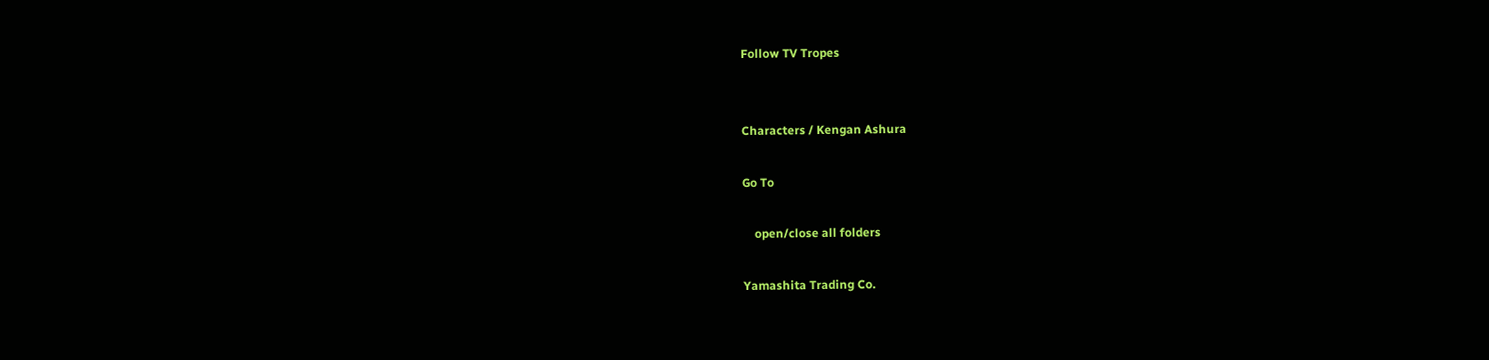Follow TV Tropes


Characters / Kengan Ashura

Go To

    open/close all folders

Yamashita Trading Co.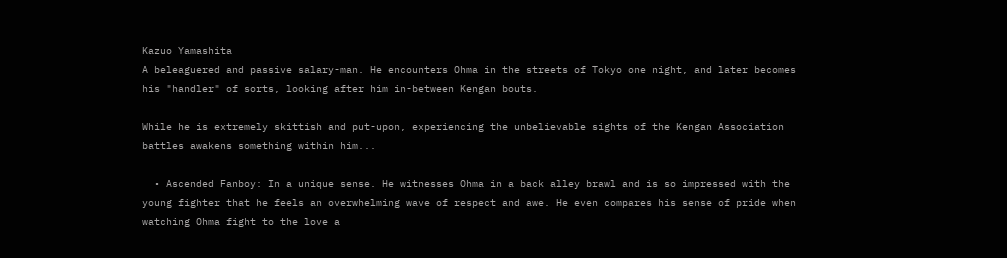Kazuo Yamashita
A beleaguered and passive salary-man. He encounters Ohma in the streets of Tokyo one night, and later becomes his "handler" of sorts, looking after him in-between Kengan bouts.

While he is extremely skittish and put-upon, experiencing the unbelievable sights of the Kengan Association battles awakens something within him...

  • Ascended Fanboy: In a unique sense. He witnesses Ohma in a back alley brawl and is so impressed with the young fighter that he feels an overwhelming wave of respect and awe. He even compares his sense of pride when watching Ohma fight to the love a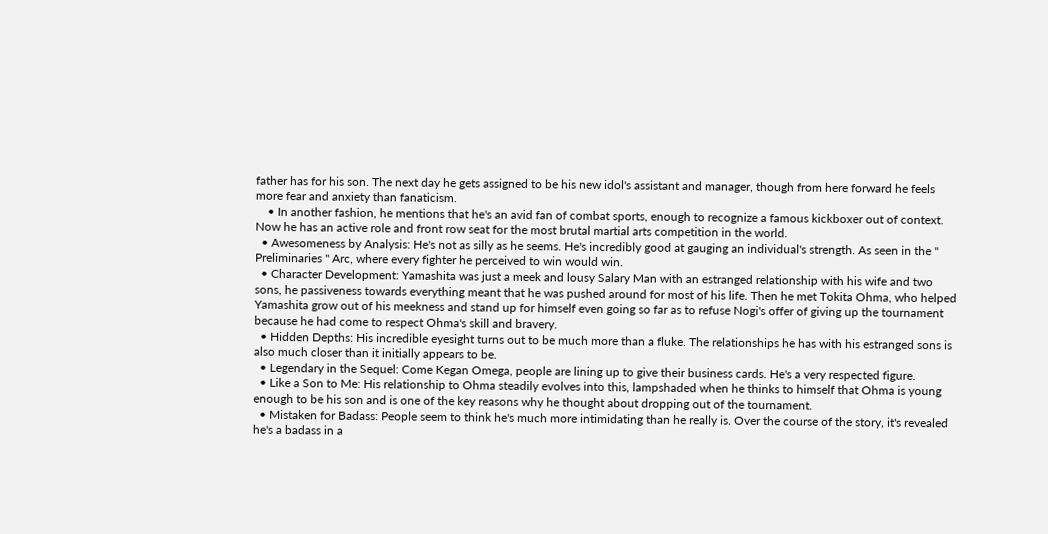father has for his son. The next day he gets assigned to be his new idol's assistant and manager, though from here forward he feels more fear and anxiety than fanaticism.
    • In another fashion, he mentions that he's an avid fan of combat sports, enough to recognize a famous kickboxer out of context. Now he has an active role and front row seat for the most brutal martial arts competition in the world.
  • Awesomeness by Analysis: He's not as silly as he seems. He's incredibly good at gauging an individual's strength. As seen in the " Preliminaries " Arc, where every fighter he perceived to win would win.
  • Character Development: Yamashita was just a meek and lousy Salary Man with an estranged relationship with his wife and two sons, he passiveness towards everything meant that he was pushed around for most of his life. Then he met Tokita Ohma, who helped Yamashita grow out of his meekness and stand up for himself even going so far as to refuse Nogi's offer of giving up the tournament because he had come to respect Ohma's skill and bravery.
  • Hidden Depths: His incredible eyesight turns out to be much more than a fluke. The relationships he has with his estranged sons is also much closer than it initially appears to be.
  • Legendary in the Sequel: Come Kegan Omega, people are lining up to give their business cards. He's a very respected figure.
  • Like a Son to Me: His relationship to Ohma steadily evolves into this, lampshaded when he thinks to himself that Ohma is young enough to be his son and is one of the key reasons why he thought about dropping out of the tournament.
  • Mistaken for Badass: People seem to think he's much more intimidating than he really is. Over the course of the story, it's revealed he's a badass in a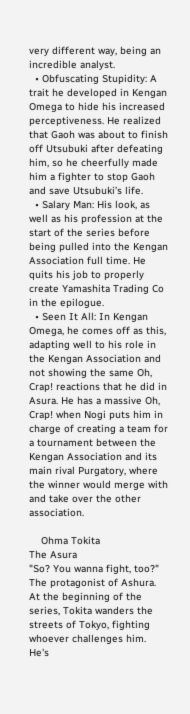very different way, being an incredible analyst.
  • Obfuscating Stupidity: A trait he developed in Kengan Omega to hide his increased perceptiveness. He realized that Gaoh was about to finish off Utsubuki after defeating him, so he cheerfully made him a fighter to stop Gaoh and save Utsubuki’s life.
  • Salary Man: His look, as well as his profession at the start of the series before being pulled into the Kengan Association full time. He quits his job to properly create Yamashita Trading Co in the epilogue.
  • Seen It All: In Kengan Omega, he comes off as this, adapting well to his role in the Kengan Association and not showing the same Oh, Crap! reactions that he did in Asura. He has a massive Oh, Crap! when Nogi puts him in charge of creating a team for a tournament between the Kengan Association and its main rival Purgatory, where the winner would merge with and take over the other association.

    Ohma Tokita
The Asura
"So? You wanna fight, too?"
The protagonist of Ashura. At the beginning of the series, Tokita wanders the streets of Tokyo, fighting whoever challenges him. He's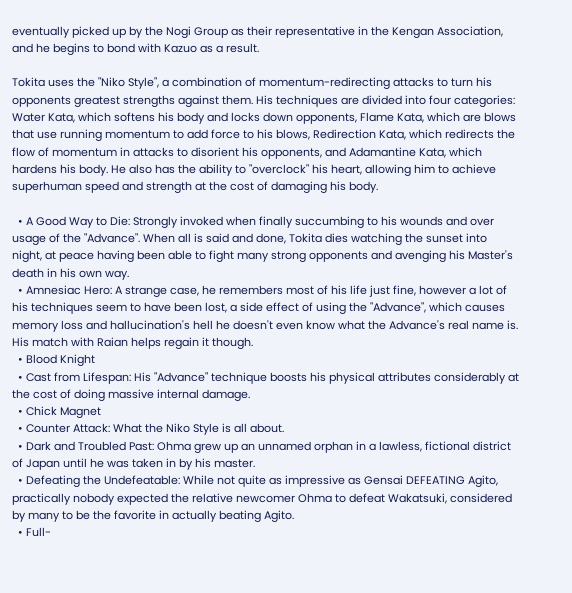eventually picked up by the Nogi Group as their representative in the Kengan Association, and he begins to bond with Kazuo as a result.

Tokita uses the "Niko Style", a combination of momentum-redirecting attacks to turn his opponents greatest strengths against them. His techniques are divided into four categories: Water Kata, which softens his body and locks down opponents, Flame Kata, which are blows that use running momentum to add force to his blows, Redirection Kata, which redirects the flow of momentum in attacks to disorient his opponents, and Adamantine Kata, which hardens his body. He also has the ability to "overclock" his heart, allowing him to achieve superhuman speed and strength at the cost of damaging his body.

  • A Good Way to Die: Strongly invoked when finally succumbing to his wounds and over usage of the "Advance". When all is said and done, Tokita dies watching the sunset into night, at peace having been able to fight many strong opponents and avenging his Master's death in his own way.
  • Amnesiac Hero: A strange case, he remembers most of his life just fine, however a lot of his techniques seem to have been lost, a side effect of using the "Advance", which causes memory loss and hallucination's hell he doesn't even know what the Advance's real name is. His match with Raian helps regain it though.
  • Blood Knight
  • Cast from Lifespan: His "Advance" technique boosts his physical attributes considerably at the cost of doing massive internal damage.
  • Chick Magnet
  • Counter Attack: What the Niko Style is all about.
  • Dark and Troubled Past: Ohma grew up an unnamed orphan in a lawless, fictional district of Japan until he was taken in by his master.
  • Defeating the Undefeatable: While not quite as impressive as Gensai DEFEATING Agito, practically nobody expected the relative newcomer Ohma to defeat Wakatsuki, considered by many to be the favorite in actually beating Agito.
  • Full-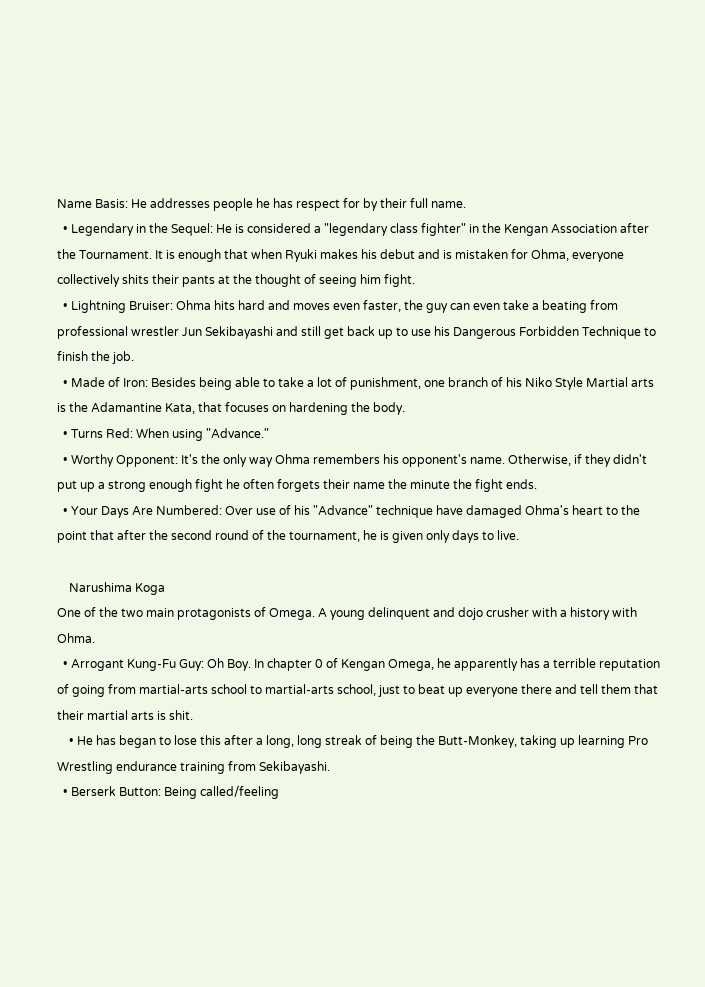Name Basis: He addresses people he has respect for by their full name.
  • Legendary in the Sequel: He is considered a "legendary class fighter" in the Kengan Association after the Tournament. It is enough that when Ryuki makes his debut and is mistaken for Ohma, everyone collectively shits their pants at the thought of seeing him fight.
  • Lightning Bruiser: Ohma hits hard and moves even faster, the guy can even take a beating from professional wrestler Jun Sekibayashi and still get back up to use his Dangerous Forbidden Technique to finish the job.
  • Made of Iron: Besides being able to take a lot of punishment, one branch of his Niko Style Martial arts is the Adamantine Kata, that focuses on hardening the body.
  • Turns Red: When using "Advance."
  • Worthy Opponent: It's the only way Ohma remembers his opponent's name. Otherwise, if they didn't put up a strong enough fight he often forgets their name the minute the fight ends.
  • Your Days Are Numbered: Over use of his "Advance" technique have damaged Ohma's heart to the point that after the second round of the tournament, he is given only days to live.

    Narushima Koga
One of the two main protagonists of Omega. A young delinquent and dojo crusher with a history with Ohma.
  • Arrogant Kung-Fu Guy: Oh Boy. In chapter 0 of Kengan Omega, he apparently has a terrible reputation of going from martial-arts school to martial-arts school, just to beat up everyone there and tell them that their martial arts is shit.
    • He has began to lose this after a long, long streak of being the Butt-Monkey, taking up learning Pro Wrestling endurance training from Sekibayashi.
  • Berserk Button: Being called/feeling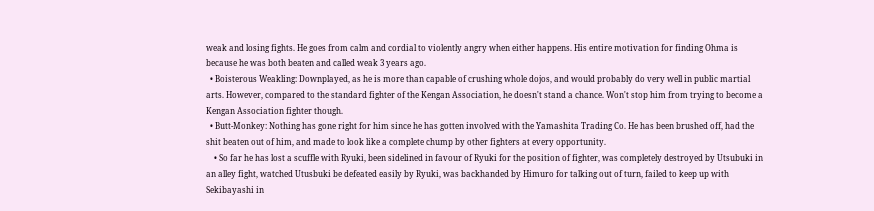weak and losing fights. He goes from calm and cordial to violently angry when either happens. His entire motivation for finding Ohma is because he was both beaten and called weak 3 years ago.
  • Boisterous Weakling: Downplayed, as he is more than capable of crushing whole dojos, and would probably do very well in public martial arts. However, compared to the standard fighter of the Kengan Association, he doesn't stand a chance. Won't stop him from trying to become a Kengan Association fighter though.
  • Butt-Monkey: Nothing has gone right for him since he has gotten involved with the Yamashita Trading Co. He has been brushed off, had the shit beaten out of him, and made to look like a complete chump by other fighters at every opportunity.
    • So far he has lost a scuffle with Ryuki, been sidelined in favour of Ryuki for the position of fighter, was completely destroyed by Utsubuki in an alley fight, watched Utusbuki be defeated easily by Ryuki, was backhanded by Himuro for talking out of turn, failed to keep up with Sekibayashi in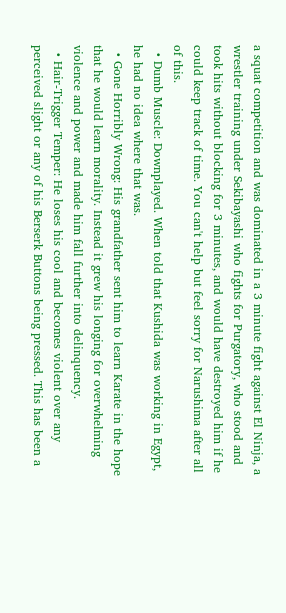a squat competition and was dominated in a 3 minute fight against El Ninja, a wrestler training under Sekibayashi who fights for Purgatory, who stood and took hits without blocking for 3 minutes, and would have destroyed him if he could keep track of time. You can't help but feel sorry for Narushima after all of this.
  • Dumb Muscle: Downplayed. When told that Kushida was working in Egypt, he had no idea where that was.
  • Gone Horribly Wrong: His grandfather sent him to learn Karate in the hope that he would learn morality. Instead it grew his longing for overwhelming violence and power and made him fall further into delinquency.
  • Hair-Trigger Temper: He loses his cool and becomes violent over any perceived slight or any of his Berserk Buttons being pressed. This has been a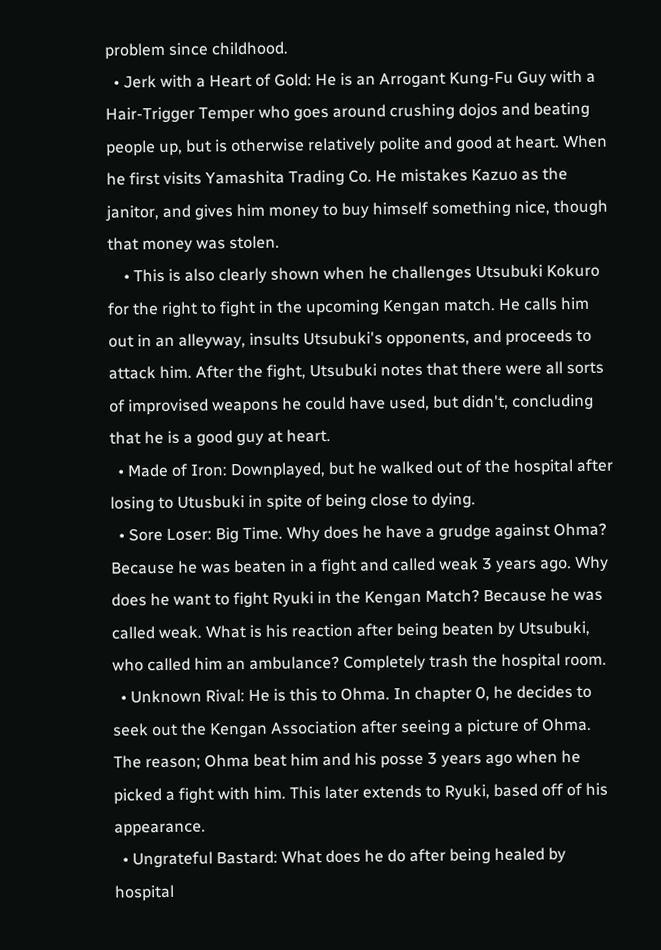problem since childhood.
  • Jerk with a Heart of Gold: He is an Arrogant Kung-Fu Guy with a Hair-Trigger Temper who goes around crushing dojos and beating people up, but is otherwise relatively polite and good at heart. When he first visits Yamashita Trading Co. He mistakes Kazuo as the janitor, and gives him money to buy himself something nice, though that money was stolen.
    • This is also clearly shown when he challenges Utsubuki Kokuro for the right to fight in the upcoming Kengan match. He calls him out in an alleyway, insults Utsubuki's opponents, and proceeds to attack him. After the fight, Utsubuki notes that there were all sorts of improvised weapons he could have used, but didn't, concluding that he is a good guy at heart.
  • Made of Iron: Downplayed, but he walked out of the hospital after losing to Utusbuki in spite of being close to dying.
  • Sore Loser: Big Time. Why does he have a grudge against Ohma? Because he was beaten in a fight and called weak 3 years ago. Why does he want to fight Ryuki in the Kengan Match? Because he was called weak. What is his reaction after being beaten by Utsubuki, who called him an ambulance? Completely trash the hospital room.
  • Unknown Rival: He is this to Ohma. In chapter 0, he decides to seek out the Kengan Association after seeing a picture of Ohma. The reason; Ohma beat him and his posse 3 years ago when he picked a fight with him. This later extends to Ryuki, based off of his appearance.
  • Ungrateful Bastard: What does he do after being healed by hospital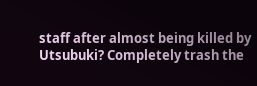staff after almost being killed by Utsubuki? Completely trash the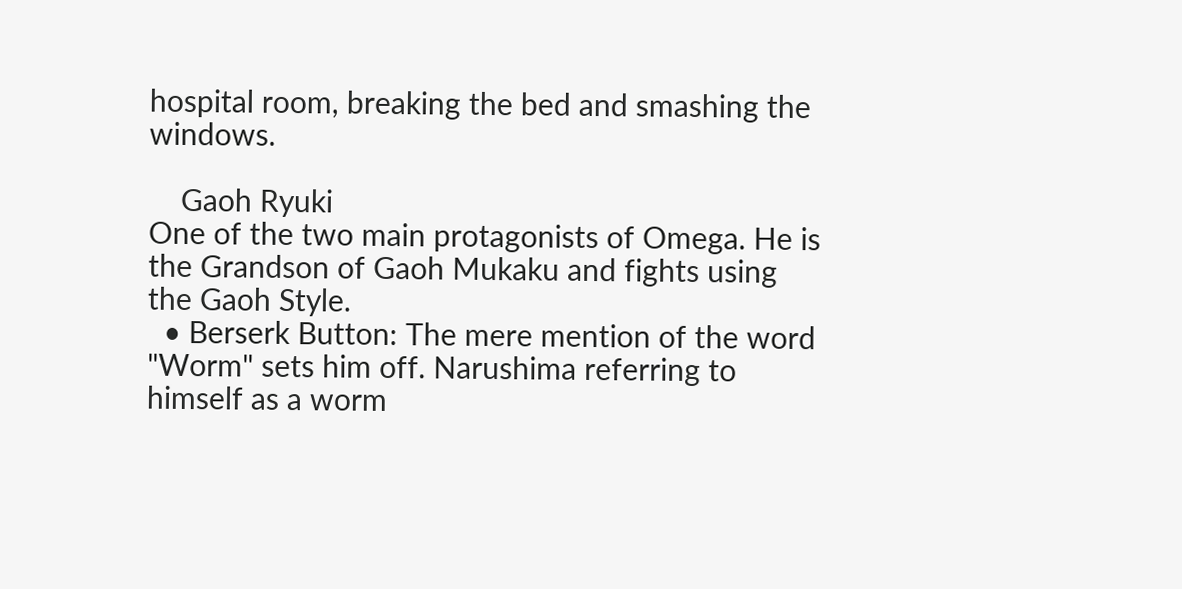hospital room, breaking the bed and smashing the windows.

    Gaoh Ryuki
One of the two main protagonists of Omega. He is the Grandson of Gaoh Mukaku and fights using the Gaoh Style.
  • Berserk Button: The mere mention of the word "Worm" sets him off. Narushima referring to himself as a worm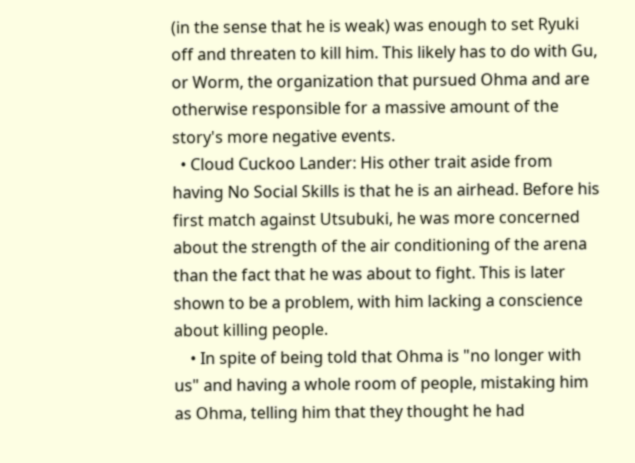(in the sense that he is weak) was enough to set Ryuki off and threaten to kill him. This likely has to do with Gu, or Worm, the organization that pursued Ohma and are otherwise responsible for a massive amount of the story's more negative events.
  • Cloud Cuckoo Lander: His other trait aside from having No Social Skills is that he is an airhead. Before his first match against Utsubuki, he was more concerned about the strength of the air conditioning of the arena than the fact that he was about to fight. This is later shown to be a problem, with him lacking a conscience about killing people.
    • In spite of being told that Ohma is "no longer with us" and having a whole room of people, mistaking him as Ohma, telling him that they thought he had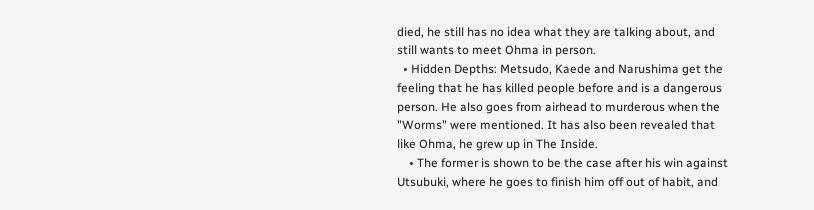died, he still has no idea what they are talking about, and still wants to meet Ohma in person.
  • Hidden Depths: Metsudo, Kaede and Narushima get the feeling that he has killed people before and is a dangerous person. He also goes from airhead to murderous when the "Worms" were mentioned. It has also been revealed that like Ohma, he grew up in The Inside.
    • The former is shown to be the case after his win against Utsubuki, where he goes to finish him off out of habit, and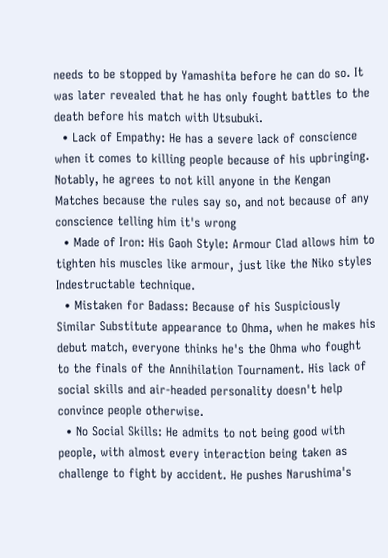needs to be stopped by Yamashita before he can do so. It was later revealed that he has only fought battles to the death before his match with Utsubuki.
  • Lack of Empathy: He has a severe lack of conscience when it comes to killing people because of his upbringing. Notably, he agrees to not kill anyone in the Kengan Matches because the rules say so, and not because of any conscience telling him it's wrong
  • Made of Iron: His Gaoh Style: Armour Clad allows him to tighten his muscles like armour, just like the Niko styles Indestructable technique.
  • Mistaken for Badass: Because of his Suspiciously Similar Substitute appearance to Ohma, when he makes his debut match, everyone thinks he's the Ohma who fought to the finals of the Annihilation Tournament. His lack of social skills and air-headed personality doesn't help convince people otherwise.
  • No Social Skills: He admits to not being good with people, with almost every interaction being taken as challenge to fight by accident. He pushes Narushima's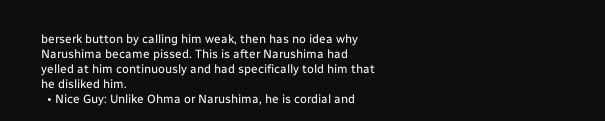berserk button by calling him weak, then has no idea why Narushima became pissed. This is after Narushima had yelled at him continuously and had specifically told him that he disliked him.
  • Nice Guy: Unlike Ohma or Narushima, he is cordial and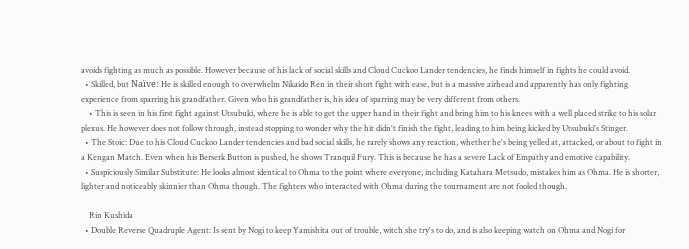avoids fighting as much as possible. However because of his lack of social skills and Cloud Cuckoo Lander tendencies, he finds himself in fights he could avoid.
  • Skilled, but Naïve: He is skilled enough to overwhelm Nikaido Ren in their short fight with ease, but is a massive airhead and apparently has only fighting experience from sparring his grandfather. Given who his grandfather is, his idea of sparring may be very different from others.
    • This is seen in his first fight against Utsubuki, where he is able to get the upper hand in their fight and bring him to his knees with a well placed strike to his solar plexus. He however does not follow through, instead stopping to wonder why the hit didn't finish the fight, leading to him being kicked by Utsubuki's Stinger.
  • The Stoic: Due to his Cloud Cuckoo Lander tendencies and bad social skills, he rarely shows any reaction, whether he's being yelled at, attacked, or about to fight in a Kengan Match. Even when his Berserk Button is pushed, he shows Tranquil Fury. This is because he has a severe Lack of Empathy and emotive capability.
  • Suspiciously Similar Substitute: He looks almost identical to Ohma to the point where everyone, including Katahara Metsudo, mistakes him as Ohma. He is shorter, lighter and noticeably skinnier than Ohma though. The fighters who interacted with Ohma during the tournament are not fooled though.

    Rin Kushida
  • Double Reverse Quadruple Agent: Is sent by Nogi to keep Yamishita out of trouble, witch she try's to do, and is also keeping watch on Ohma and Nogi for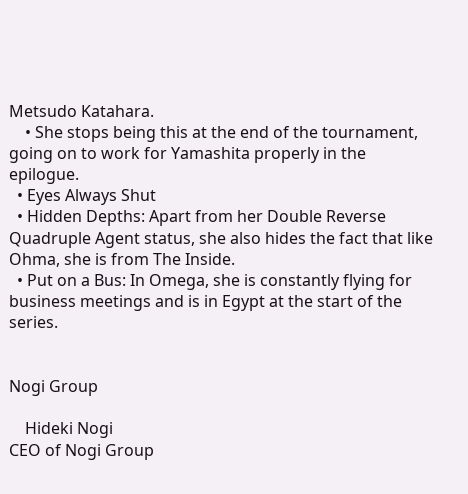Metsudo Katahara.
    • She stops being this at the end of the tournament, going on to work for Yamashita properly in the epilogue.
  • Eyes Always Shut
  • Hidden Depths: Apart from her Double Reverse Quadruple Agent status, she also hides the fact that like Ohma, she is from The Inside.
  • Put on a Bus: In Omega, she is constantly flying for business meetings and is in Egypt at the start of the series.


Nogi Group

    Hideki Nogi
CEO of Nogi Group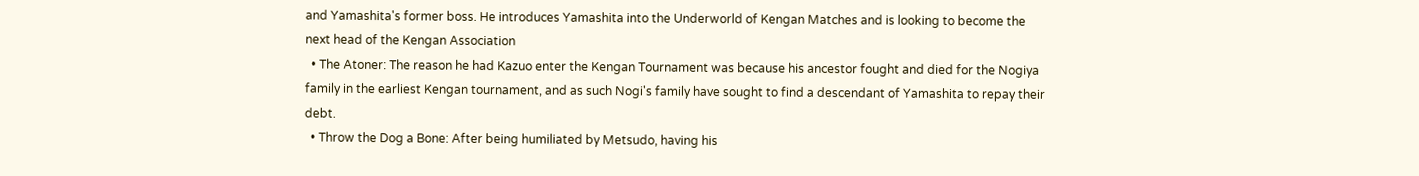and Yamashita's former boss. He introduces Yamashita into the Underworld of Kengan Matches and is looking to become the next head of the Kengan Association
  • The Atoner: The reason he had Kazuo enter the Kengan Tournament was because his ancestor fought and died for the Nogiya family in the earliest Kengan tournament, and as such Nogi's family have sought to find a descendant of Yamashita to repay their debt.
  • Throw the Dog a Bone: After being humiliated by Metsudo, having his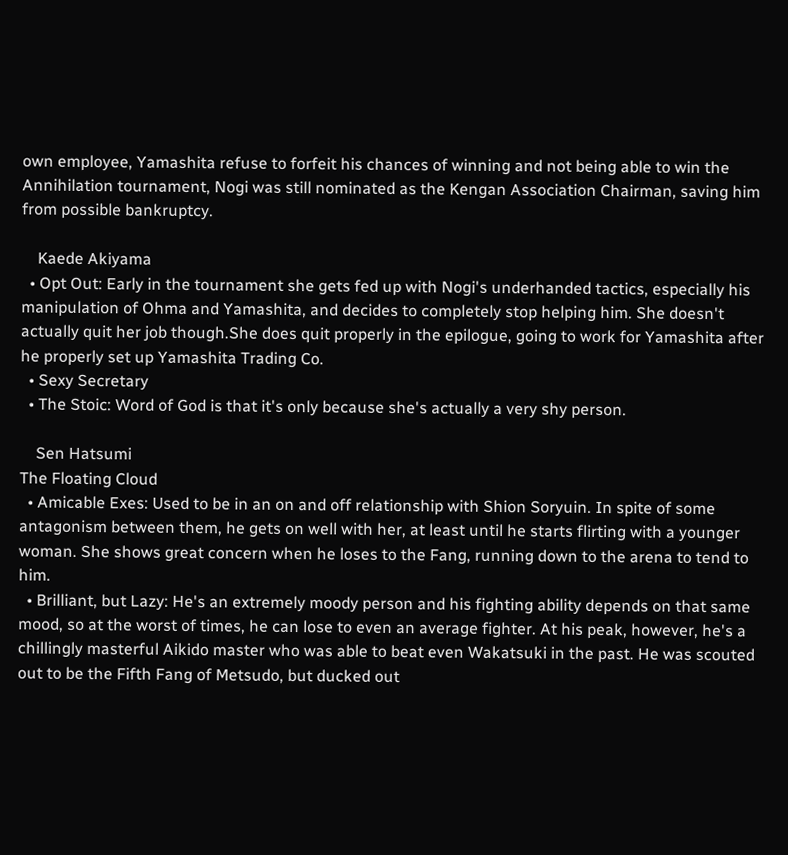own employee, Yamashita refuse to forfeit his chances of winning and not being able to win the Annihilation tournament, Nogi was still nominated as the Kengan Association Chairman, saving him from possible bankruptcy.

    Kaede Akiyama
  • Opt Out: Early in the tournament she gets fed up with Nogi's underhanded tactics, especially his manipulation of Ohma and Yamashita, and decides to completely stop helping him. She doesn't actually quit her job though.She does quit properly in the epilogue, going to work for Yamashita after he properly set up Yamashita Trading Co.
  • Sexy Secretary
  • The Stoic: Word of God is that it's only because she's actually a very shy person.

    Sen Hatsumi
The Floating Cloud
  • Amicable Exes: Used to be in an on and off relationship with Shion Soryuin. In spite of some antagonism between them, he gets on well with her, at least until he starts flirting with a younger woman. She shows great concern when he loses to the Fang, running down to the arena to tend to him.
  • Brilliant, but Lazy: He's an extremely moody person and his fighting ability depends on that same mood, so at the worst of times, he can lose to even an average fighter. At his peak, however, he's a chillingly masterful Aikido master who was able to beat even Wakatsuki in the past. He was scouted out to be the Fifth Fang of Metsudo, but ducked out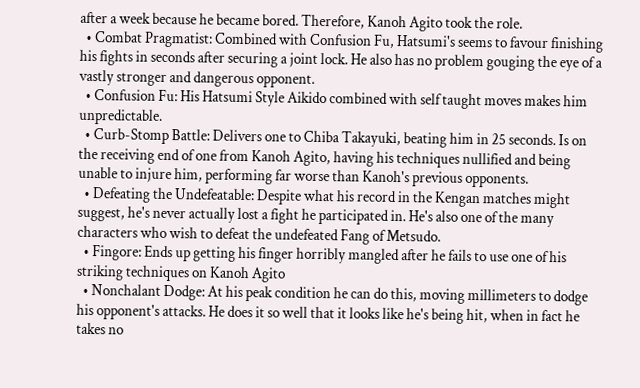after a week because he became bored. Therefore, Kanoh Agito took the role.
  • Combat Pragmatist: Combined with Confusion Fu, Hatsumi's seems to favour finishing his fights in seconds after securing a joint lock. He also has no problem gouging the eye of a vastly stronger and dangerous opponent.
  • Confusion Fu: His Hatsumi Style Aikido combined with self taught moves makes him unpredictable.
  • Curb-Stomp Battle: Delivers one to Chiba Takayuki, beating him in 25 seconds. Is on the receiving end of one from Kanoh Agito, having his techniques nullified and being unable to injure him, performing far worse than Kanoh's previous opponents.
  • Defeating the Undefeatable: Despite what his record in the Kengan matches might suggest, he's never actually lost a fight he participated in. He's also one of the many characters who wish to defeat the undefeated Fang of Metsudo.
  • Fingore: Ends up getting his finger horribly mangled after he fails to use one of his striking techniques on Kanoh Agito
  • Nonchalant Dodge: At his peak condition he can do this, moving millimeters to dodge his opponent's attacks. He does it so well that it looks like he's being hit, when in fact he takes no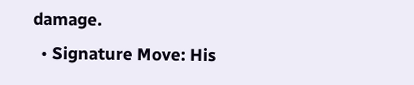damage.
  • Signature Move: His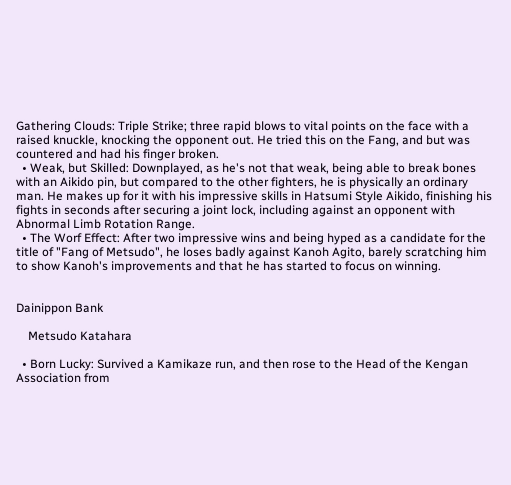Gathering Clouds: Triple Strike; three rapid blows to vital points on the face with a raised knuckle, knocking the opponent out. He tried this on the Fang, and but was countered and had his finger broken.
  • Weak, but Skilled: Downplayed, as he's not that weak, being able to break bones with an Aikido pin, but compared to the other fighters, he is physically an ordinary man. He makes up for it with his impressive skills in Hatsumi Style Aikido, finishing his fights in seconds after securing a joint lock, including against an opponent with Abnormal Limb Rotation Range.
  • The Worf Effect: After two impressive wins and being hyped as a candidate for the title of "Fang of Metsudo", he loses badly against Kanoh Agito, barely scratching him to show Kanoh's improvements and that he has started to focus on winning.


Dainippon Bank

    Metsudo Katahara

  • Born Lucky: Survived a Kamikaze run, and then rose to the Head of the Kengan Association from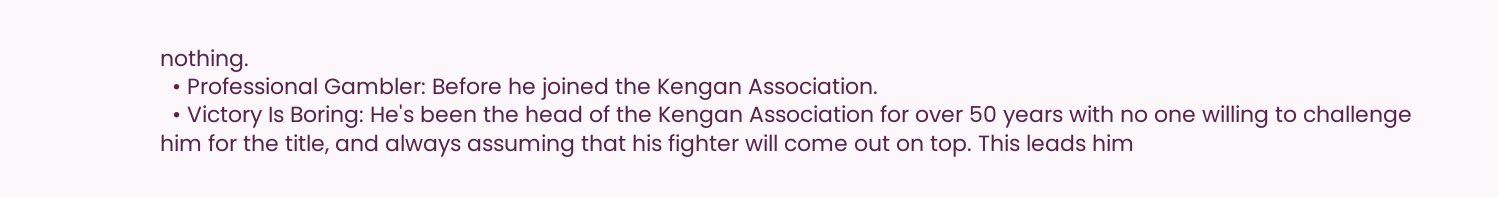nothing.
  • Professional Gambler: Before he joined the Kengan Association.
  • Victory Is Boring: He's been the head of the Kengan Association for over 50 years with no one willing to challenge him for the title, and always assuming that his fighter will come out on top. This leads him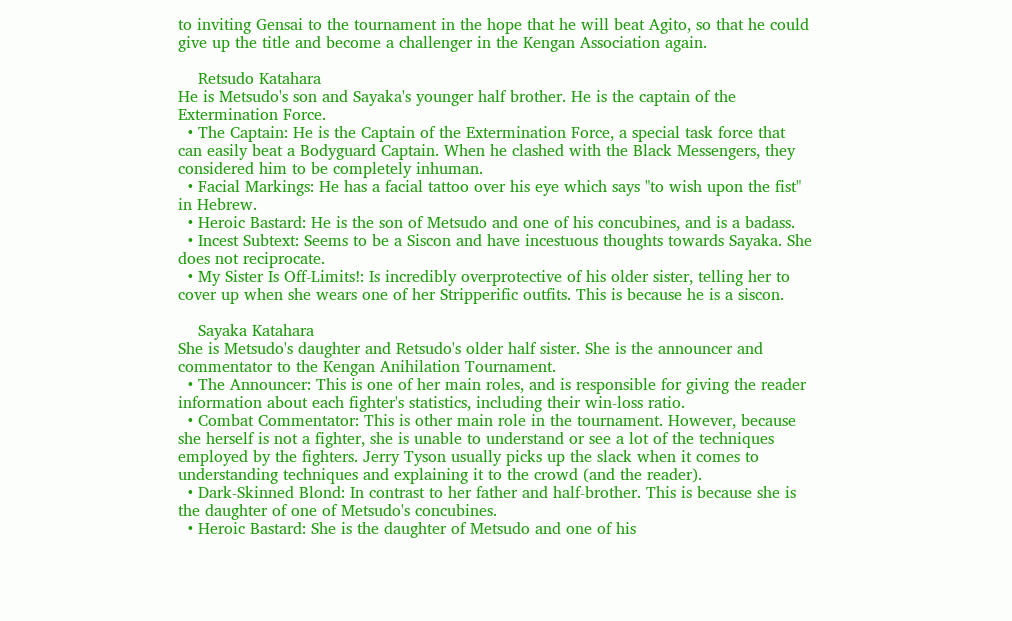to inviting Gensai to the tournament in the hope that he will beat Agito, so that he could give up the title and become a challenger in the Kengan Association again.

    Retsudo Katahara
He is Metsudo's son and Sayaka's younger half brother. He is the captain of the Extermination Force.
  • The Captain: He is the Captain of the Extermination Force, a special task force that can easily beat a Bodyguard Captain. When he clashed with the Black Messengers, they considered him to be completely inhuman.
  • Facial Markings: He has a facial tattoo over his eye which says "to wish upon the fist" in Hebrew.
  • Heroic Bastard: He is the son of Metsudo and one of his concubines, and is a badass.
  • Incest Subtext: Seems to be a Siscon and have incestuous thoughts towards Sayaka. She does not reciprocate.
  • My Sister Is Off-Limits!: Is incredibly overprotective of his older sister, telling her to cover up when she wears one of her Stripperific outfits. This is because he is a siscon.

    Sayaka Katahara
She is Metsudo's daughter and Retsudo's older half sister. She is the announcer and commentator to the Kengan Anihilation Tournament.
  • The Announcer: This is one of her main roles, and is responsible for giving the reader information about each fighter's statistics, including their win-loss ratio.
  • Combat Commentator: This is other main role in the tournament. However, because she herself is not a fighter, she is unable to understand or see a lot of the techniques employed by the fighters. Jerry Tyson usually picks up the slack when it comes to understanding techniques and explaining it to the crowd (and the reader).
  • Dark-Skinned Blond: In contrast to her father and half-brother. This is because she is the daughter of one of Metsudo's concubines.
  • Heroic Bastard: She is the daughter of Metsudo and one of his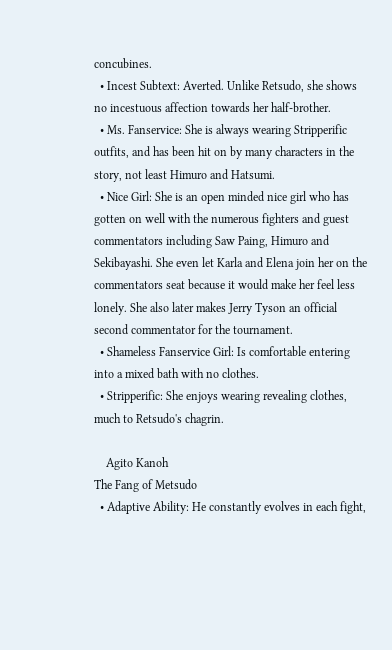concubines.
  • Incest Subtext: Averted. Unlike Retsudo, she shows no incestuous affection towards her half-brother.
  • Ms. Fanservice: She is always wearing Stripperific outfits, and has been hit on by many characters in the story, not least Himuro and Hatsumi.
  • Nice Girl: She is an open minded nice girl who has gotten on well with the numerous fighters and guest commentators including Saw Paing, Himuro and Sekibayashi. She even let Karla and Elena join her on the commentators seat because it would make her feel less lonely. She also later makes Jerry Tyson an official second commentator for the tournament.
  • Shameless Fanservice Girl: Is comfortable entering into a mixed bath with no clothes.
  • Stripperific: She enjoys wearing revealing clothes, much to Retsudo's chagrin.

    Agito Kanoh
The Fang of Metsudo
  • Adaptive Ability: He constantly evolves in each fight,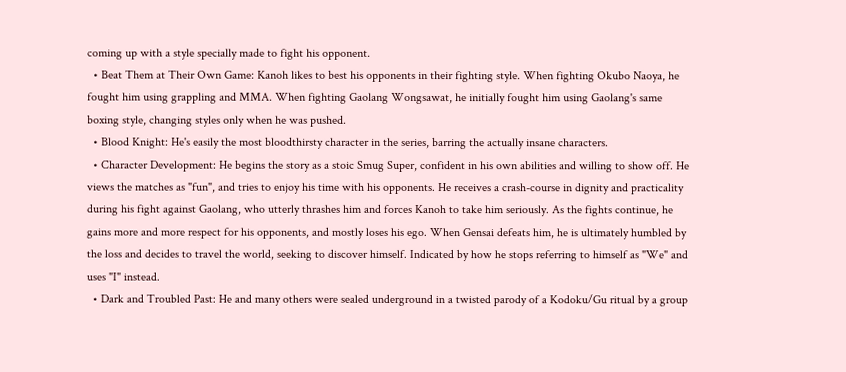coming up with a style specially made to fight his opponent.
  • Beat Them at Their Own Game: Kanoh likes to best his opponents in their fighting style. When fighting Okubo Naoya, he fought him using grappling and MMA. When fighting Gaolang Wongsawat, he initially fought him using Gaolang's same boxing style, changing styles only when he was pushed.
  • Blood Knight: He's easily the most bloodthirsty character in the series, barring the actually insane characters.
  • Character Development: He begins the story as a stoic Smug Super, confident in his own abilities and willing to show off. He views the matches as "fun", and tries to enjoy his time with his opponents. He receives a crash-course in dignity and practicality during his fight against Gaolang, who utterly thrashes him and forces Kanoh to take him seriously. As the fights continue, he gains more and more respect for his opponents, and mostly loses his ego. When Gensai defeats him, he is ultimately humbled by the loss and decides to travel the world, seeking to discover himself. Indicated by how he stops referring to himself as "We" and uses "I" instead.
  • Dark and Troubled Past: He and many others were sealed underground in a twisted parody of a Kodoku/Gu ritual by a group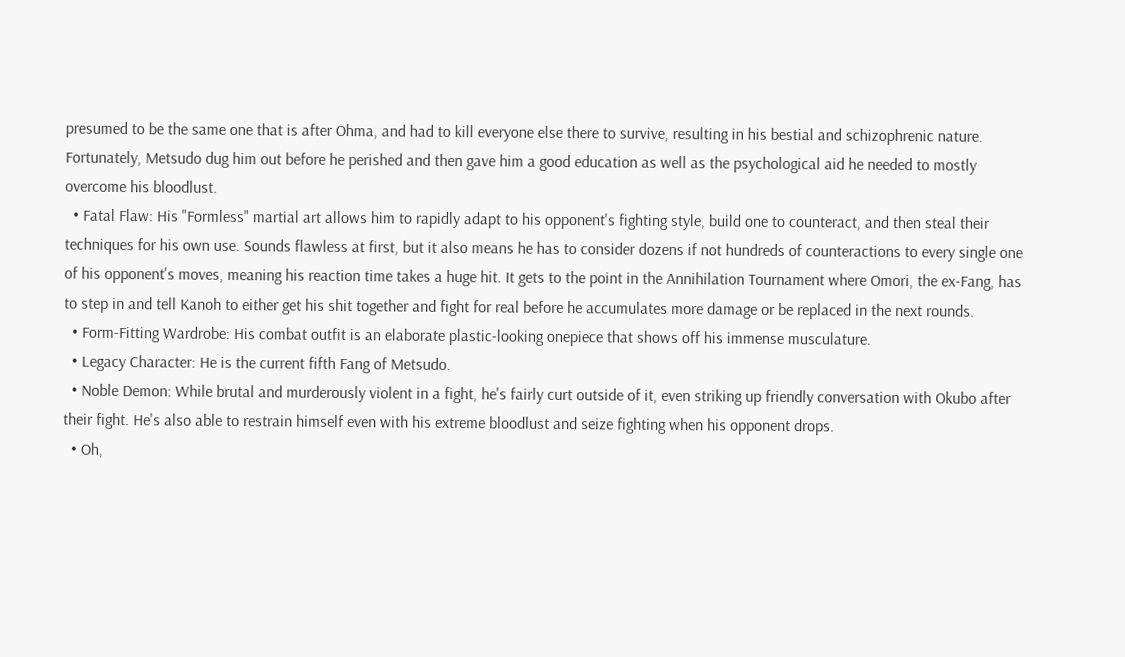presumed to be the same one that is after Ohma, and had to kill everyone else there to survive, resulting in his bestial and schizophrenic nature. Fortunately, Metsudo dug him out before he perished and then gave him a good education as well as the psychological aid he needed to mostly overcome his bloodlust.
  • Fatal Flaw: His "Formless" martial art allows him to rapidly adapt to his opponent's fighting style, build one to counteract, and then steal their techniques for his own use. Sounds flawless at first, but it also means he has to consider dozens if not hundreds of counteractions to every single one of his opponent's moves, meaning his reaction time takes a huge hit. It gets to the point in the Annihilation Tournament where Omori, the ex-Fang, has to step in and tell Kanoh to either get his shit together and fight for real before he accumulates more damage or be replaced in the next rounds.
  • Form-Fitting Wardrobe: His combat outfit is an elaborate plastic-looking onepiece that shows off his immense musculature.
  • Legacy Character: He is the current fifth Fang of Metsudo.
  • Noble Demon: While brutal and murderously violent in a fight, he's fairly curt outside of it, even striking up friendly conversation with Okubo after their fight. He's also able to restrain himself even with his extreme bloodlust and seize fighting when his opponent drops.
  • Oh,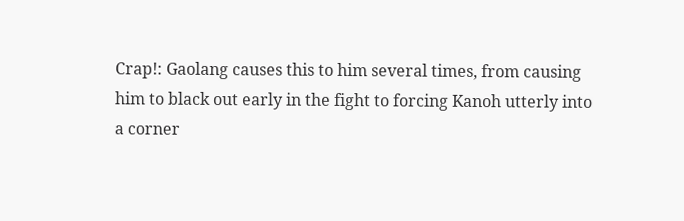Crap!: Gaolang causes this to him several times, from causing him to black out early in the fight to forcing Kanoh utterly into a corner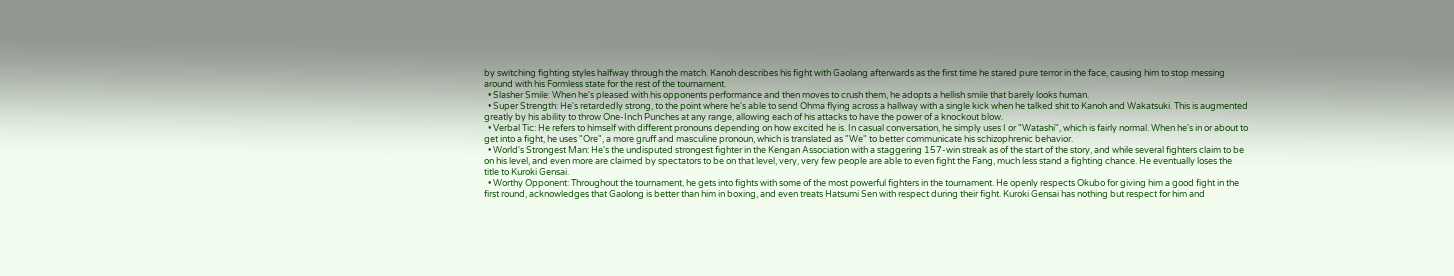by switching fighting styles halfway through the match. Kanoh describes his fight with Gaolang afterwards as the first time he stared pure terror in the face, causing him to stop messing around with his Formless state for the rest of the tournament.
  • Slasher Smile: When he's pleased with his opponents performance and then moves to crush them, he adopts a hellish smile that barely looks human.
  • Super Strength: He's retardedly strong, to the point where he's able to send Ohma flying across a hallway with a single kick when he talked shit to Kanoh and Wakatsuki. This is augmented greatly by his ability to throw One-Inch Punches at any range, allowing each of his attacks to have the power of a knockout blow.
  • Verbal Tic: He refers to himself with different pronouns depending on how excited he is. In casual conversation, he simply uses I or "Watashi", which is fairly normal. When he's in or about to get into a fight, he uses "Ore", a more gruff and masculine pronoun, which is translated as "We" to better communicate his schizophrenic behavior.
  • World's Strongest Man: He's the undisputed strongest fighter in the Kengan Association with a staggering 157-win streak as of the start of the story, and while several fighters claim to be on his level, and even more are claimed by spectators to be on that level, very, very few people are able to even fight the Fang, much less stand a fighting chance. He eventually loses the title to Kuroki Gensai.
  • Worthy Opponent: Throughout the tournament, he gets into fights with some of the most powerful fighters in the tournament. He openly respects Okubo for giving him a good fight in the first round, acknowledges that Gaolong is better than him in boxing, and even treats Hatsumi Sen with respect during their fight. Kuroki Gensai has nothing but respect for him and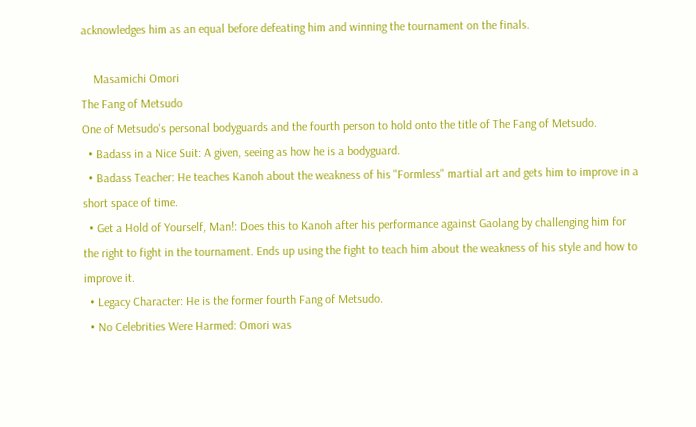acknowledges him as an equal before defeating him and winning the tournament on the finals.

    Masamichi Omori
The Fang of Metsudo
One of Metsudo's personal bodyguards and the fourth person to hold onto the title of The Fang of Metsudo.
  • Badass in a Nice Suit: A given, seeing as how he is a bodyguard.
  • Badass Teacher: He teaches Kanoh about the weakness of his "Formless" martial art and gets him to improve in a short space of time.
  • Get a Hold of Yourself, Man!: Does this to Kanoh after his performance against Gaolang by challenging him for the right to fight in the tournament. Ends up using the fight to teach him about the weakness of his style and how to improve it.
  • Legacy Character: He is the former fourth Fang of Metsudo.
  • No Celebrities Were Harmed: Omori was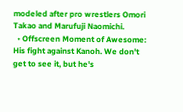modeled after pro wrestlers Omori Takao and Marufuji Naomichi.
  • Offscreen Moment of Awesome: His fight against Kanoh. We don't get to see it, but he's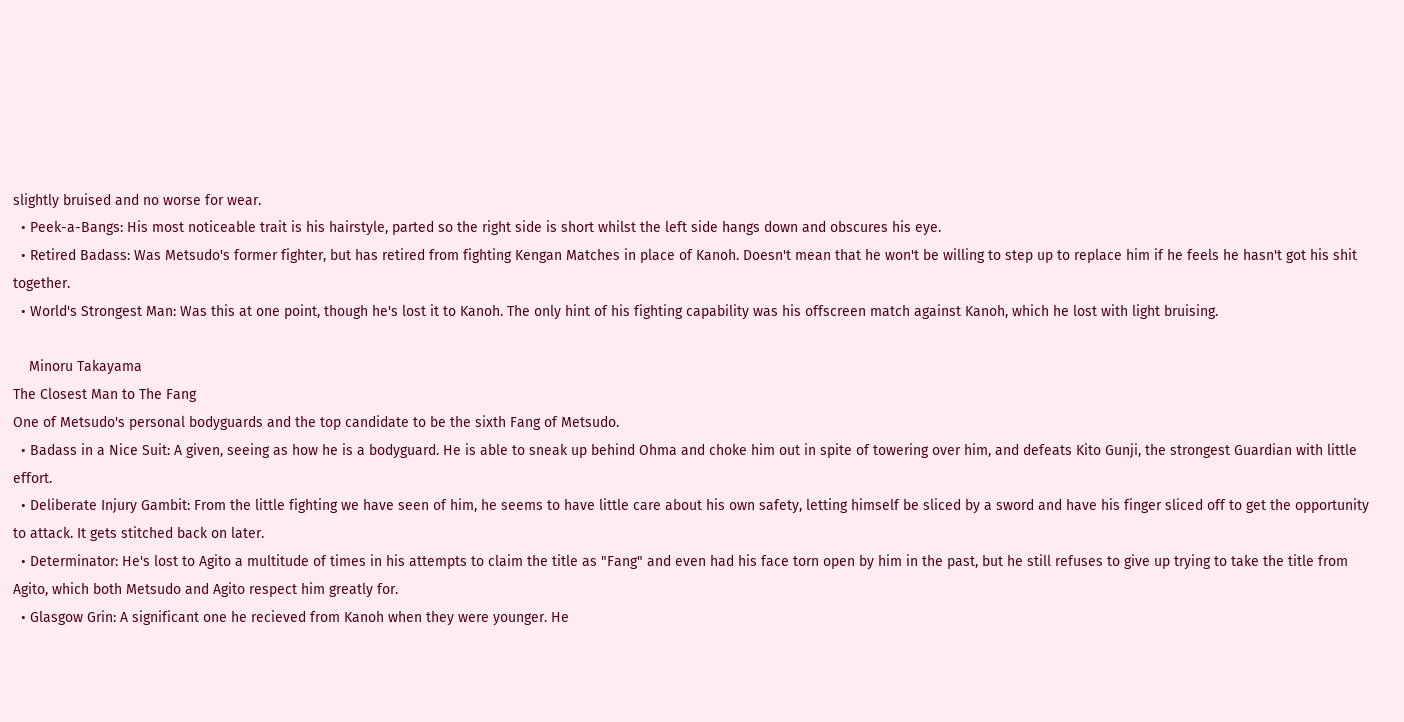slightly bruised and no worse for wear.
  • Peek-a-Bangs: His most noticeable trait is his hairstyle, parted so the right side is short whilst the left side hangs down and obscures his eye.
  • Retired Badass: Was Metsudo's former fighter, but has retired from fighting Kengan Matches in place of Kanoh. Doesn't mean that he won't be willing to step up to replace him if he feels he hasn't got his shit together.
  • World's Strongest Man: Was this at one point, though he's lost it to Kanoh. The only hint of his fighting capability was his offscreen match against Kanoh, which he lost with light bruising.

    Minoru Takayama
The Closest Man to The Fang
One of Metsudo's personal bodyguards and the top candidate to be the sixth Fang of Metsudo.
  • Badass in a Nice Suit: A given, seeing as how he is a bodyguard. He is able to sneak up behind Ohma and choke him out in spite of towering over him, and defeats Kito Gunji, the strongest Guardian with little effort.
  • Deliberate Injury Gambit: From the little fighting we have seen of him, he seems to have little care about his own safety, letting himself be sliced by a sword and have his finger sliced off to get the opportunity to attack. It gets stitched back on later.
  • Determinator: He's lost to Agito a multitude of times in his attempts to claim the title as "Fang" and even had his face torn open by him in the past, but he still refuses to give up trying to take the title from Agito, which both Metsudo and Agito respect him greatly for.
  • Glasgow Grin: A significant one he recieved from Kanoh when they were younger. He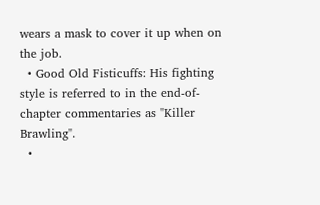wears a mask to cover it up when on the job.
  • Good Old Fisticuffs: His fighting style is referred to in the end-of-chapter commentaries as "Killer Brawling".
  •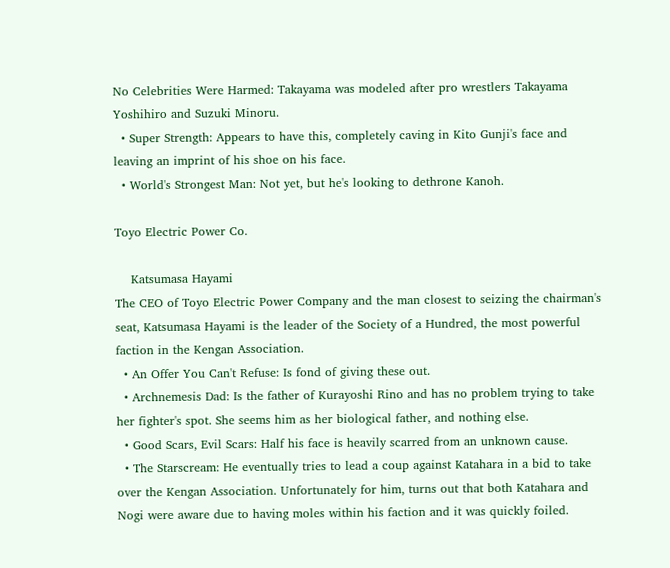No Celebrities Were Harmed: Takayama was modeled after pro wrestlers Takayama Yoshihiro and Suzuki Minoru.
  • Super Strength: Appears to have this, completely caving in Kito Gunji's face and leaving an imprint of his shoe on his face.
  • World's Strongest Man: Not yet, but he's looking to dethrone Kanoh.

Toyo Electric Power Co.

    Katsumasa Hayami
The CEO of Toyo Electric Power Company and the man closest to seizing the chairman's seat, Katsumasa Hayami is the leader of the Society of a Hundred, the most powerful faction in the Kengan Association.
  • An Offer You Can't Refuse: Is fond of giving these out.
  • Archnemesis Dad: Is the father of Kurayoshi Rino and has no problem trying to take her fighter's spot. She seems him as her biological father, and nothing else.
  • Good Scars, Evil Scars: Half his face is heavily scarred from an unknown cause.
  • The Starscream: He eventually tries to lead a coup against Katahara in a bid to take over the Kengan Association. Unfortunately for him, turns out that both Katahara and Nogi were aware due to having moles within his faction and it was quickly foiled.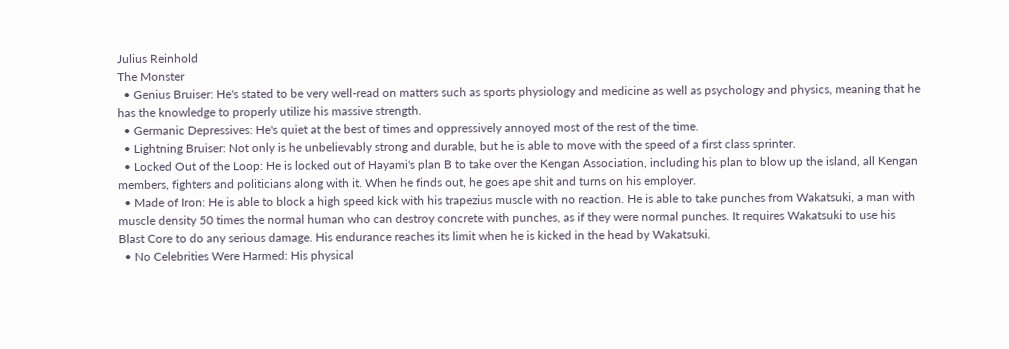Julius Reinhold
The Monster
  • Genius Bruiser: He's stated to be very well-read on matters such as sports physiology and medicine as well as psychology and physics, meaning that he has the knowledge to properly utilize his massive strength.
  • Germanic Depressives: He's quiet at the best of times and oppressively annoyed most of the rest of the time.
  • Lightning Bruiser: Not only is he unbelievably strong and durable, but he is able to move with the speed of a first class sprinter.
  • Locked Out of the Loop: He is locked out of Hayami's plan B to take over the Kengan Association, including his plan to blow up the island, all Kengan members, fighters and politicians along with it. When he finds out, he goes ape shit and turns on his employer.
  • Made of Iron: He is able to block a high speed kick with his trapezius muscle with no reaction. He is able to take punches from Wakatsuki, a man with muscle density 50 times the normal human who can destroy concrete with punches, as if they were normal punches. It requires Wakatsuki to use his Blast Core to do any serious damage. His endurance reaches its limit when he is kicked in the head by Wakatsuki.
  • No Celebrities Were Harmed: His physical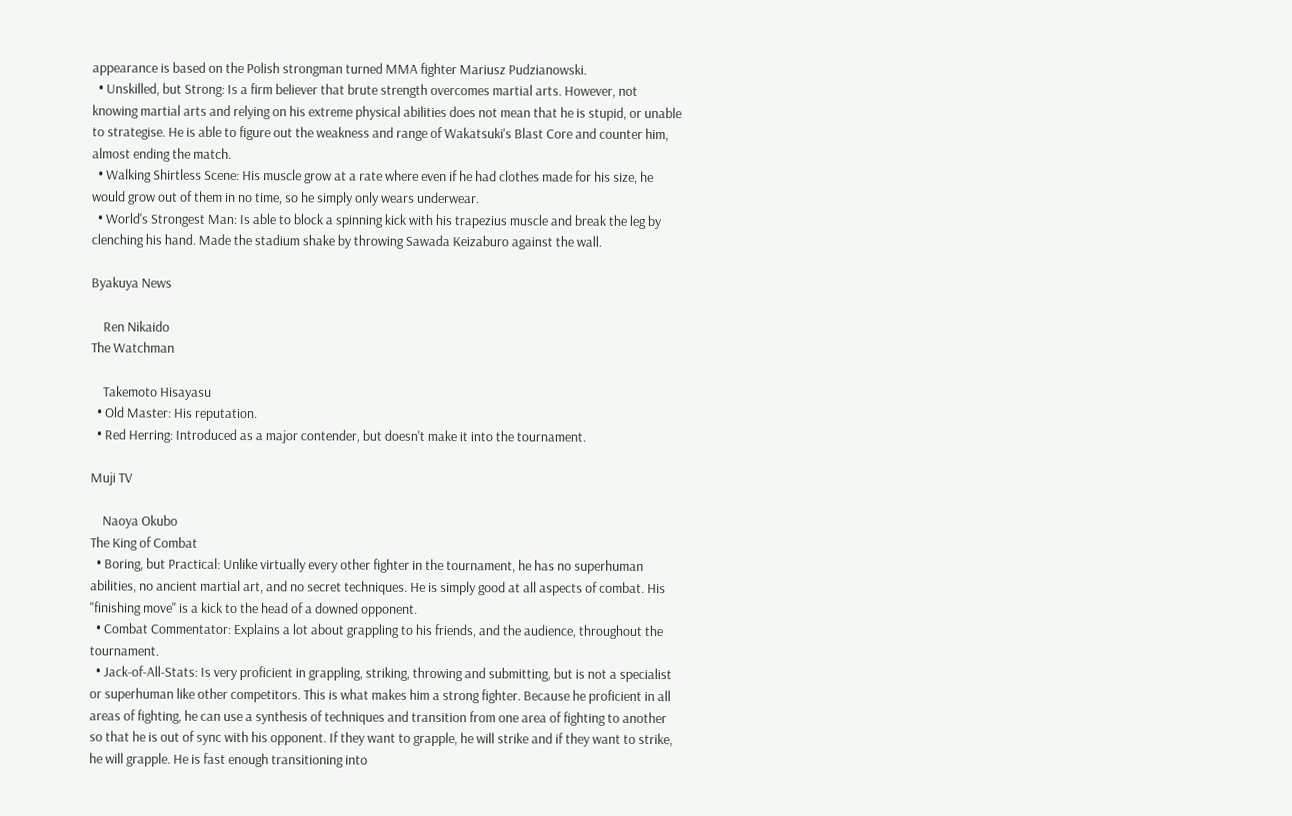appearance is based on the Polish strongman turned MMA fighter Mariusz Pudzianowski.
  • Unskilled, but Strong: Is a firm believer that brute strength overcomes martial arts. However, not knowing martial arts and relying on his extreme physical abilities does not mean that he is stupid, or unable to strategise. He is able to figure out the weakness and range of Wakatsuki's Blast Core and counter him, almost ending the match.
  • Walking Shirtless Scene: His muscle grow at a rate where even if he had clothes made for his size, he would grow out of them in no time, so he simply only wears underwear.
  • World's Strongest Man: Is able to block a spinning kick with his trapezius muscle and break the leg by clenching his hand. Made the stadium shake by throwing Sawada Keizaburo against the wall.

Byakuya News

    Ren Nikaido
The Watchman

    Takemoto Hisayasu
  • Old Master: His reputation.
  • Red Herring: Introduced as a major contender, but doesn't make it into the tournament.

Muji TV

    Naoya Okubo
The King of Combat
  • Boring, but Practical: Unlike virtually every other fighter in the tournament, he has no superhuman abilities, no ancient martial art, and no secret techniques. He is simply good at all aspects of combat. His "finishing move" is a kick to the head of a downed opponent.
  • Combat Commentator: Explains a lot about grappling to his friends, and the audience, throughout the tournament.
  • Jack-of-All-Stats: Is very proficient in grappling, striking, throwing and submitting, but is not a specialist or superhuman like other competitors. This is what makes him a strong fighter. Because he proficient in all areas of fighting, he can use a synthesis of techniques and transition from one area of fighting to another so that he is out of sync with his opponent. If they want to grapple, he will strike and if they want to strike, he will grapple. He is fast enough transitioning into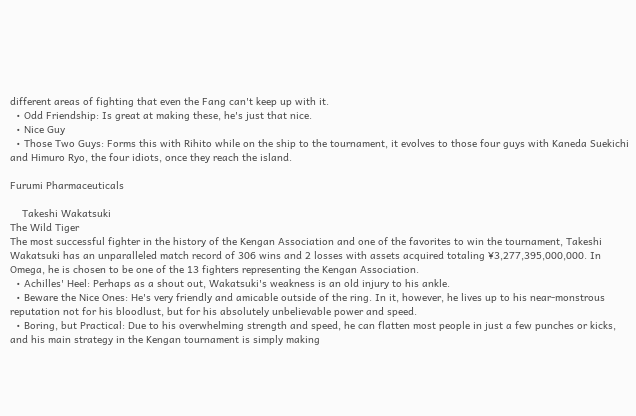different areas of fighting that even the Fang can't keep up with it.
  • Odd Friendship: Is great at making these, he's just that nice.
  • Nice Guy
  • Those Two Guys: Forms this with Rihito while on the ship to the tournament, it evolves to those four guys with Kaneda Suekichi and Himuro Ryo, the four idiots, once they reach the island.

Furumi Pharmaceuticals

    Takeshi Wakatsuki
The Wild Tiger
The most successful fighter in the history of the Kengan Association and one of the favorites to win the tournament, Takeshi Wakatsuki has an unparalleled match record of 306 wins and 2 losses with assets acquired totaling ¥3,277,395,000,000. In Omega, he is chosen to be one of the 13 fighters representing the Kengan Association.
  • Achilles' Heel: Perhaps as a shout out, Wakatsuki's weakness is an old injury to his ankle.
  • Beware the Nice Ones: He's very friendly and amicable outside of the ring. In it, however, he lives up to his near-monstrous reputation not for his bloodlust, but for his absolutely unbelievable power and speed.
  • Boring, but Practical: Due to his overwhelming strength and speed, he can flatten most people in just a few punches or kicks, and his main strategy in the Kengan tournament is simply making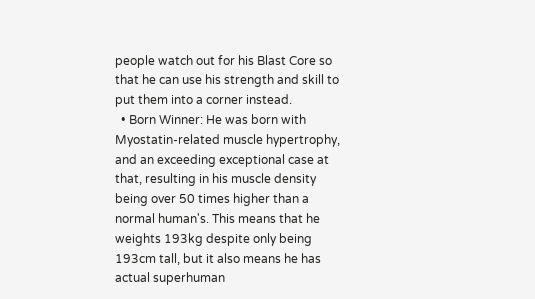people watch out for his Blast Core so that he can use his strength and skill to put them into a corner instead.
  • Born Winner: He was born with Myostatin-related muscle hypertrophy, and an exceeding exceptional case at that, resulting in his muscle density being over 50 times higher than a normal human's. This means that he weights 193kg despite only being 193cm tall, but it also means he has actual superhuman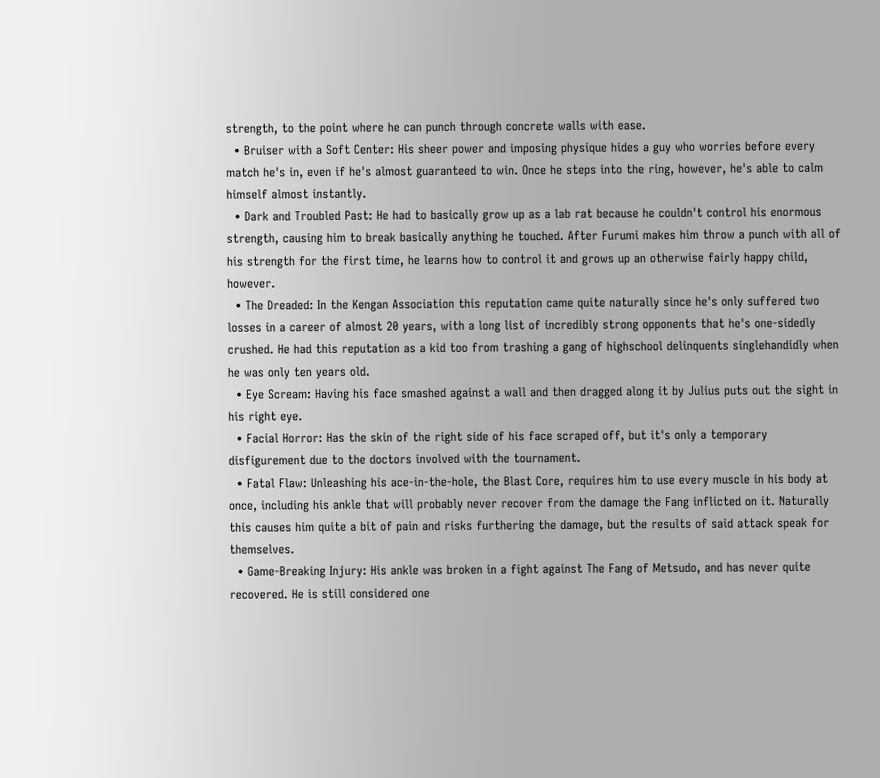strength, to the point where he can punch through concrete walls with ease.
  • Bruiser with a Soft Center: His sheer power and imposing physique hides a guy who worries before every match he's in, even if he's almost guaranteed to win. Once he steps into the ring, however, he's able to calm himself almost instantly.
  • Dark and Troubled Past: He had to basically grow up as a lab rat because he couldn't control his enormous strength, causing him to break basically anything he touched. After Furumi makes him throw a punch with all of his strength for the first time, he learns how to control it and grows up an otherwise fairly happy child, however.
  • The Dreaded: In the Kengan Association this reputation came quite naturally since he's only suffered two losses in a career of almost 20 years, with a long list of incredibly strong opponents that he's one-sidedly crushed. He had this reputation as a kid too from trashing a gang of highschool delinquents singlehandidly when he was only ten years old.
  • Eye Scream: Having his face smashed against a wall and then dragged along it by Julius puts out the sight in his right eye.
  • Facial Horror: Has the skin of the right side of his face scraped off, but it's only a temporary disfigurement due to the doctors involved with the tournament.
  • Fatal Flaw: Unleashing his ace-in-the-hole, the Blast Core, requires him to use every muscle in his body at once, including his ankle that will probably never recover from the damage the Fang inflicted on it. Naturally this causes him quite a bit of pain and risks furthering the damage, but the results of said attack speak for themselves.
  • Game-Breaking Injury: His ankle was broken in a fight against The Fang of Metsudo, and has never quite recovered. He is still considered one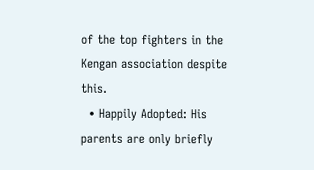of the top fighters in the Kengan association despite this.
  • Happily Adopted: His parents are only briefly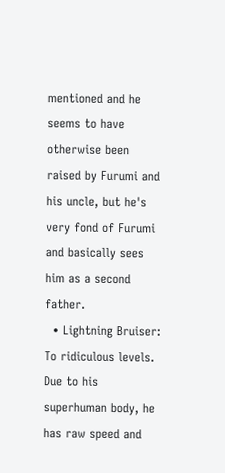mentioned and he seems to have otherwise been raised by Furumi and his uncle, but he's very fond of Furumi and basically sees him as a second father.
  • Lightning Bruiser: To ridiculous levels. Due to his superhuman body, he has raw speed and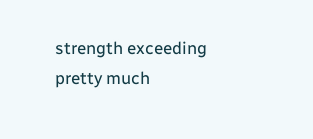strength exceeding pretty much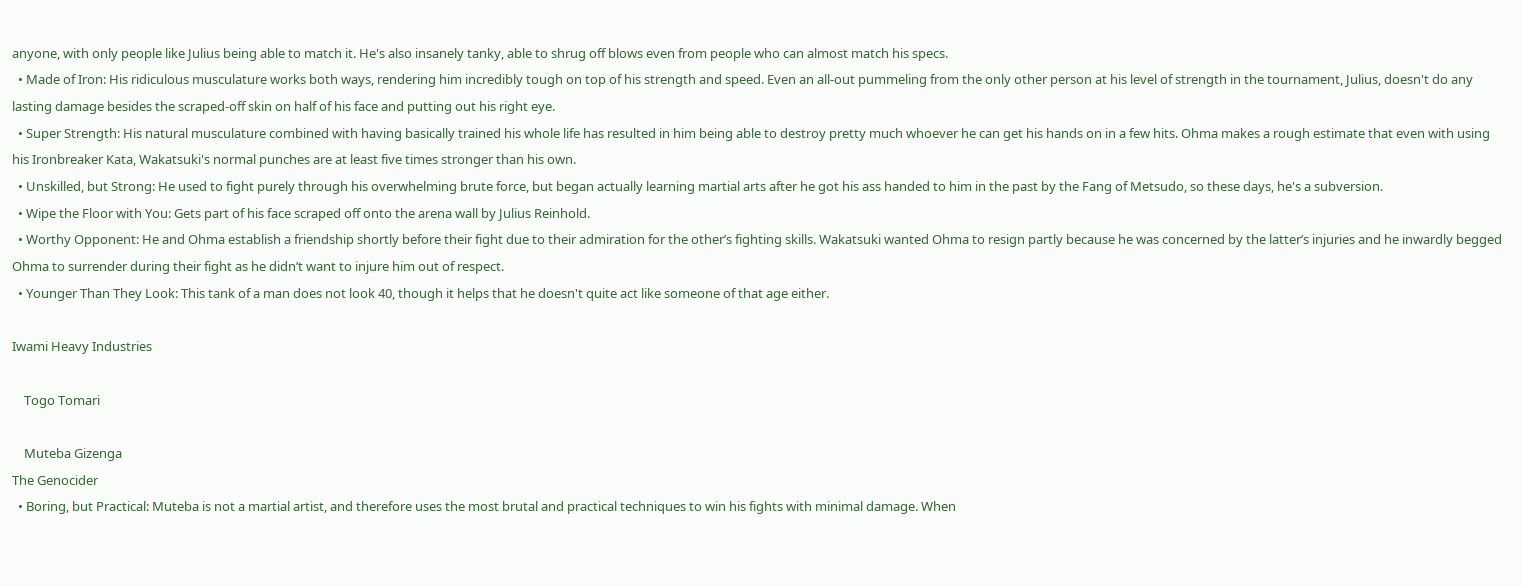anyone, with only people like Julius being able to match it. He's also insanely tanky, able to shrug off blows even from people who can almost match his specs.
  • Made of Iron: His ridiculous musculature works both ways, rendering him incredibly tough on top of his strength and speed. Even an all-out pummeling from the only other person at his level of strength in the tournament, Julius, doesn't do any lasting damage besides the scraped-off skin on half of his face and putting out his right eye.
  • Super Strength: His natural musculature combined with having basically trained his whole life has resulted in him being able to destroy pretty much whoever he can get his hands on in a few hits. Ohma makes a rough estimate that even with using his Ironbreaker Kata, Wakatsuki's normal punches are at least five times stronger than his own.
  • Unskilled, but Strong: He used to fight purely through his overwhelming brute force, but began actually learning martial arts after he got his ass handed to him in the past by the Fang of Metsudo, so these days, he's a subversion.
  • Wipe the Floor with You: Gets part of his face scraped off onto the arena wall by Julius Reinhold.
  • Worthy Opponent: He and Ohma establish a friendship shortly before their fight due to their admiration for the other’s fighting skills. Wakatsuki wanted Ohma to resign partly because he was concerned by the latter’s injuries and he inwardly begged Ohma to surrender during their fight as he didn’t want to injure him out of respect.
  • Younger Than They Look: This tank of a man does not look 40, though it helps that he doesn't quite act like someone of that age either.

Iwami Heavy Industries

    Togo Tomari

    Muteba Gizenga
The Genocider
  • Boring, but Practical: Muteba is not a martial artist, and therefore uses the most brutal and practical techniques to win his fights with minimal damage. When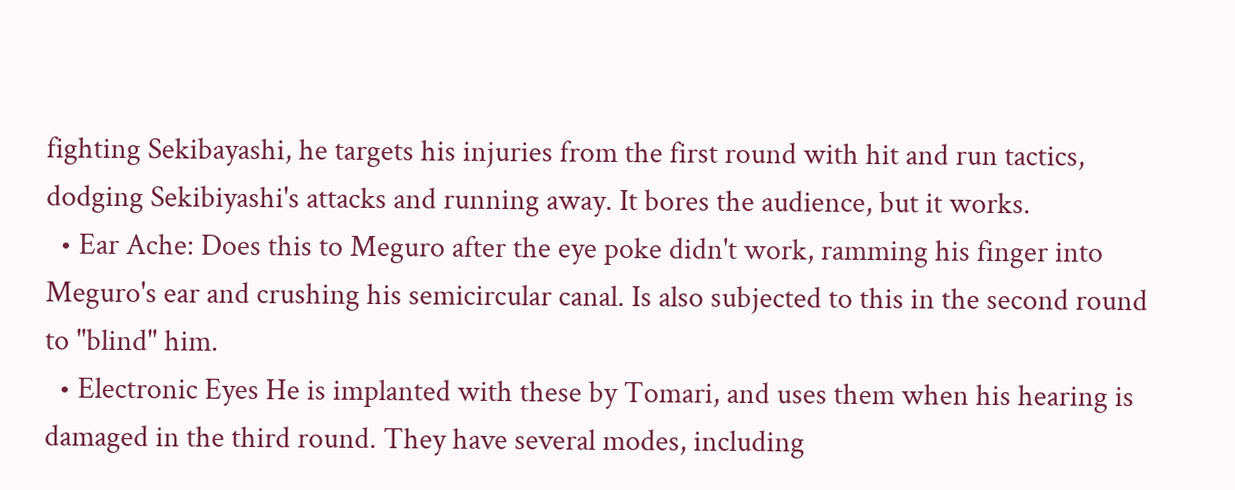fighting Sekibayashi, he targets his injuries from the first round with hit and run tactics, dodging Sekibiyashi's attacks and running away. It bores the audience, but it works.
  • Ear Ache: Does this to Meguro after the eye poke didn't work, ramming his finger into Meguro's ear and crushing his semicircular canal. Is also subjected to this in the second round to "blind" him.
  • Electronic Eyes He is implanted with these by Tomari, and uses them when his hearing is damaged in the third round. They have several modes, including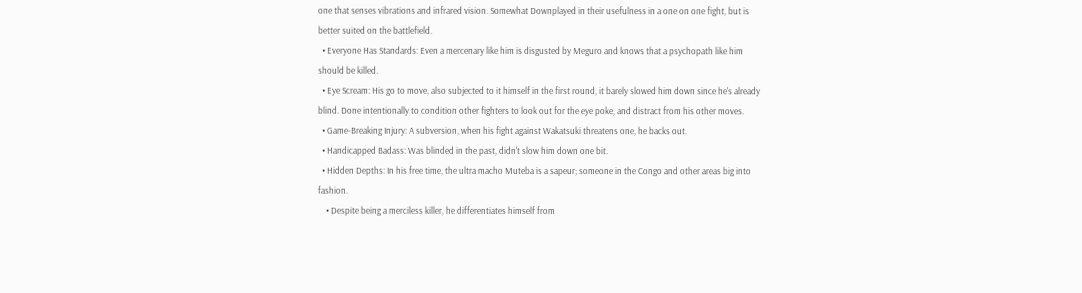one that senses vibrations and infrared vision. Somewhat Downplayed in their usefulness in a one on one fight, but is better suited on the battlefield.
  • Everyone Has Standards: Even a mercenary like him is disgusted by Meguro and knows that a psychopath like him should be killed.
  • Eye Scream: His go to move, also subjected to it himself in the first round, it barely slowed him down since he's already blind. Done intentionally to condition other fighters to look out for the eye poke, and distract from his other moves.
  • Game-Breaking Injury: A subversion, when his fight against Wakatsuki threatens one, he backs out.
  • Handicapped Badass: Was blinded in the past, didn't slow him down one bit.
  • Hidden Depths: In his free time, the ultra macho Muteba is a sapeur; someone in the Congo and other areas big into fashion.
    • Despite being a merciless killer, he differentiates himself from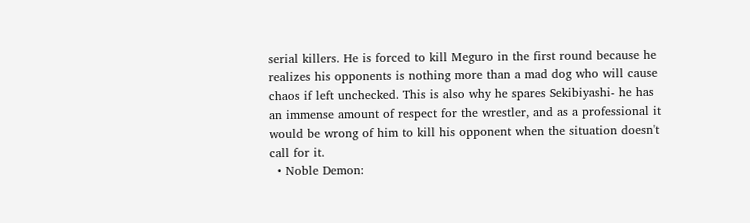serial killers. He is forced to kill Meguro in the first round because he realizes his opponents is nothing more than a mad dog who will cause chaos if left unchecked. This is also why he spares Sekibiyashi- he has an immense amount of respect for the wrestler, and as a professional it would be wrong of him to kill his opponent when the situation doesn't call for it.
  • Noble Demon: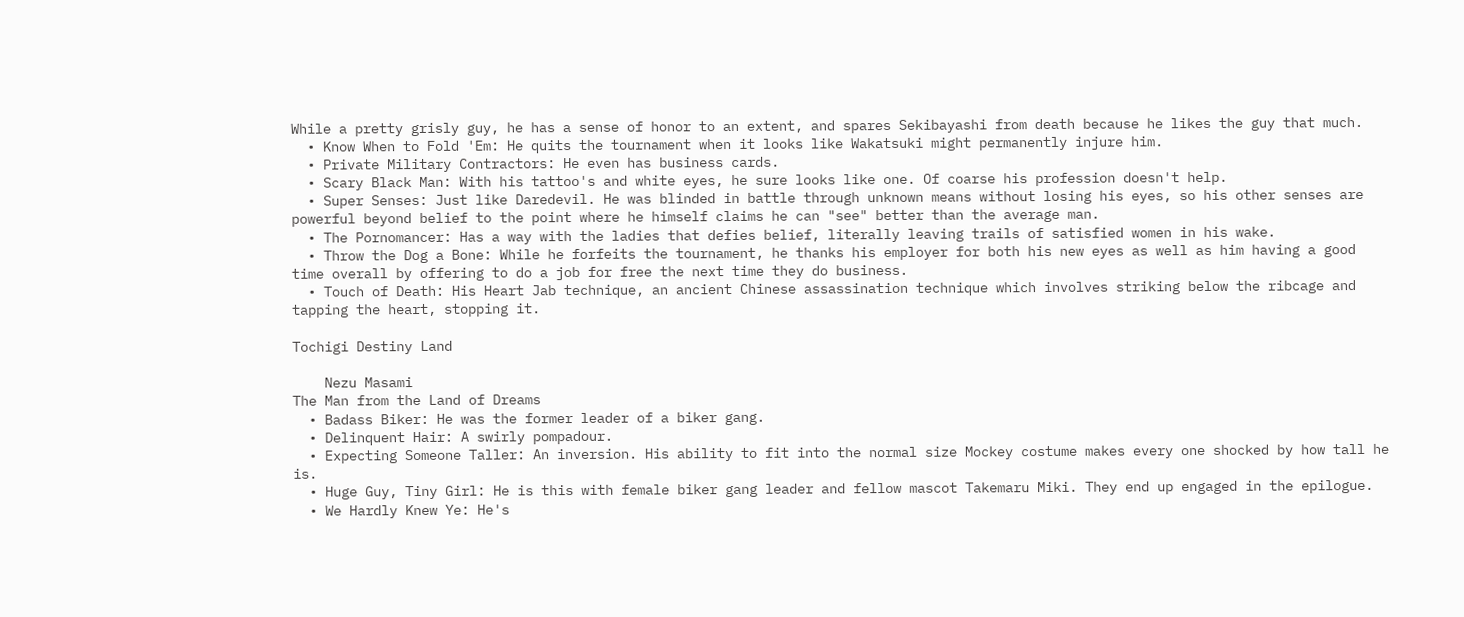While a pretty grisly guy, he has a sense of honor to an extent, and spares Sekibayashi from death because he likes the guy that much.
  • Know When to Fold 'Em: He quits the tournament when it looks like Wakatsuki might permanently injure him.
  • Private Military Contractors: He even has business cards.
  • Scary Black Man: With his tattoo's and white eyes, he sure looks like one. Of coarse his profession doesn't help.
  • Super Senses: Just like Daredevil. He was blinded in battle through unknown means without losing his eyes, so his other senses are powerful beyond belief to the point where he himself claims he can "see" better than the average man.
  • The Pornomancer: Has a way with the ladies that defies belief, literally leaving trails of satisfied women in his wake.
  • Throw the Dog a Bone: While he forfeits the tournament, he thanks his employer for both his new eyes as well as him having a good time overall by offering to do a job for free the next time they do business.
  • Touch of Death: His Heart Jab technique, an ancient Chinese assassination technique which involves striking below the ribcage and tapping the heart, stopping it.

Tochigi Destiny Land

    Nezu Masami
The Man from the Land of Dreams
  • Badass Biker: He was the former leader of a biker gang.
  • Delinquent Hair: A swirly pompadour.
  • Expecting Someone Taller: An inversion. His ability to fit into the normal size Mockey costume makes every one shocked by how tall he is.
  • Huge Guy, Tiny Girl: He is this with female biker gang leader and fellow mascot Takemaru Miki. They end up engaged in the epilogue.
  • We Hardly Knew Ye: He's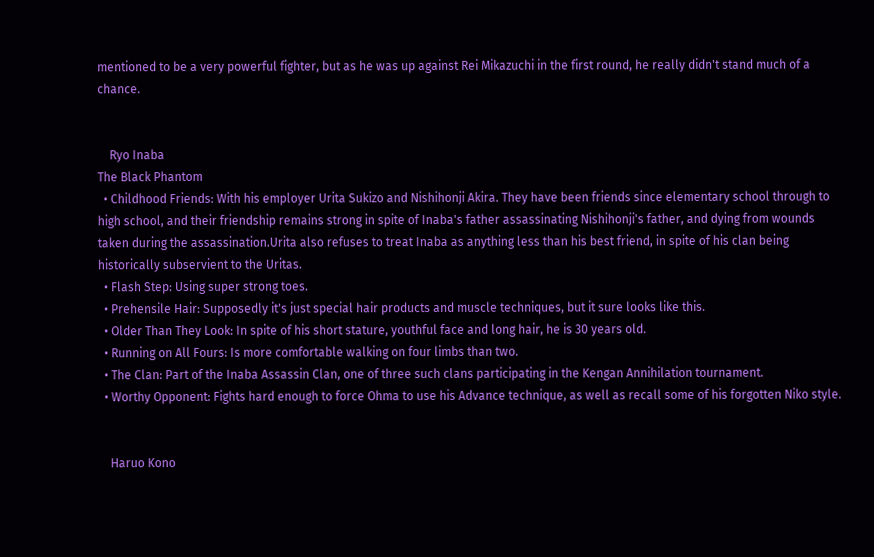mentioned to be a very powerful fighter, but as he was up against Rei Mikazuchi in the first round, he really didn't stand much of a chance.


    Ryo Inaba
The Black Phantom
  • Childhood Friends: With his employer Urita Sukizo and Nishihonji Akira. They have been friends since elementary school through to high school, and their friendship remains strong in spite of Inaba's father assassinating Nishihonji's father, and dying from wounds taken during the assassination.Urita also refuses to treat Inaba as anything less than his best friend, in spite of his clan being historically subservient to the Uritas.
  • Flash Step: Using super strong toes.
  • Prehensile Hair: Supposedly it's just special hair products and muscle techniques, but it sure looks like this.
  • Older Than They Look: In spite of his short stature, youthful face and long hair, he is 30 years old.
  • Running on All Fours: Is more comfortable walking on four limbs than two.
  • The Clan: Part of the Inaba Assassin Clan, one of three such clans participating in the Kengan Annihilation tournament.
  • Worthy Opponent: Fights hard enough to force Ohma to use his Advance technique, as well as recall some of his forgotten Niko style.


    Haruo Kono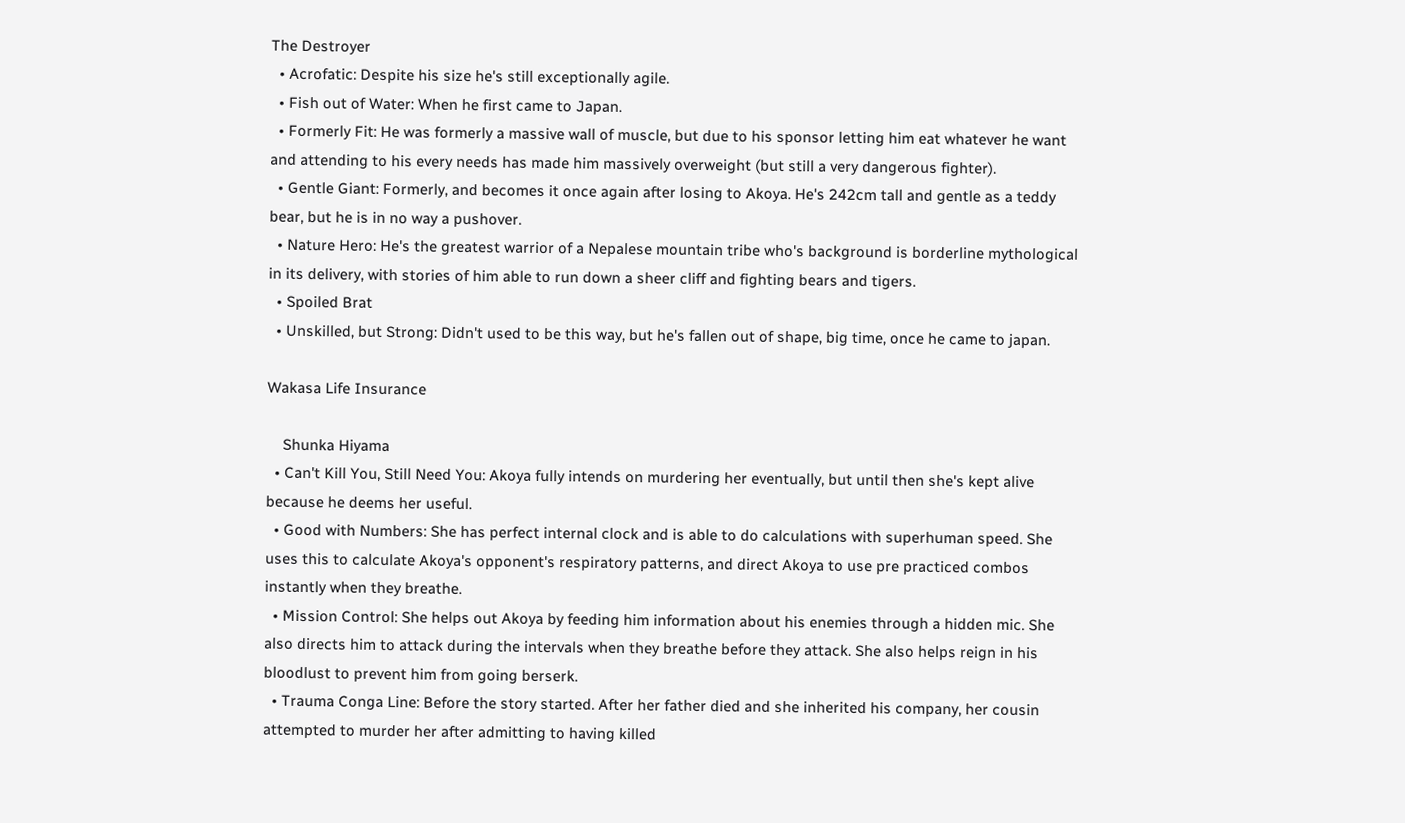The Destroyer
  • Acrofatic: Despite his size he's still exceptionally agile.
  • Fish out of Water: When he first came to Japan.
  • Formerly Fit: He was formerly a massive wall of muscle, but due to his sponsor letting him eat whatever he want and attending to his every needs has made him massively overweight (but still a very dangerous fighter).
  • Gentle Giant: Formerly, and becomes it once again after losing to Akoya. He's 242cm tall and gentle as a teddy bear, but he is in no way a pushover.
  • Nature Hero: He's the greatest warrior of a Nepalese mountain tribe who's background is borderline mythological in its delivery, with stories of him able to run down a sheer cliff and fighting bears and tigers.
  • Spoiled Brat
  • Unskilled, but Strong: Didn't used to be this way, but he's fallen out of shape, big time, once he came to japan.

Wakasa Life Insurance

    Shunka Hiyama
  • Can't Kill You, Still Need You: Akoya fully intends on murdering her eventually, but until then she's kept alive because he deems her useful.
  • Good with Numbers: She has perfect internal clock and is able to do calculations with superhuman speed. She uses this to calculate Akoya's opponent's respiratory patterns, and direct Akoya to use pre practiced combos instantly when they breathe.
  • Mission Control: She helps out Akoya by feeding him information about his enemies through a hidden mic. She also directs him to attack during the intervals when they breathe before they attack. She also helps reign in his bloodlust to prevent him from going berserk.
  • Trauma Conga Line: Before the story started. After her father died and she inherited his company, her cousin attempted to murder her after admitting to having killed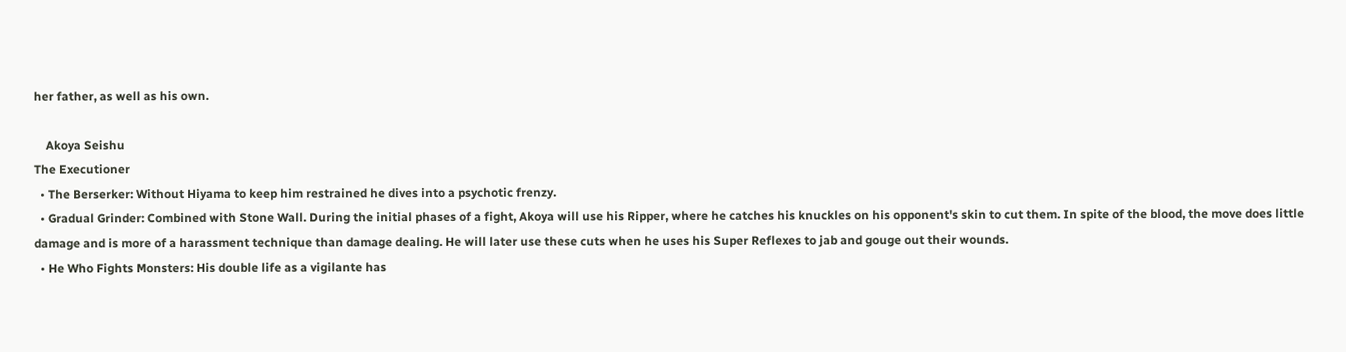her father, as well as his own.

    Akoya Seishu
The Executioner
  • The Berserker: Without Hiyama to keep him restrained he dives into a psychotic frenzy.
  • Gradual Grinder: Combined with Stone Wall. During the initial phases of a fight, Akoya will use his Ripper, where he catches his knuckles on his opponent's skin to cut them. In spite of the blood, the move does little damage and is more of a harassment technique than damage dealing. He will later use these cuts when he uses his Super Reflexes to jab and gouge out their wounds.
  • He Who Fights Monsters: His double life as a vigilante has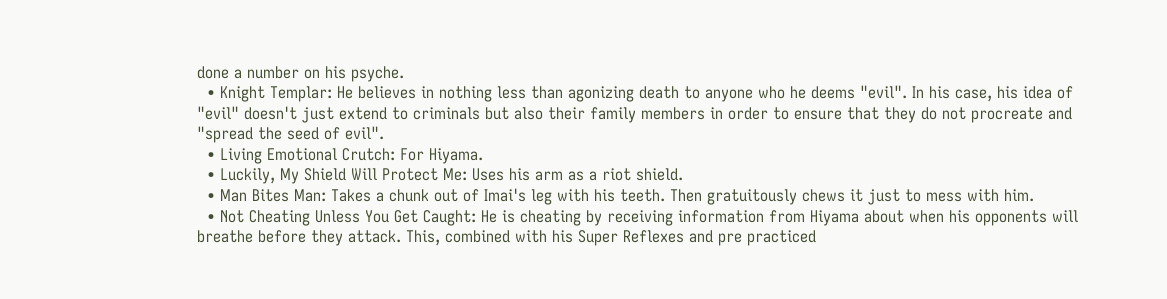done a number on his psyche.
  • Knight Templar: He believes in nothing less than agonizing death to anyone who he deems "evil". In his case, his idea of "evil" doesn't just extend to criminals but also their family members in order to ensure that they do not procreate and "spread the seed of evil".
  • Living Emotional Crutch: For Hiyama.
  • Luckily, My Shield Will Protect Me: Uses his arm as a riot shield.
  • Man Bites Man: Takes a chunk out of Imai's leg with his teeth. Then gratuitously chews it just to mess with him.
  • Not Cheating Unless You Get Caught: He is cheating by receiving information from Hiyama about when his opponents will breathe before they attack. This, combined with his Super Reflexes and pre practiced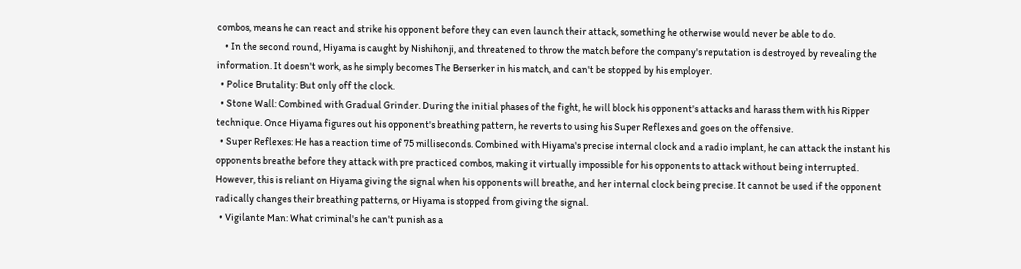combos, means he can react and strike his opponent before they can even launch their attack, something he otherwise would never be able to do.
    • In the second round, Hiyama is caught by Nishihonji, and threatened to throw the match before the company's reputation is destroyed by revealing the information. It doesn't work, as he simply becomes The Berserker in his match, and can't be stopped by his employer.
  • Police Brutality: But only off the clock.
  • Stone Wall: Combined with Gradual Grinder. During the initial phases of the fight, he will block his opponent's attacks and harass them with his Ripper technique. Once Hiyama figures out his opponent's breathing pattern, he reverts to using his Super Reflexes and goes on the offensive.
  • Super Reflexes: He has a reaction time of 75 milliseconds. Combined with Hiyama's precise internal clock and a radio implant, he can attack the instant his opponents breathe before they attack with pre practiced combos, making it virtually impossible for his opponents to attack without being interrupted. However, this is reliant on Hiyama giving the signal when his opponents will breathe, and her internal clock being precise. It cannot be used if the opponent radically changes their breathing patterns, or Hiyama is stopped from giving the signal.
  • Vigilante Man: What criminal's he can't punish as a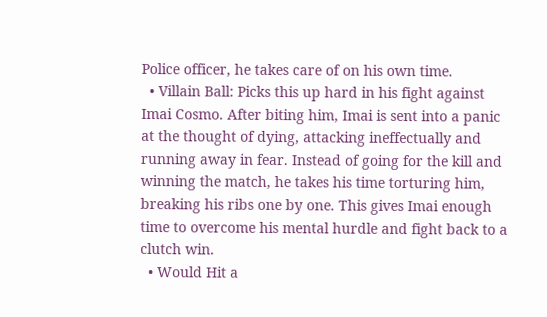Police officer, he takes care of on his own time.
  • Villain Ball: Picks this up hard in his fight against Imai Cosmo. After biting him, Imai is sent into a panic at the thought of dying, attacking ineffectually and running away in fear. Instead of going for the kill and winning the match, he takes his time torturing him, breaking his ribs one by one. This gives Imai enough time to overcome his mental hurdle and fight back to a clutch win.
  • Would Hit a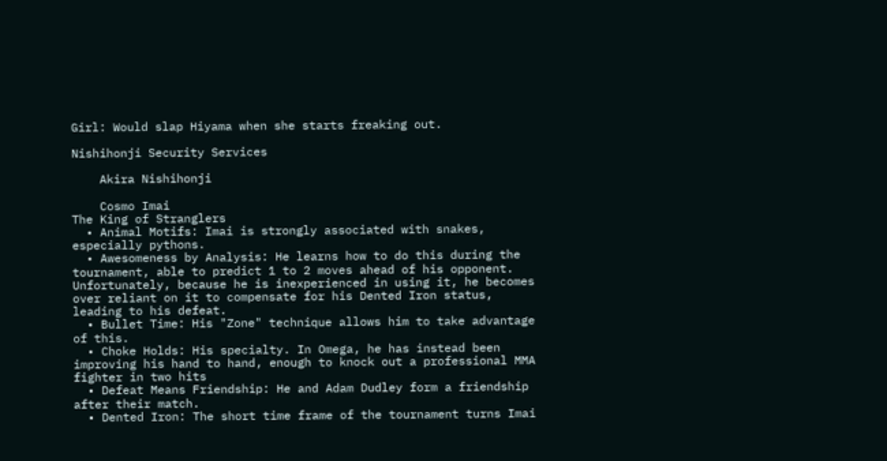Girl: Would slap Hiyama when she starts freaking out.

Nishihonji Security Services

    Akira Nishihonji

    Cosmo Imai
The King of Stranglers
  • Animal Motifs: Imai is strongly associated with snakes, especially pythons.
  • Awesomeness by Analysis: He learns how to do this during the tournament, able to predict 1 to 2 moves ahead of his opponent. Unfortunately, because he is inexperienced in using it, he becomes over reliant on it to compensate for his Dented Iron status, leading to his defeat.
  • Bullet Time: His "Zone" technique allows him to take advantage of this.
  • Choke Holds: His specialty. In Omega, he has instead been improving his hand to hand, enough to knock out a professional MMA fighter in two hits
  • Defeat Means Friendship: He and Adam Dudley form a friendship after their match.
  • Dented Iron: The short time frame of the tournament turns Imai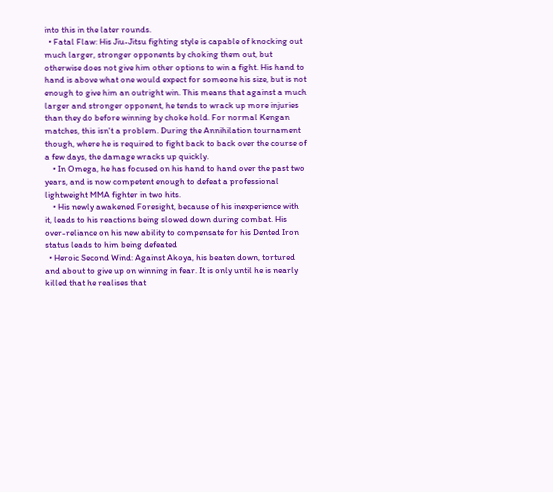into this in the later rounds.
  • Fatal Flaw: His Jiu-Jitsu fighting style is capable of knocking out much larger, stronger opponents by choking them out, but otherwise does not give him other options to win a fight. His hand to hand is above what one would expect for someone his size, but is not enough to give him an outright win. This means that against a much larger and stronger opponent, he tends to wrack up more injuries than they do before winning by choke hold. For normal Kengan matches, this isn't a problem. During the Annihilation tournament though, where he is required to fight back to back over the course of a few days, the damage wracks up quickly.
    • In Omega, he has focused on his hand to hand over the past two years, and is now competent enough to defeat a professional lightweight MMA fighter in two hits.
    • His newly awakened Foresight, because of his inexperience with it, leads to his reactions being slowed down during combat. His over-reliance on his new ability to compensate for his Dented Iron status leads to him being defeated
  • Heroic Second Wind: Against Akoya, his beaten down, tortured and about to give up on winning in fear. It is only until he is nearly killed that he realises that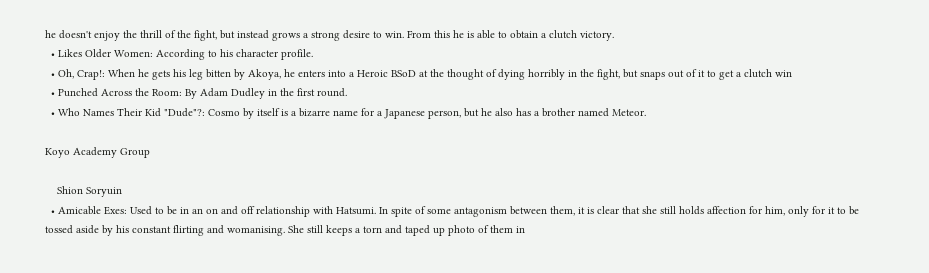he doesn't enjoy the thrill of the fight, but instead grows a strong desire to win. From this he is able to obtain a clutch victory.
  • Likes Older Women: According to his character profile.
  • Oh, Crap!: When he gets his leg bitten by Akoya, he enters into a Heroic BSoD at the thought of dying horribly in the fight, but snaps out of it to get a clutch win
  • Punched Across the Room: By Adam Dudley in the first round.
  • Who Names Their Kid "Dude"?: Cosmo by itself is a bizarre name for a Japanese person, but he also has a brother named Meteor.

Koyo Academy Group

    Shion Soryuin
  • Amicable Exes: Used to be in an on and off relationship with Hatsumi. In spite of some antagonism between them, it is clear that she still holds affection for him, only for it to be tossed aside by his constant flirting and womanising. She still keeps a torn and taped up photo of them in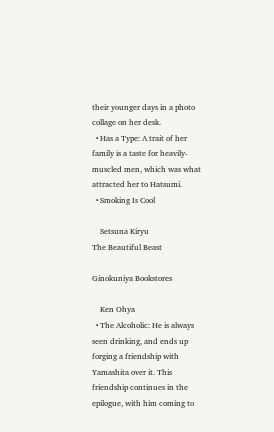their younger days in a photo collage on her desk.
  • Has a Type: A trait of her family is a taste for heavily-muscled men, which was what attracted her to Hatsumi.
  • Smoking Is Cool

    Setsuna Kiryu
The Beautiful Beast

Ginokuniya Bookstores

    Ken Ohya
  • The Alcoholic: He is always seen drinking, and ends up forging a friendship with Yamashita over it. This friendship continues in the epilogue, with him coming to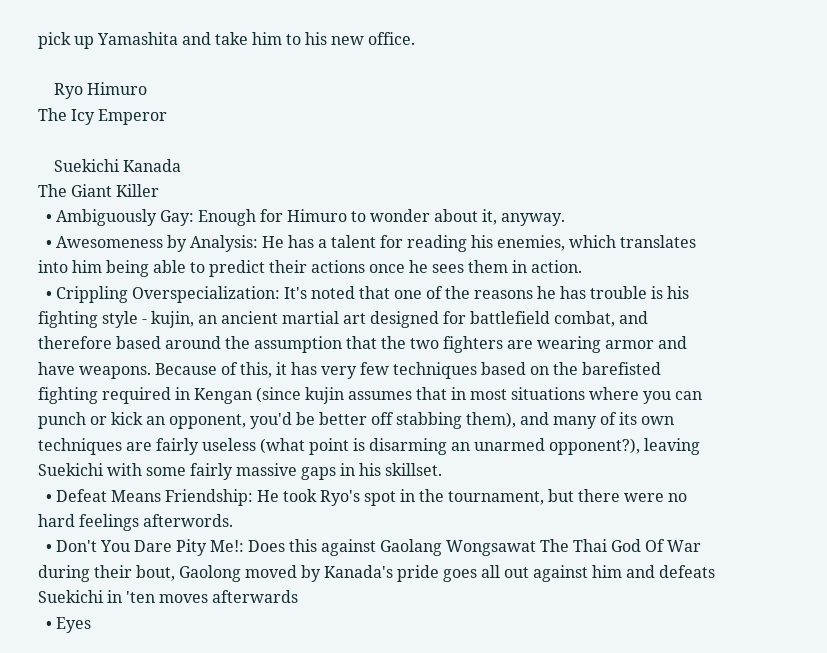pick up Yamashita and take him to his new office.

    Ryo Himuro
The Icy Emperor

    Suekichi Kanada
The Giant Killer
  • Ambiguously Gay: Enough for Himuro to wonder about it, anyway.
  • Awesomeness by Analysis: He has a talent for reading his enemies, which translates into him being able to predict their actions once he sees them in action.
  • Crippling Overspecialization: It's noted that one of the reasons he has trouble is his fighting style - kujin, an ancient martial art designed for battlefield combat, and therefore based around the assumption that the two fighters are wearing armor and have weapons. Because of this, it has very few techniques based on the barefisted fighting required in Kengan (since kujin assumes that in most situations where you can punch or kick an opponent, you'd be better off stabbing them), and many of its own techniques are fairly useless (what point is disarming an unarmed opponent?), leaving Suekichi with some fairly massive gaps in his skillset.
  • Defeat Means Friendship: He took Ryo's spot in the tournament, but there were no hard feelings afterwords.
  • Don't You Dare Pity Me!: Does this against Gaolang Wongsawat The Thai God Of War during their bout, Gaolong moved by Kanada's pride goes all out against him and defeats Suekichi in 'ten moves afterwards
  • Eyes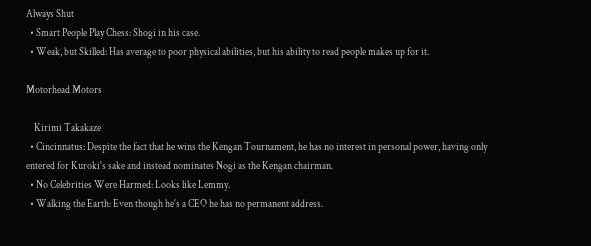Always Shut
  • Smart People Play Chess: Shogi in his case.
  • Weak, but Skilled: Has average to poor physical abilities, but his ability to read people makes up for it.

Motorhead Motors

    Kirimi Takakaze
  • Cincinnatus: Despite the fact that he wins the Kengan Tournament, he has no interest in personal power, having only entered for Kuroki's sake and instead nominates Nogi as the Kengan chairman.
  • No Celebrities Were Harmed: Looks like Lemmy.
  • Walking the Earth: Even though he's a CEO he has no permanent address.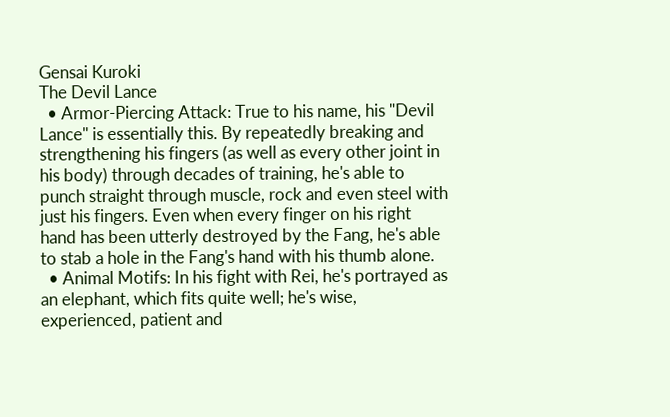Gensai Kuroki
The Devil Lance
  • Armor-Piercing Attack: True to his name, his "Devil Lance" is essentially this. By repeatedly breaking and strengthening his fingers (as well as every other joint in his body) through decades of training, he's able to punch straight through muscle, rock and even steel with just his fingers. Even when every finger on his right hand has been utterly destroyed by the Fang, he's able to stab a hole in the Fang's hand with his thumb alone.
  • Animal Motifs: In his fight with Rei, he's portrayed as an elephant, which fits quite well; he's wise, experienced, patient and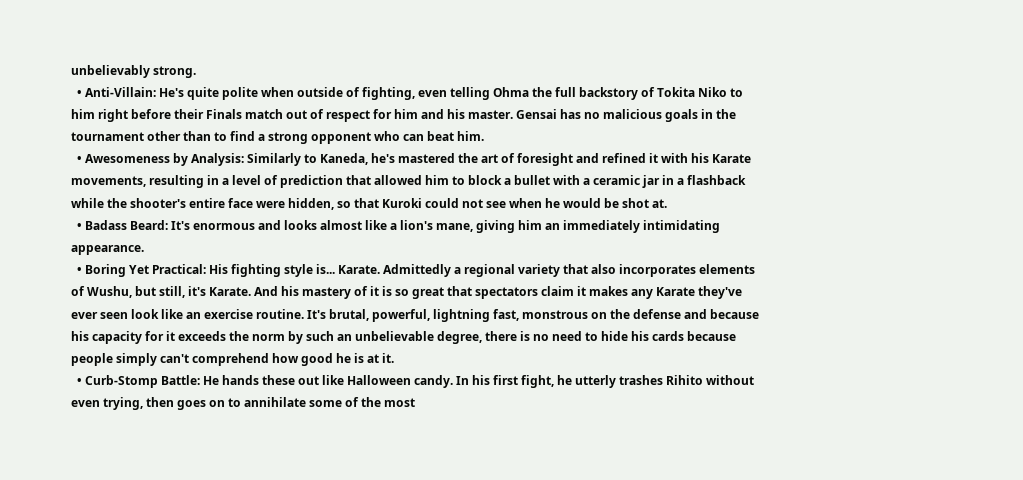unbelievably strong.
  • Anti-Villain: He's quite polite when outside of fighting, even telling Ohma the full backstory of Tokita Niko to him right before their Finals match out of respect for him and his master. Gensai has no malicious goals in the tournament other than to find a strong opponent who can beat him.
  • Awesomeness by Analysis: Similarly to Kaneda, he's mastered the art of foresight and refined it with his Karate movements, resulting in a level of prediction that allowed him to block a bullet with a ceramic jar in a flashback while the shooter's entire face were hidden, so that Kuroki could not see when he would be shot at.
  • Badass Beard: It's enormous and looks almost like a lion's mane, giving him an immediately intimidating appearance.
  • Boring Yet Practical: His fighting style is... Karate. Admittedly a regional variety that also incorporates elements of Wushu, but still, it's Karate. And his mastery of it is so great that spectators claim it makes any Karate they've ever seen look like an exercise routine. It's brutal, powerful, lightning fast, monstrous on the defense and because his capacity for it exceeds the norm by such an unbelievable degree, there is no need to hide his cards because people simply can't comprehend how good he is at it.
  • Curb-Stomp Battle: He hands these out like Halloween candy. In his first fight, he utterly trashes Rihito without even trying, then goes on to annihilate some of the most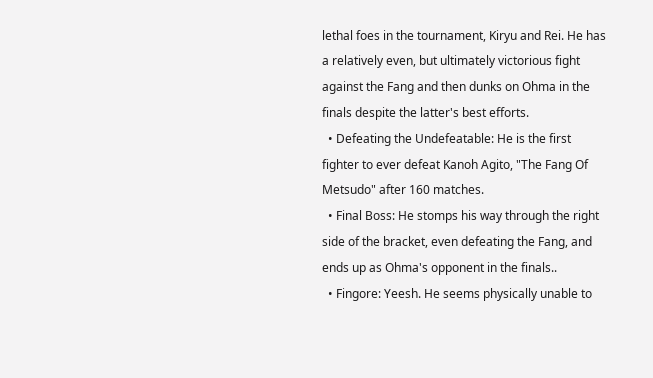lethal foes in the tournament, Kiryu and Rei. He has a relatively even, but ultimately victorious fight against the Fang and then dunks on Ohma in the finals despite the latter's best efforts.
  • Defeating the Undefeatable: He is the first fighter to ever defeat Kanoh Agito, "The Fang Of Metsudo" after 160 matches.
  • Final Boss: He stomps his way through the right side of the bracket, even defeating the Fang, and ends up as Ohma's opponent in the finals..
  • Fingore: Yeesh. He seems physically unable to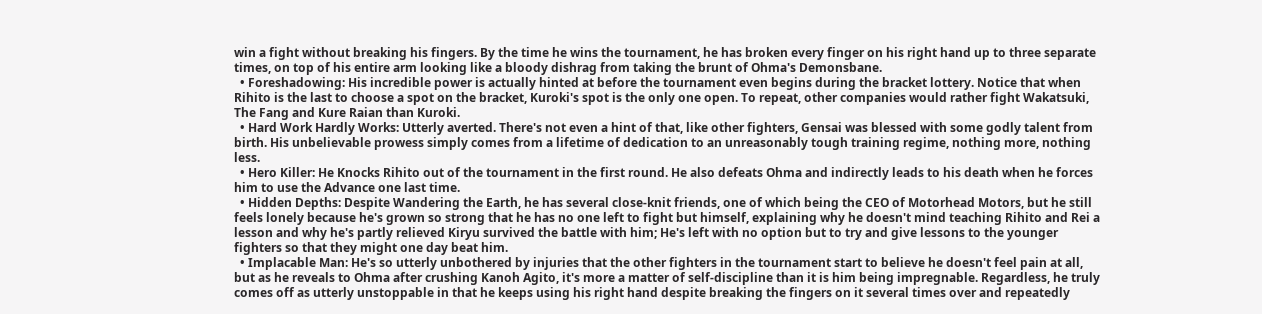win a fight without breaking his fingers. By the time he wins the tournament, he has broken every finger on his right hand up to three separate times, on top of his entire arm looking like a bloody dishrag from taking the brunt of Ohma's Demonsbane.
  • Foreshadowing: His incredible power is actually hinted at before the tournament even begins during the bracket lottery. Notice that when Rihito is the last to choose a spot on the bracket, Kuroki's spot is the only one open. To repeat, other companies would rather fight Wakatsuki, The Fang and Kure Raian than Kuroki.
  • Hard Work Hardly Works: Utterly averted. There's not even a hint of that, like other fighters, Gensai was blessed with some godly talent from birth. His unbelievable prowess simply comes from a lifetime of dedication to an unreasonably tough training regime, nothing more, nothing less.
  • Hero Killer: He Knocks Rihito out of the tournament in the first round. He also defeats Ohma and indirectly leads to his death when he forces him to use the Advance one last time.
  • Hidden Depths: Despite Wandering the Earth, he has several close-knit friends, one of which being the CEO of Motorhead Motors, but he still feels lonely because he's grown so strong that he has no one left to fight but himself, explaining why he doesn't mind teaching Rihito and Rei a lesson and why he's partly relieved Kiryu survived the battle with him; He's left with no option but to try and give lessons to the younger fighters so that they might one day beat him.
  • Implacable Man: He's so utterly unbothered by injuries that the other fighters in the tournament start to believe he doesn't feel pain at all, but as he reveals to Ohma after crushing Kanoh Agito, it's more a matter of self-discipline than it is him being impregnable. Regardless, he truly comes off as utterly unstoppable in that he keeps using his right hand despite breaking the fingers on it several times over and repeatedly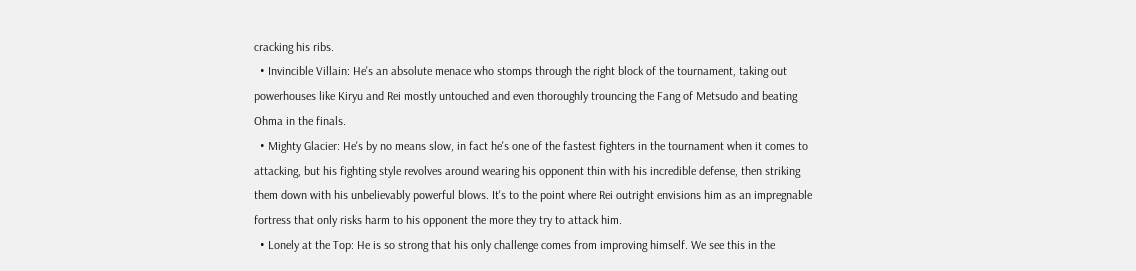cracking his ribs.
  • Invincible Villain: He's an absolute menace who stomps through the right block of the tournament, taking out powerhouses like Kiryu and Rei mostly untouched and even thoroughly trouncing the Fang of Metsudo and beating Ohma in the finals.
  • Mighty Glacier: He's by no means slow, in fact he's one of the fastest fighters in the tournament when it comes to attacking, but his fighting style revolves around wearing his opponent thin with his incredible defense, then striking them down with his unbelievably powerful blows. It's to the point where Rei outright envisions him as an impregnable fortress that only risks harm to his opponent the more they try to attack him.
  • Lonely at the Top: He is so strong that his only challenge comes from improving himself. We see this in the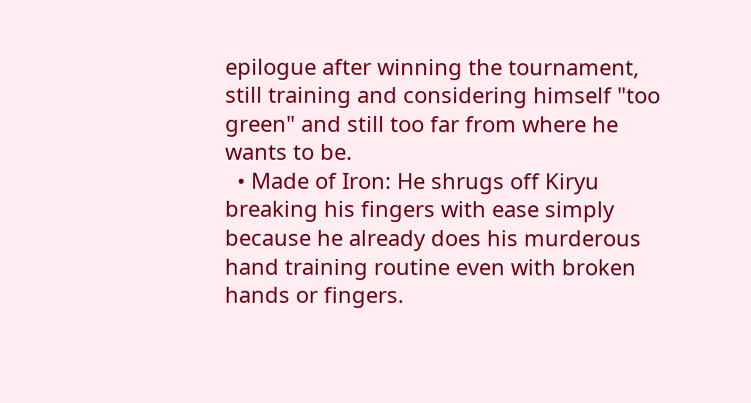epilogue after winning the tournament, still training and considering himself "too green" and still too far from where he wants to be.
  • Made of Iron: He shrugs off Kiryu breaking his fingers with ease simply because he already does his murderous hand training routine even with broken hands or fingers.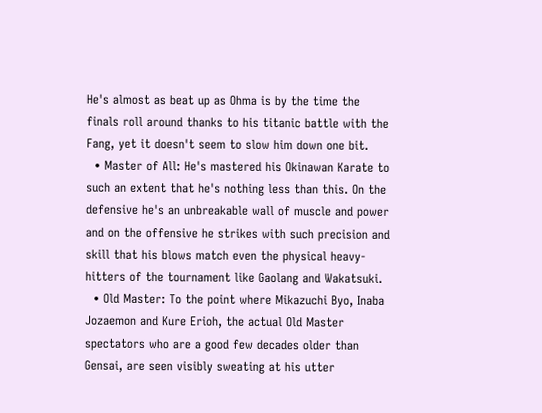He's almost as beat up as Ohma is by the time the finals roll around thanks to his titanic battle with the Fang, yet it doesn't seem to slow him down one bit.
  • Master of All: He's mastered his Okinawan Karate to such an extent that he's nothing less than this. On the defensive he's an unbreakable wall of muscle and power and on the offensive he strikes with such precision and skill that his blows match even the physical heavy-hitters of the tournament like Gaolang and Wakatsuki.
  • Old Master: To the point where Mikazuchi Byo, Inaba Jozaemon and Kure Erioh, the actual Old Master spectators who are a good few decades older than Gensai, are seen visibly sweating at his utter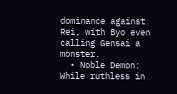dominance against Rei, with Byo even calling Gensai a monster.
  • Noble Demon: While ruthless in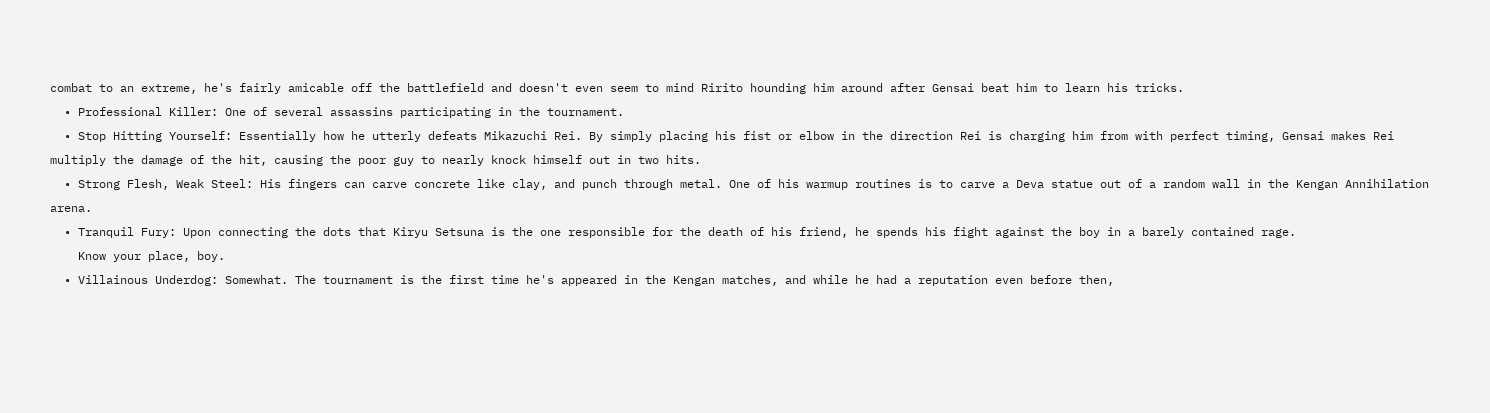combat to an extreme, he's fairly amicable off the battlefield and doesn't even seem to mind Ririto hounding him around after Gensai beat him to learn his tricks.
  • Professional Killer: One of several assassins participating in the tournament.
  • Stop Hitting Yourself: Essentially how he utterly defeats Mikazuchi Rei. By simply placing his fist or elbow in the direction Rei is charging him from with perfect timing, Gensai makes Rei multiply the damage of the hit, causing the poor guy to nearly knock himself out in two hits.
  • Strong Flesh, Weak Steel: His fingers can carve concrete like clay, and punch through metal. One of his warmup routines is to carve a Deva statue out of a random wall in the Kengan Annihilation arena.
  • Tranquil Fury: Upon connecting the dots that Kiryu Setsuna is the one responsible for the death of his friend, he spends his fight against the boy in a barely contained rage.
    Know your place, boy.
  • Villainous Underdog: Somewhat. The tournament is the first time he's appeared in the Kengan matches, and while he had a reputation even before then,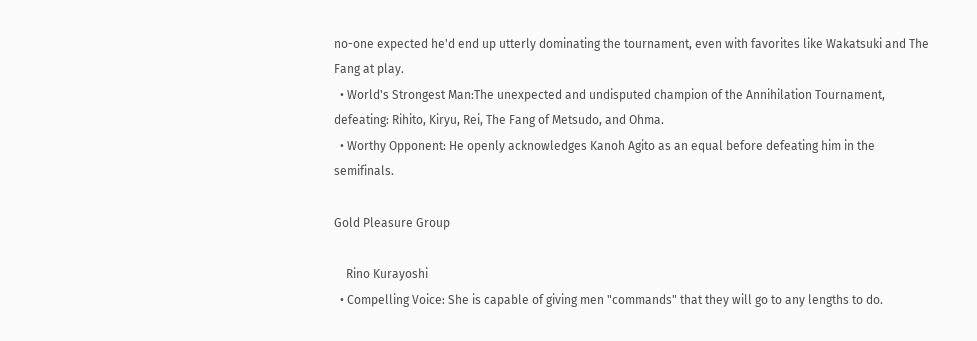no-one expected he'd end up utterly dominating the tournament, even with favorites like Wakatsuki and The Fang at play.
  • World's Strongest Man:The unexpected and undisputed champion of the Annihilation Tournament, defeating: Rihito, Kiryu, Rei, The Fang of Metsudo, and Ohma.
  • Worthy Opponent: He openly acknowledges Kanoh Agito as an equal before defeating him in the semifinals.

Gold Pleasure Group

    Rino Kurayoshi
  • Compelling Voice: She is capable of giving men "commands" that they will go to any lengths to do.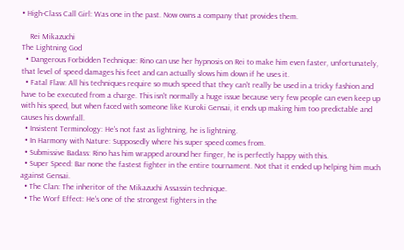• High-Class Call Girl: Was one in the past. Now owns a company that provides them.

    Rei Mikazuchi
The Lightning God
  • Dangerous Forbidden Technique: Rino can use her hypnosis on Rei to make him even faster, unfortunately, that level of speed damages his feet and can actually slows him down if he uses it.
  • Fatal Flaw: All his techniques require so much speed that they can't really be used in a tricky fashion and have to be executed from a charge. This isn't normally a huge issue because very few people can even keep up with his speed, but when faced with someone like Kuroki Gensai, it ends up making him too predictable and causes his downfall.
  • Insistent Terminology: He's not fast as lightning, he is lightning.
  • In Harmony with Nature: Supposedly where his super speed comes from.
  • Submissive Badass: Rino has him wrapped around her finger, he is perfectly happy with this.
  • Super Speed: Bar none the fastest fighter in the entire tournament. Not that it ended up helping him much against Gensai.
  • The Clan: The inheritor of the Mikazuchi Assassin technique.
  • The Worf Effect: He's one of the strongest fighters in the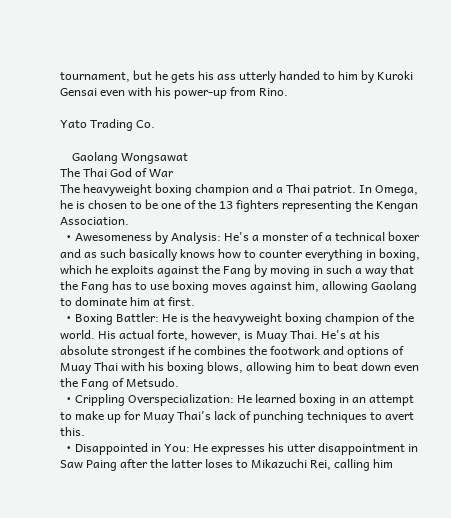tournament, but he gets his ass utterly handed to him by Kuroki Gensai even with his power-up from Rino.

Yato Trading Co.

    Gaolang Wongsawat
The Thai God of War
The heavyweight boxing champion and a Thai patriot. In Omega, he is chosen to be one of the 13 fighters representing the Kengan Association.
  • Awesomeness by Analysis: He's a monster of a technical boxer and as such basically knows how to counter everything in boxing, which he exploits against the Fang by moving in such a way that the Fang has to use boxing moves against him, allowing Gaolang to dominate him at first.
  • Boxing Battler: He is the heavyweight boxing champion of the world. His actual forte, however, is Muay Thai. He's at his absolute strongest if he combines the footwork and options of Muay Thai with his boxing blows, allowing him to beat down even the Fang of Metsudo.
  • Crippling Overspecialization: He learned boxing in an attempt to make up for Muay Thai's lack of punching techniques to avert this.
  • Disappointed in You: He expresses his utter disappointment in Saw Paing after the latter loses to Mikazuchi Rei, calling him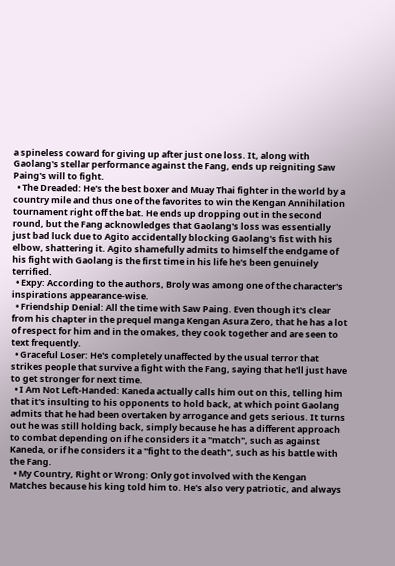a spineless coward for giving up after just one loss. It, along with Gaolang's stellar performance against the Fang, ends up reigniting Saw Paing's will to fight.
  • The Dreaded: He's the best boxer and Muay Thai fighter in the world by a country mile and thus one of the favorites to win the Kengan Annihilation tournament right off the bat. He ends up dropping out in the second round, but the Fang acknowledges that Gaolang's loss was essentially just bad luck due to Agito accidentally blocking Gaolang's fist with his elbow, shattering it. Agito shamefully admits to himself the endgame of his fight with Gaolang is the first time in his life he's been genuinely terrified.
  • Expy: According to the authors, Broly was among one of the character's inspirations appearance-wise.
  • Friendship Denial: All the time with Saw Paing. Even though it's clear from his chapter in the prequel manga Kengan Asura Zero, that he has a lot of respect for him and in the omakes, they cook together and are seen to text frequently.
  • Graceful Loser: He's completely unaffected by the usual terror that strikes people that survive a fight with the Fang, saying that he'll just have to get stronger for next time.
  • I Am Not Left-Handed: Kaneda actually calls him out on this, telling him that it's insulting to his opponents to hold back, at which point Gaolang admits that he had been overtaken by arrogance and gets serious. It turns out he was still holding back, simply because he has a different approach to combat depending on if he considers it a "match", such as against Kaneda, or if he considers it a "fight to the death", such as his battle with the Fang.
  • My Country, Right or Wrong: Only got involved with the Kengan Matches because his king told him to. He's also very patriotic, and always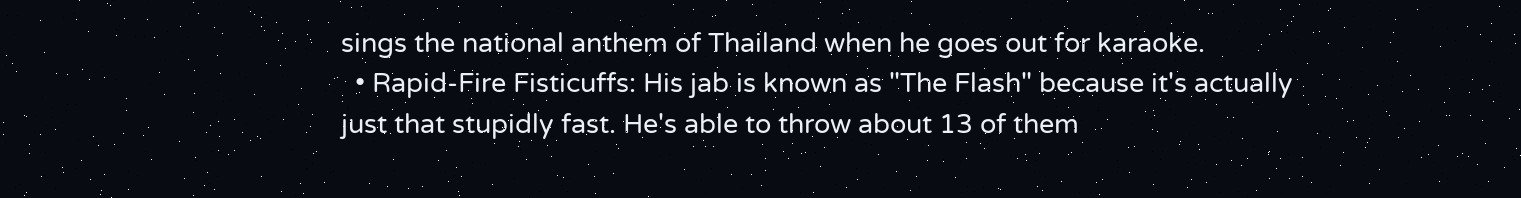sings the national anthem of Thailand when he goes out for karaoke.
  • Rapid-Fire Fisticuffs: His jab is known as "The Flash" because it's actually just that stupidly fast. He's able to throw about 13 of them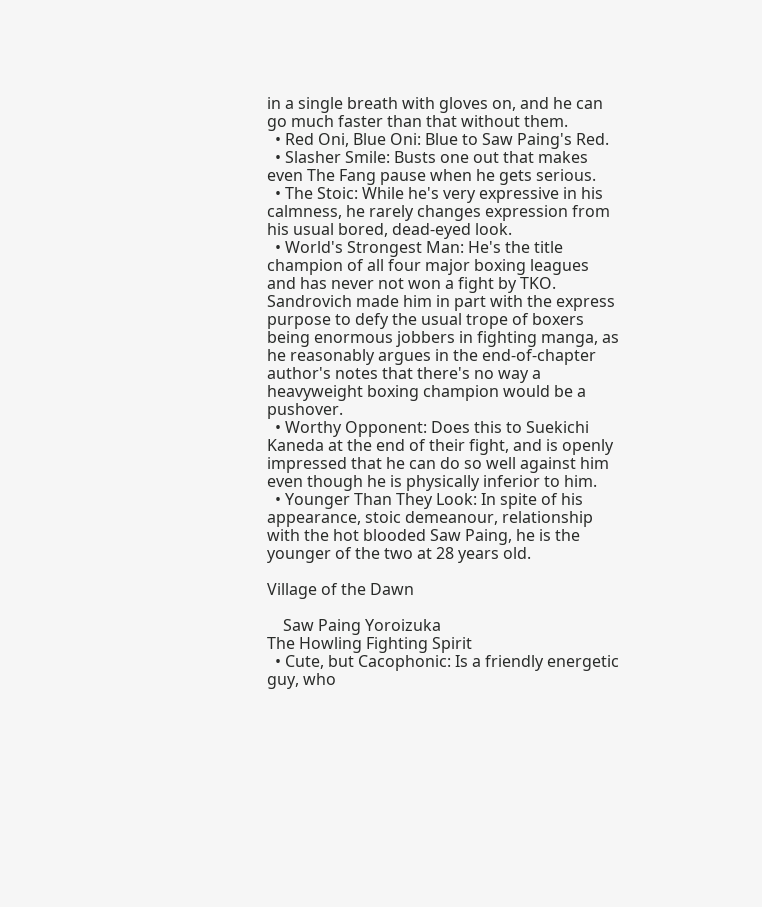in a single breath with gloves on, and he can go much faster than that without them.
  • Red Oni, Blue Oni: Blue to Saw Paing's Red.
  • Slasher Smile: Busts one out that makes even The Fang pause when he gets serious.
  • The Stoic: While he's very expressive in his calmness, he rarely changes expression from his usual bored, dead-eyed look.
  • World's Strongest Man: He's the title champion of all four major boxing leagues and has never not won a fight by TKO. Sandrovich made him in part with the express purpose to defy the usual trope of boxers being enormous jobbers in fighting manga, as he reasonably argues in the end-of-chapter author's notes that there's no way a heavyweight boxing champion would be a pushover.
  • Worthy Opponent: Does this to Suekichi Kaneda at the end of their fight, and is openly impressed that he can do so well against him even though he is physically inferior to him.
  • Younger Than They Look: In spite of his appearance, stoic demeanour, relationship with the hot blooded Saw Paing, he is the younger of the two at 28 years old.

Village of the Dawn

    Saw Paing Yoroizuka
The Howling Fighting Spirit
  • Cute, but Cacophonic: Is a friendly energetic guy, who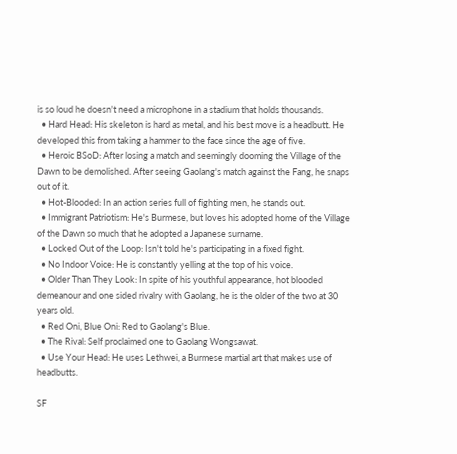is so loud he doesn't need a microphone in a stadium that holds thousands.
  • Hard Head: His skeleton is hard as metal, and his best move is a headbutt. He developed this from taking a hammer to the face since the age of five.
  • Heroic BSoD: After losing a match and seemingly dooming the Village of the Dawn to be demolished. After seeing Gaolang's match against the Fang, he snaps out of it.
  • Hot-Blooded: In an action series full of fighting men, he stands out.
  • Immigrant Patriotism: He's Burmese, but loves his adopted home of the Village of the Dawn so much that he adopted a Japanese surname.
  • Locked Out of the Loop: Isn't told he's participating in a fixed fight.
  • No Indoor Voice: He is constantly yelling at the top of his voice.
  • Older Than They Look: In spite of his youthful appearance, hot blooded demeanour and one sided rivalry with Gaolang, he is the older of the two at 30 years old.
  • Red Oni, Blue Oni: Red to Gaolang's Blue.
  • The Rival: Self proclaimed one to Gaolang Wongsawat.
  • Use Your Head: He uses Lethwei, a Burmese martial art that makes use of headbutts.

SF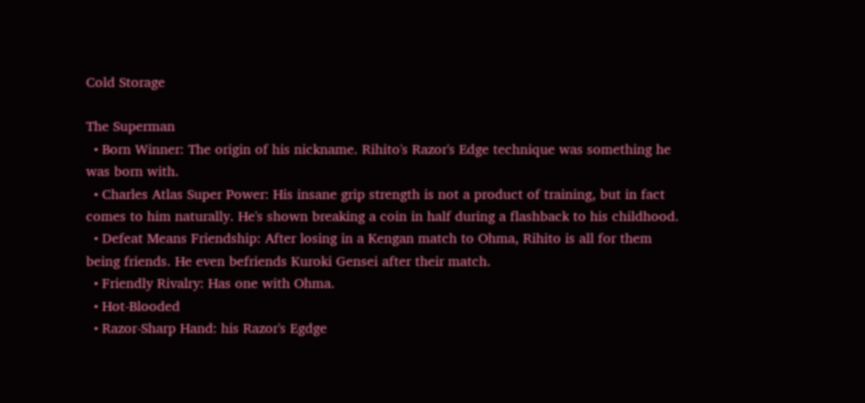Cold Storage

The Superman
  • Born Winner: The origin of his nickname. Rihito's Razor's Edge technique was something he was born with.
  • Charles Atlas Super Power: His insane grip strength is not a product of training, but in fact comes to him naturally. He's shown breaking a coin in half during a flashback to his childhood.
  • Defeat Means Friendship: After losing in a Kengan match to Ohma, Rihito is all for them being friends. He even befriends Kuroki Gensei after their match.
  • Friendly Rivalry: Has one with Ohma.
  • Hot-Blooded
  • Razor-Sharp Hand: his Razor's Egdge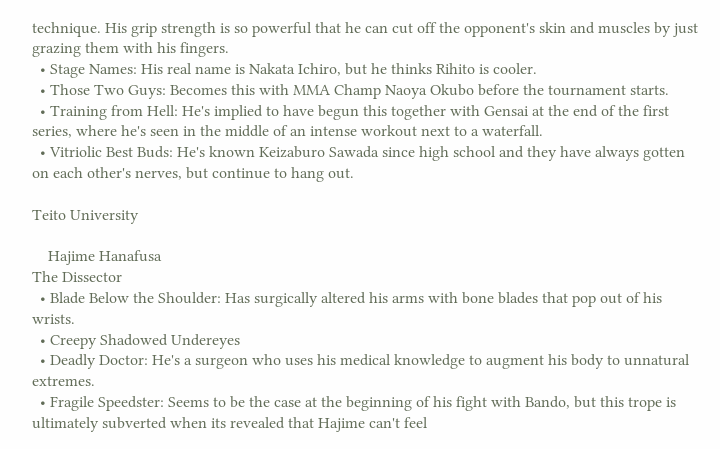technique. His grip strength is so powerful that he can cut off the opponent's skin and muscles by just grazing them with his fingers.
  • Stage Names: His real name is Nakata Ichiro, but he thinks Rihito is cooler.
  • Those Two Guys: Becomes this with MMA Champ Naoya Okubo before the tournament starts.
  • Training from Hell: He's implied to have begun this together with Gensai at the end of the first series, where he's seen in the middle of an intense workout next to a waterfall.
  • Vitriolic Best Buds: He's known Keizaburo Sawada since high school and they have always gotten on each other's nerves, but continue to hang out.

Teito University

    Hajime Hanafusa
The Dissector
  • Blade Below the Shoulder: Has surgically altered his arms with bone blades that pop out of his wrists.
  • Creepy Shadowed Undereyes
  • Deadly Doctor: He's a surgeon who uses his medical knowledge to augment his body to unnatural extremes.
  • Fragile Speedster: Seems to be the case at the beginning of his fight with Bando, but this trope is ultimately subverted when its revealed that Hajime can't feel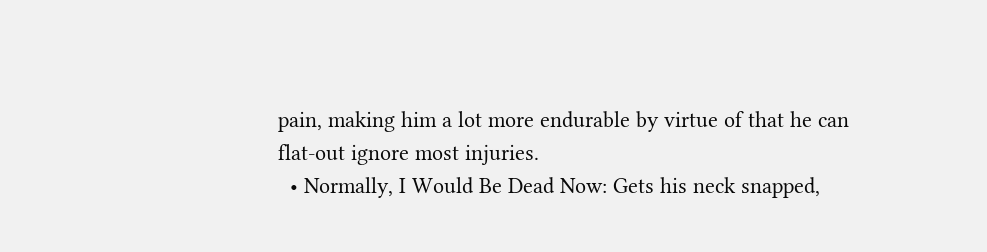pain, making him a lot more endurable by virtue of that he can flat-out ignore most injuries.
  • Normally, I Would Be Dead Now: Gets his neck snapped,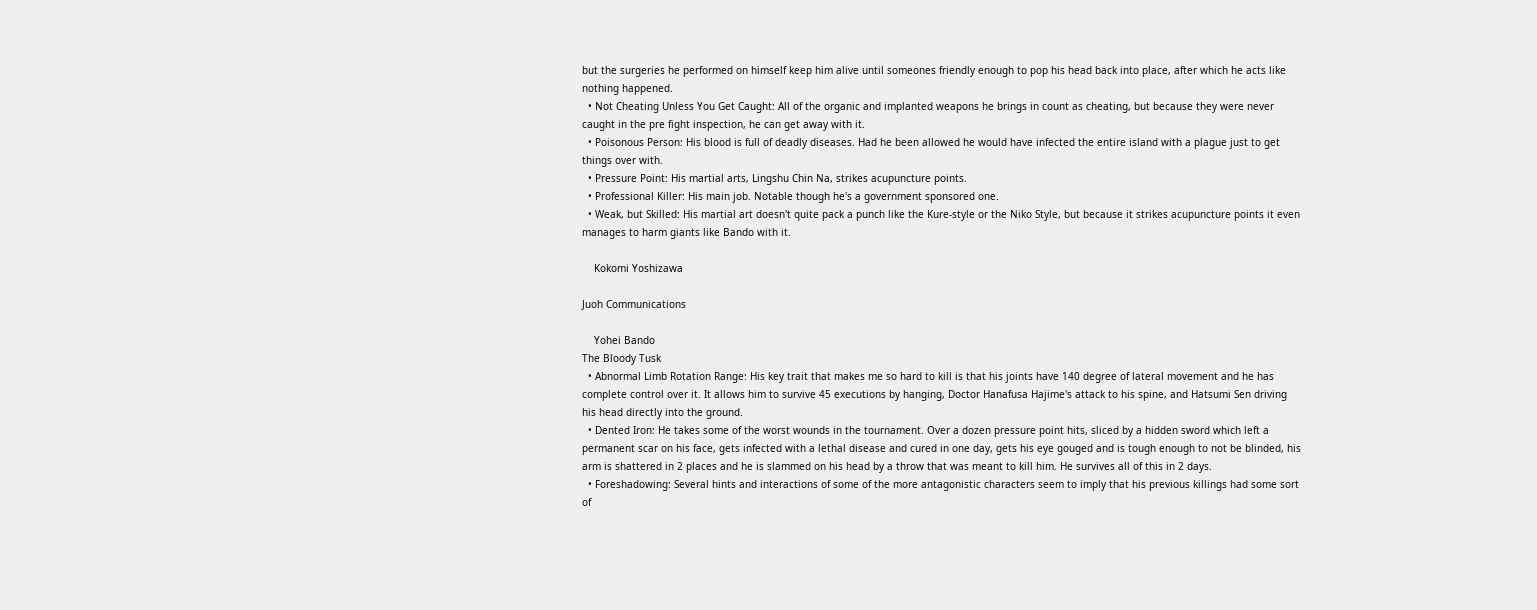but the surgeries he performed on himself keep him alive until someones friendly enough to pop his head back into place, after which he acts like nothing happened.
  • Not Cheating Unless You Get Caught: All of the organic and implanted weapons he brings in count as cheating, but because they were never caught in the pre fight inspection, he can get away with it.
  • Poisonous Person: His blood is full of deadly diseases. Had he been allowed he would have infected the entire island with a plague just to get things over with.
  • Pressure Point: His martial arts, Lingshu Chin Na, strikes acupuncture points.
  • Professional Killer: His main job. Notable though he's a government sponsored one.
  • Weak, but Skilled: His martial art doesn't quite pack a punch like the Kure-style or the Niko Style, but because it strikes acupuncture points it even manages to harm giants like Bando with it.

    Kokomi Yoshizawa

Juoh Communications

    Yohei Bando
The Bloody Tusk
  • Abnormal Limb Rotation Range: His key trait that makes me so hard to kill is that his joints have 140 degree of lateral movement and he has complete control over it. It allows him to survive 45 executions by hanging, Doctor Hanafusa Hajime's attack to his spine, and Hatsumi Sen driving his head directly into the ground.
  • Dented Iron: He takes some of the worst wounds in the tournament. Over a dozen pressure point hits, sliced by a hidden sword which left a permanent scar on his face, gets infected with a lethal disease and cured in one day, gets his eye gouged and is tough enough to not be blinded, his arm is shattered in 2 places and he is slammed on his head by a throw that was meant to kill him. He survives all of this in 2 days.
  • Foreshadowing: Several hints and interactions of some of the more antagonistic characters seem to imply that his previous killings had some sort of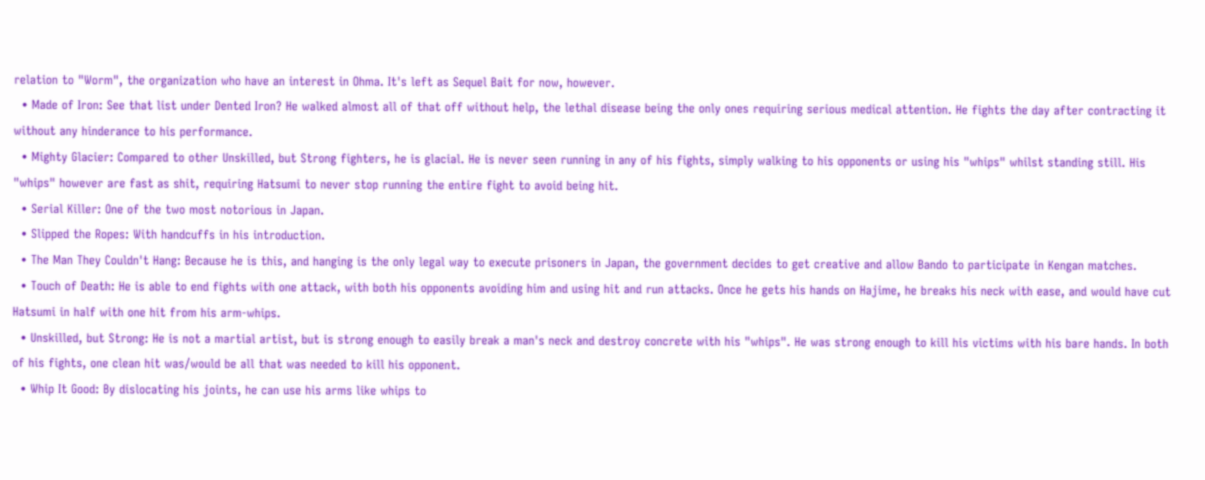relation to "Worm", the organization who have an interest in Ohma. It's left as Sequel Bait for now, however.
  • Made of Iron: See that list under Dented Iron? He walked almost all of that off without help, the lethal disease being the only ones requiring serious medical attention. He fights the day after contracting it without any hinderance to his performance.
  • Mighty Glacier: Compared to other Unskilled, but Strong fighters, he is glacial. He is never seen running in any of his fights, simply walking to his opponents or using his "whips" whilst standing still. His "whips" however are fast as shit, requiring Hatsumi to never stop running the entire fight to avoid being hit.
  • Serial Killer: One of the two most notorious in Japan.
  • Slipped the Ropes: With handcuffs in his introduction.
  • The Man They Couldn't Hang: Because he is this, and hanging is the only legal way to execute prisoners in Japan, the government decides to get creative and allow Bando to participate in Kengan matches.
  • Touch of Death: He is able to end fights with one attack, with both his opponents avoiding him and using hit and run attacks. Once he gets his hands on Hajime, he breaks his neck with ease, and would have cut Hatsumi in half with one hit from his arm-whips.
  • Unskilled, but Strong: He is not a martial artist, but is strong enough to easily break a man's neck and destroy concrete with his "whips". He was strong enough to kill his victims with his bare hands. In both of his fights, one clean hit was/would be all that was needed to kill his opponent.
  • Whip It Good: By dislocating his joints, he can use his arms like whips to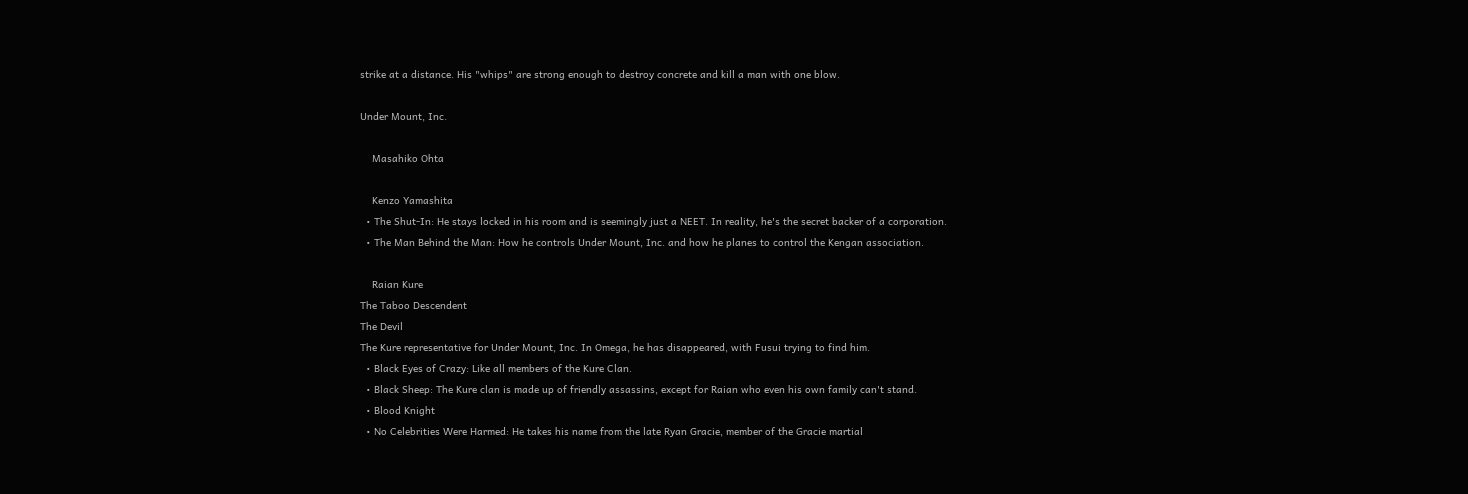strike at a distance. His "whips" are strong enough to destroy concrete and kill a man with one blow.

Under Mount, Inc.

    Masahiko Ohta

    Kenzo Yamashita
  • The Shut-In: He stays locked in his room and is seemingly just a NEET. In reality, he's the secret backer of a corporation.
  • The Man Behind the Man: How he controls Under Mount, Inc. and how he planes to control the Kengan association.

    Raian Kure
The Taboo Descendent
The Devil
The Kure representative for Under Mount, Inc. In Omega, he has disappeared, with Fusui trying to find him.
  • Black Eyes of Crazy: Like all members of the Kure Clan.
  • Black Sheep: The Kure clan is made up of friendly assassins, except for Raian who even his own family can't stand.
  • Blood Knight
  • No Celebrities Were Harmed: He takes his name from the late Ryan Gracie, member of the Gracie martial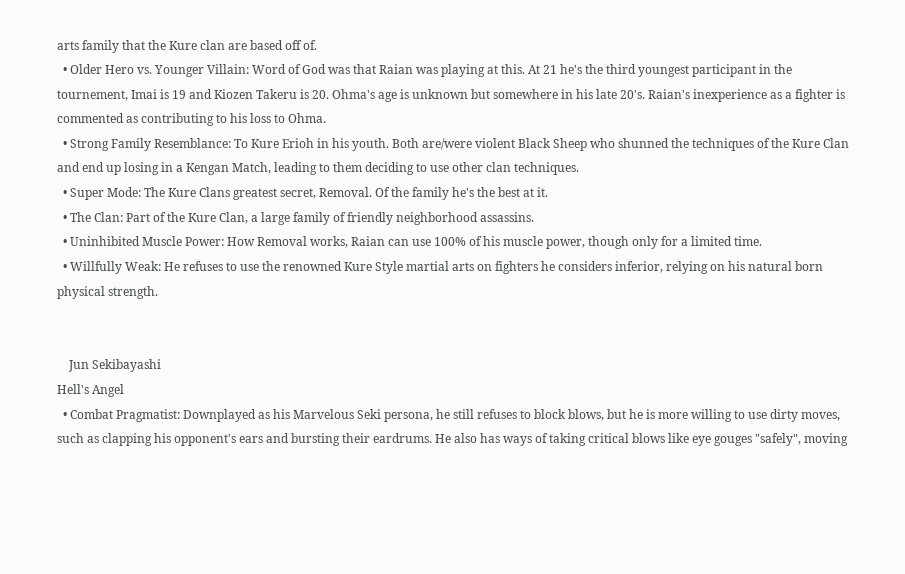arts family that the Kure clan are based off of.
  • Older Hero vs. Younger Villain: Word of God was that Raian was playing at this. At 21 he's the third youngest participant in the tournement, Imai is 19 and Kiozen Takeru is 20. Ohma's age is unknown but somewhere in his late 20's. Raian's inexperience as a fighter is commented as contributing to his loss to Ohma.
  • Strong Family Resemblance: To Kure Erioh in his youth. Both are/were violent Black Sheep who shunned the techniques of the Kure Clan and end up losing in a Kengan Match, leading to them deciding to use other clan techniques.
  • Super Mode: The Kure Clans greatest secret, Removal. Of the family he's the best at it.
  • The Clan: Part of the Kure Clan, a large family of friendly neighborhood assassins.
  • Uninhibited Muscle Power: How Removal works, Raian can use 100% of his muscle power, though only for a limited time.
  • Willfully Weak: He refuses to use the renowned Kure Style martial arts on fighters he considers inferior, relying on his natural born physical strength.


    Jun Sekibayashi
Hell's Angel
  • Combat Pragmatist: Downplayed as his Marvelous Seki persona, he still refuses to block blows, but he is more willing to use dirty moves, such as clapping his opponent's ears and bursting their eardrums. He also has ways of taking critical blows like eye gouges "safely", moving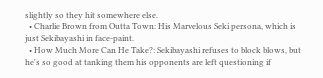slightly so they hit somewhere else.
  • Charlie Brown from Outta Town: His Marvelous Seki persona, which is just Sekibayashi in face-paint.
  • How Much More Can He Take?: Sekibayashi refuses to block blows, but he's so good at tanking them his opponents are left questioning if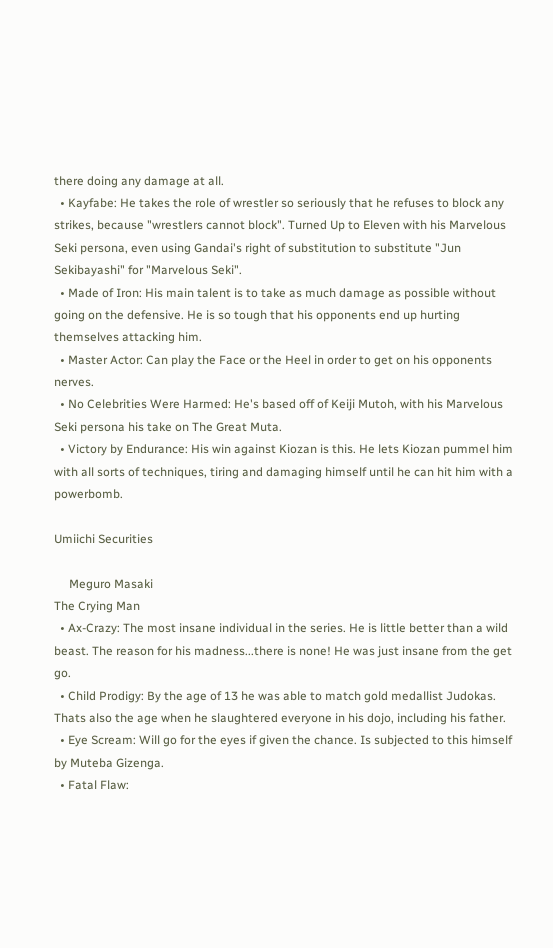there doing any damage at all.
  • Kayfabe: He takes the role of wrestler so seriously that he refuses to block any strikes, because "wrestlers cannot block". Turned Up to Eleven with his Marvelous Seki persona, even using Gandai's right of substitution to substitute "Jun Sekibayashi" for "Marvelous Seki".
  • Made of Iron: His main talent is to take as much damage as possible without going on the defensive. He is so tough that his opponents end up hurting themselves attacking him.
  • Master Actor: Can play the Face or the Heel in order to get on his opponents nerves.
  • No Celebrities Were Harmed: He's based off of Keiji Mutoh, with his Marvelous Seki persona his take on The Great Muta.
  • Victory by Endurance: His win against Kiozan is this. He lets Kiozan pummel him with all sorts of techniques, tiring and damaging himself until he can hit him with a powerbomb.

Umiichi Securities

     Meguro Masaki
The Crying Man
  • Ax-Crazy: The most insane individual in the series. He is little better than a wild beast. The reason for his madness...there is none! He was just insane from the get go.
  • Child Prodigy: By the age of 13 he was able to match gold medallist Judokas. Thats also the age when he slaughtered everyone in his dojo, including his father.
  • Eye Scream: Will go for the eyes if given the chance. Is subjected to this himself by Muteba Gizenga.
  • Fatal Flaw: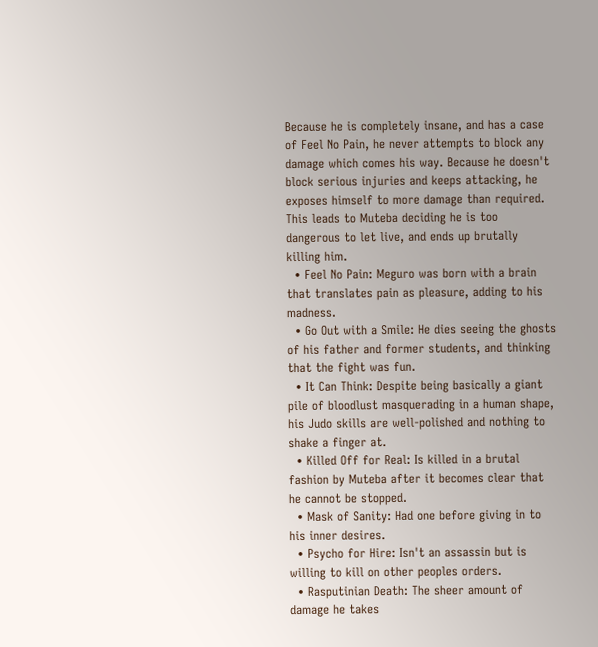Because he is completely insane, and has a case of Feel No Pain, he never attempts to block any damage which comes his way. Because he doesn't block serious injuries and keeps attacking, he exposes himself to more damage than required. This leads to Muteba deciding he is too dangerous to let live, and ends up brutally killing him.
  • Feel No Pain: Meguro was born with a brain that translates pain as pleasure, adding to his madness.
  • Go Out with a Smile: He dies seeing the ghosts of his father and former students, and thinking that the fight was fun.
  • It Can Think: Despite being basically a giant pile of bloodlust masquerading in a human shape, his Judo skills are well-polished and nothing to shake a finger at.
  • Killed Off for Real: Is killed in a brutal fashion by Muteba after it becomes clear that he cannot be stopped.
  • Mask of Sanity: Had one before giving in to his inner desires.
  • Psycho for Hire: Isn't an assassin but is willing to kill on other peoples orders.
  • Rasputinian Death: The sheer amount of damage he takes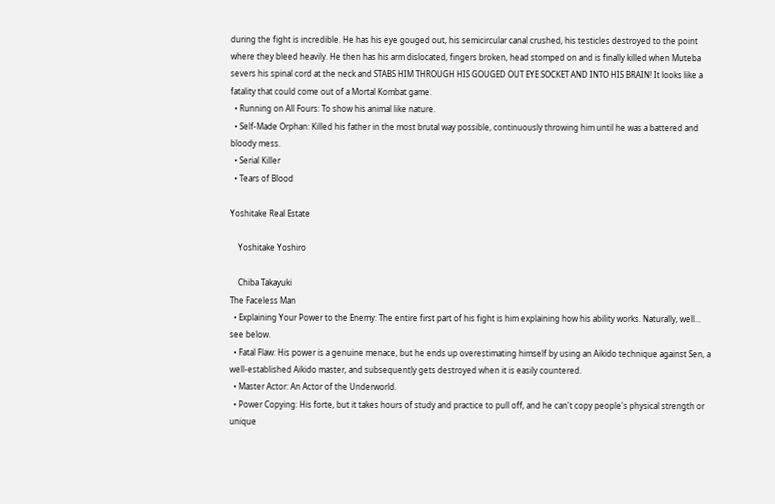during the fight is incredible. He has his eye gouged out, his semicircular canal crushed, his testicles destroyed to the point where they bleed heavily. He then has his arm dislocated, fingers broken, head stomped on and is finally killed when Muteba severs his spinal cord at the neck and STABS HIM THROUGH HIS GOUGED OUT EYE SOCKET AND INTO HIS BRAIN! It looks like a fatality that could come out of a Mortal Kombat game.
  • Running on All Fours: To show his animal like nature.
  • Self-Made Orphan: Killed his father in the most brutal way possible, continuously throwing him until he was a battered and bloody mess.
  • Serial Killer
  • Tears of Blood

Yoshitake Real Estate

    Yoshitake Yoshiro

    Chiba Takayuki
The Faceless Man
  • Explaining Your Power to the Enemy: The entire first part of his fight is him explaining how his ability works. Naturally, well... see below.
  • Fatal Flaw: His power is a genuine menace, but he ends up overestimating himself by using an Aikido technique against Sen, a well-established Aikido master, and subsequently gets destroyed when it is easily countered.
  • Master Actor: An Actor of the Underworld.
  • Power Copying: His forte, but it takes hours of study and practice to pull off, and he can't copy people's physical strength or unique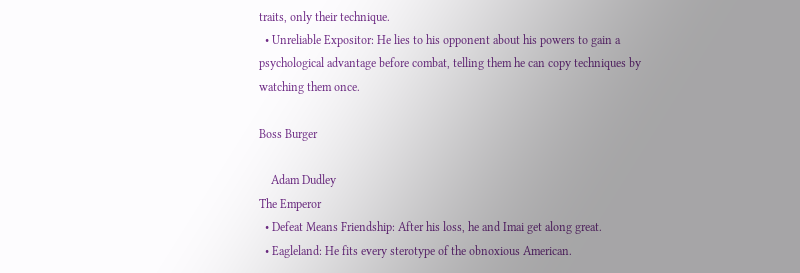traits, only their technique.
  • Unreliable Expositor: He lies to his opponent about his powers to gain a psychological advantage before combat, telling them he can copy techniques by watching them once.

Boss Burger

    Adam Dudley
The Emperor
  • Defeat Means Friendship: After his loss, he and Imai get along great.
  • Eagleland: He fits every sterotype of the obnoxious American.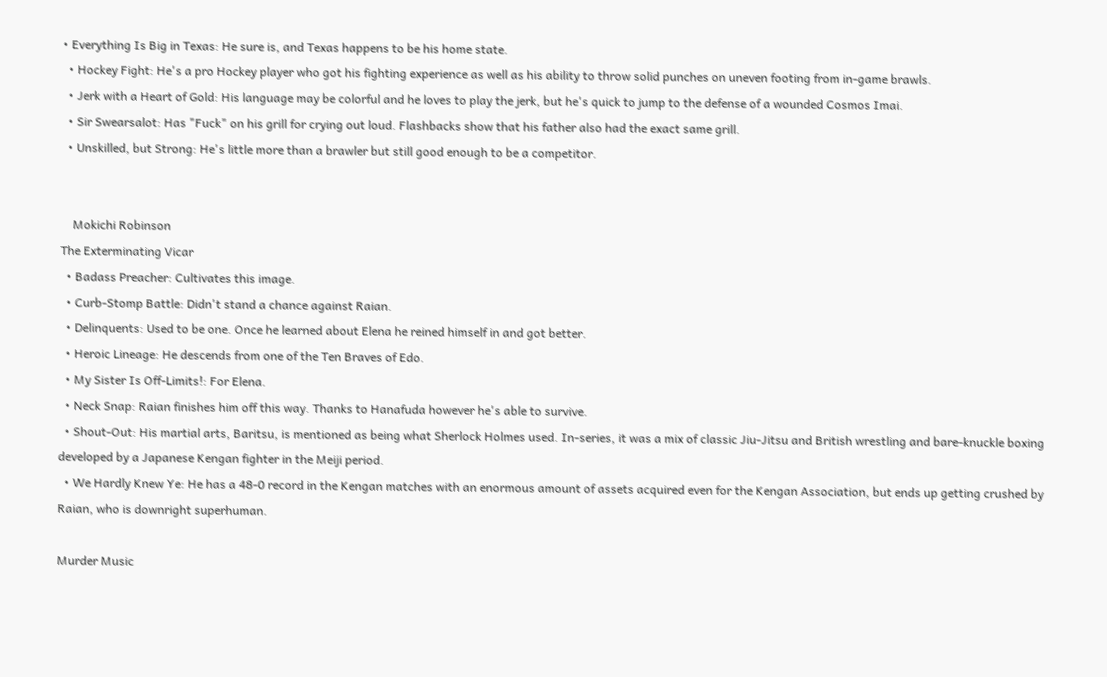• Everything Is Big in Texas: He sure is, and Texas happens to be his home state.
  • Hockey Fight: He's a pro Hockey player who got his fighting experience as well as his ability to throw solid punches on uneven footing from in-game brawls.
  • Jerk with a Heart of Gold: His language may be colorful and he loves to play the jerk, but he's quick to jump to the defense of a wounded Cosmos Imai.
  • Sir Swearsalot: Has "Fuck" on his grill for crying out loud. Flashbacks show that his father also had the exact same grill.
  • Unskilled, but Strong: He's little more than a brawler but still good enough to be a competitor.


    Mokichi Robinson
The Exterminating Vicar
  • Badass Preacher: Cultivates this image.
  • Curb-Stomp Battle: Didn't stand a chance against Raian.
  • Delinquents: Used to be one. Once he learned about Elena he reined himself in and got better.
  • Heroic Lineage: He descends from one of the Ten Braves of Edo.
  • My Sister Is Off-Limits!: For Elena.
  • Neck Snap: Raian finishes him off this way. Thanks to Hanafuda however he's able to survive.
  • Shout-Out: His martial arts, Baritsu, is mentioned as being what Sherlock Holmes used. In-series, it was a mix of classic Jiu-Jitsu and British wrestling and bare-knuckle boxing developed by a Japanese Kengan fighter in the Meiji period.
  • We Hardly Knew Ye: He has a 48-0 record in the Kengan matches with an enormous amount of assets acquired even for the Kengan Association, but ends up getting crushed by Raian, who is downright superhuman.

Murder Music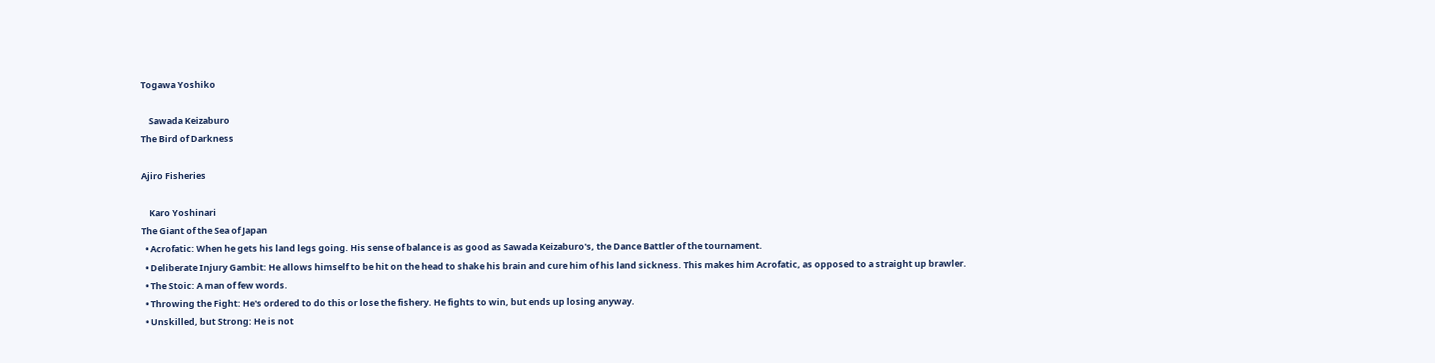Togawa Yoshiko

    Sawada Keizaburo
The Bird of Darkness

Ajiro Fisheries

    Karo Yoshinari
The Giant of the Sea of Japan
  • Acrofatic: When he gets his land legs going. His sense of balance is as good as Sawada Keizaburo's, the Dance Battler of the tournament.
  • Deliberate Injury Gambit: He allows himself to be hit on the head to shake his brain and cure him of his land sickness. This makes him Acrofatic, as opposed to a straight up brawler.
  • The Stoic: A man of few words.
  • Throwing the Fight: He's ordered to do this or lose the fishery. He fights to win, but ends up losing anyway.
  • Unskilled, but Strong: He is not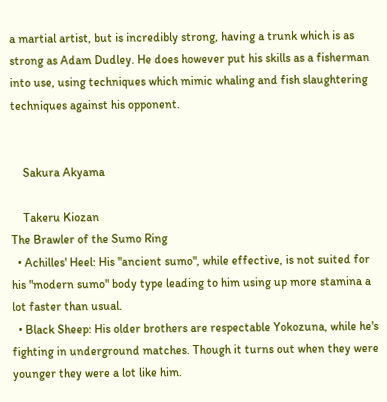a martial artist, but is incredibly strong, having a trunk which is as strong as Adam Dudley. He does however put his skills as a fisherman into use, using techniques which mimic whaling and fish slaughtering techniques against his opponent.


    Sakura Akyama

    Takeru Kiozan
The Brawler of the Sumo Ring
  • Achilles' Heel: His "ancient sumo", while effective, is not suited for his "modern sumo" body type leading to him using up more stamina a lot faster than usual.
  • Black Sheep: His older brothers are respectable Yokozuna, while he's fighting in underground matches. Though it turns out when they were younger they were a lot like him.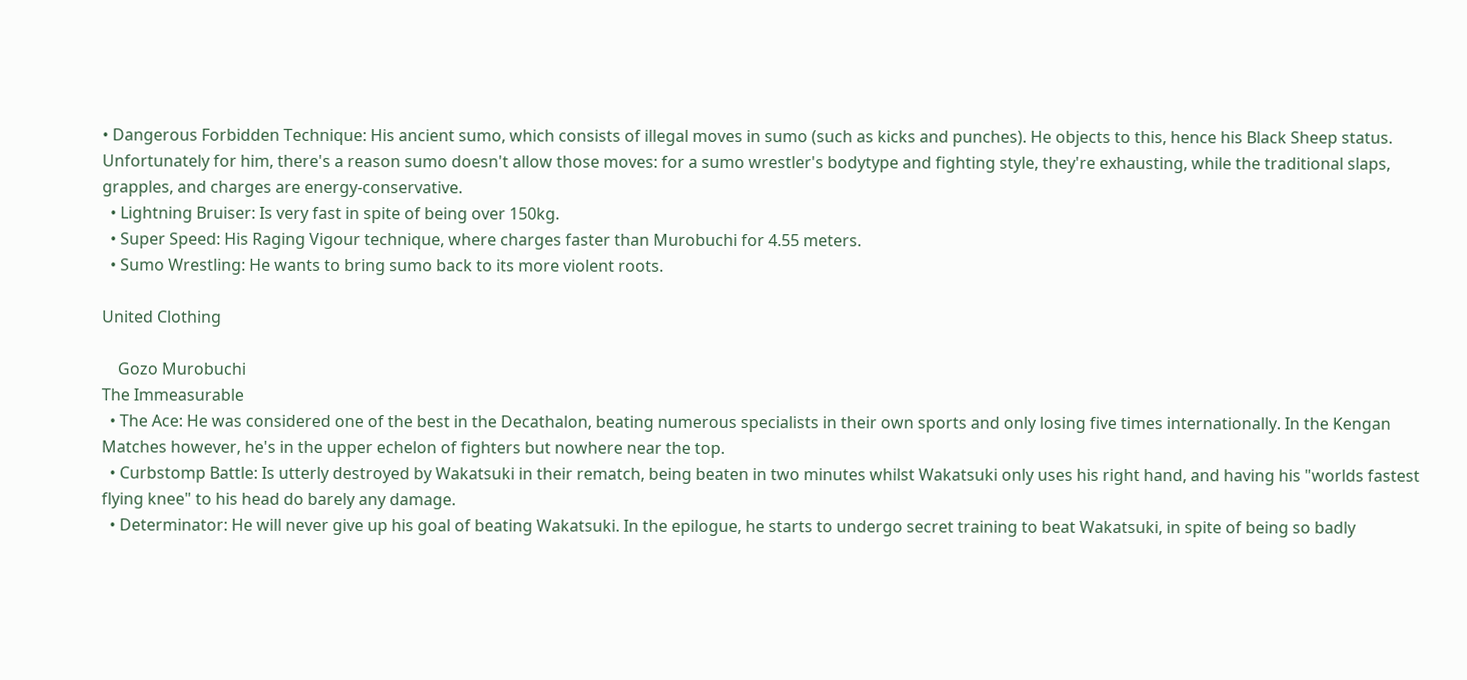• Dangerous Forbidden Technique: His ancient sumo, which consists of illegal moves in sumo (such as kicks and punches). He objects to this, hence his Black Sheep status. Unfortunately for him, there's a reason sumo doesn't allow those moves: for a sumo wrestler's bodytype and fighting style, they're exhausting, while the traditional slaps, grapples, and charges are energy-conservative.
  • Lightning Bruiser: Is very fast in spite of being over 150kg.
  • Super Speed: His Raging Vigour technique, where charges faster than Murobuchi for 4.55 meters.
  • Sumo Wrestling: He wants to bring sumo back to its more violent roots.

United Clothing

    Gozo Murobuchi
The Immeasurable
  • The Ace: He was considered one of the best in the Decathalon, beating numerous specialists in their own sports and only losing five times internationally. In the Kengan Matches however, he's in the upper echelon of fighters but nowhere near the top.
  • Curbstomp Battle: Is utterly destroyed by Wakatsuki in their rematch, being beaten in two minutes whilst Wakatsuki only uses his right hand, and having his "worlds fastest flying knee" to his head do barely any damage.
  • Determinator: He will never give up his goal of beating Wakatsuki. In the epilogue, he starts to undergo secret training to beat Wakatsuki, in spite of being so badly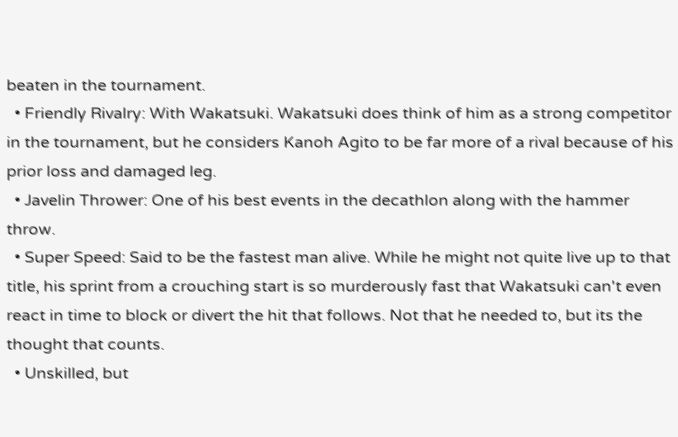beaten in the tournament.
  • Friendly Rivalry: With Wakatsuki. Wakatsuki does think of him as a strong competitor in the tournament, but he considers Kanoh Agito to be far more of a rival because of his prior loss and damaged leg.
  • Javelin Thrower: One of his best events in the decathlon along with the hammer throw.
  • Super Speed: Said to be the fastest man alive. While he might not quite live up to that title, his sprint from a crouching start is so murderously fast that Wakatsuki can't even react in time to block or divert the hit that follows. Not that he needed to, but its the thought that counts.
  • Unskilled, but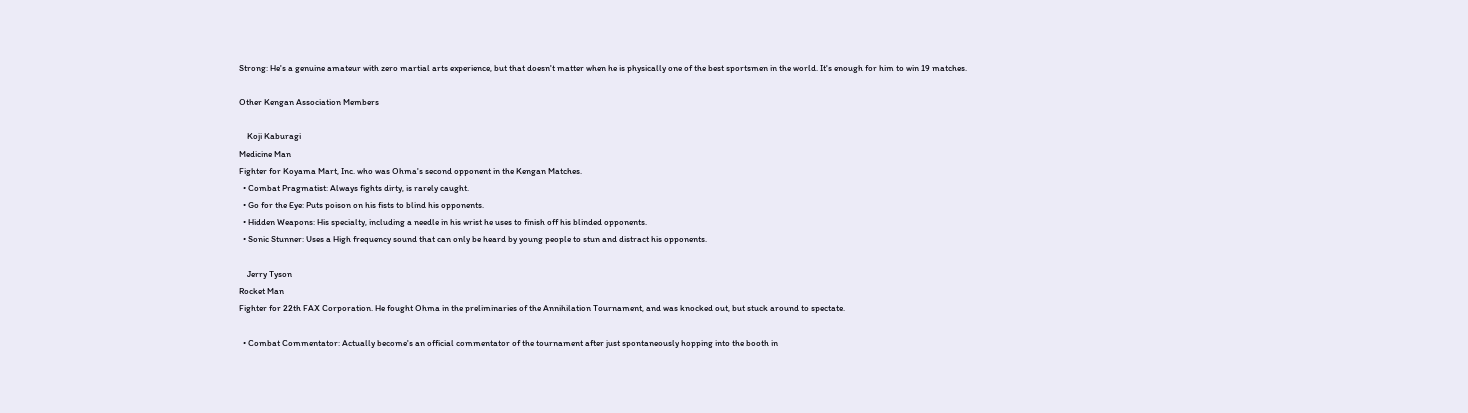Strong: He's a genuine amateur with zero martial arts experience, but that doesn't matter when he is physically one of the best sportsmen in the world. It's enough for him to win 19 matches.

Other Kengan Association Members

    Koji Kaburagi
Medicine Man
Fighter for Koyama Mart, Inc. who was Ohma's second opponent in the Kengan Matches.
  • Combat Pragmatist: Always fights dirty, is rarely caught.
  • Go for the Eye: Puts poison on his fists to blind his opponents.
  • Hidden Weapons: His specialty, including a needle in his wrist he uses to finish off his blinded opponents.
  • Sonic Stunner: Uses a High frequency sound that can only be heard by young people to stun and distract his opponents.

    Jerry Tyson
Rocket Man
Fighter for 22th FAX Corporation. He fought Ohma in the preliminaries of the Annihilation Tournament, and was knocked out, but stuck around to spectate.

  • Combat Commentator: Actually become's an official commentator of the tournament after just spontaneously hopping into the booth in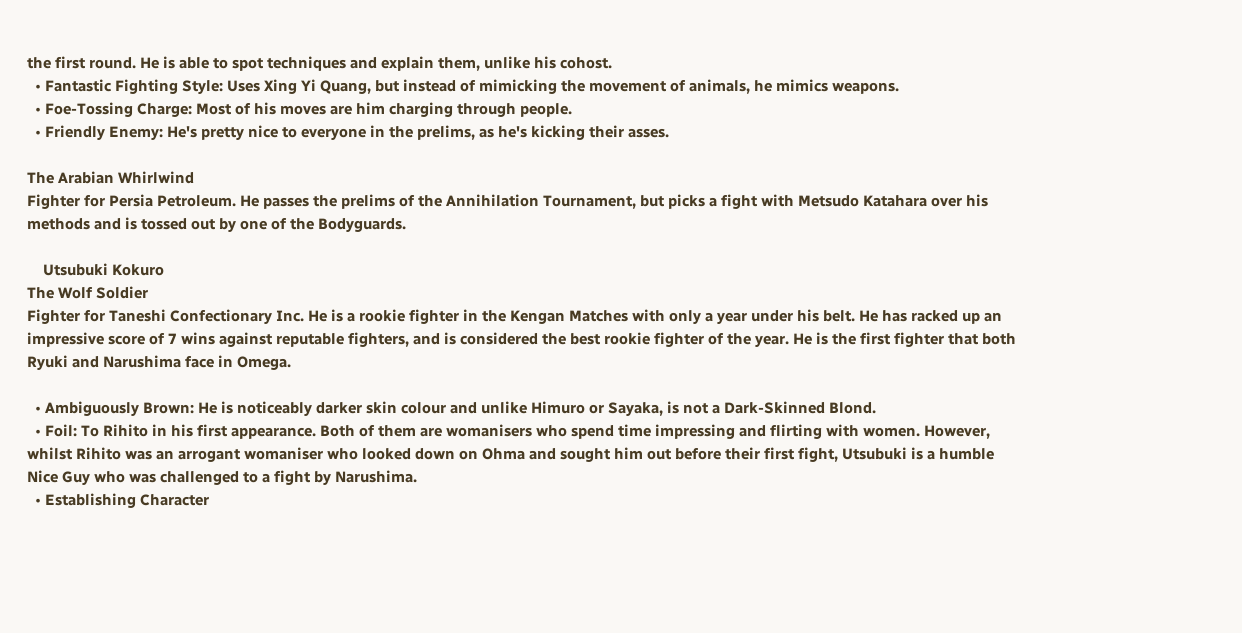the first round. He is able to spot techniques and explain them, unlike his cohost.
  • Fantastic Fighting Style: Uses Xing Yi Quang, but instead of mimicking the movement of animals, he mimics weapons.
  • Foe-Tossing Charge: Most of his moves are him charging through people.
  • Friendly Enemy: He's pretty nice to everyone in the prelims, as he's kicking their asses.

The Arabian Whirlwind
Fighter for Persia Petroleum. He passes the prelims of the Annihilation Tournament, but picks a fight with Metsudo Katahara over his methods and is tossed out by one of the Bodyguards.

    Utsubuki Kokuro
The Wolf Soldier
Fighter for Taneshi Confectionary Inc. He is a rookie fighter in the Kengan Matches with only a year under his belt. He has racked up an impressive score of 7 wins against reputable fighters, and is considered the best rookie fighter of the year. He is the first fighter that both Ryuki and Narushima face in Omega.

  • Ambiguously Brown: He is noticeably darker skin colour and unlike Himuro or Sayaka, is not a Dark-Skinned Blond.
  • Foil: To Rihito in his first appearance. Both of them are womanisers who spend time impressing and flirting with women. However, whilst Rihito was an arrogant womaniser who looked down on Ohma and sought him out before their first fight, Utsubuki is a humble Nice Guy who was challenged to a fight by Narushima.
  • Establishing Character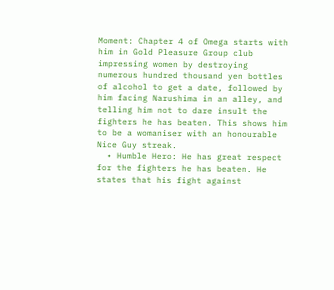Moment: Chapter 4 of Omega starts with him in Gold Pleasure Group club impressing women by destroying numerous hundred thousand yen bottles of alcohol to get a date, followed by him facing Narushima in an alley, and telling him not to dare insult the fighters he has beaten. This shows him to be a womaniser with an honourable Nice Guy streak.
  • Humble Hero: He has great respect for the fighters he has beaten. He states that his fight against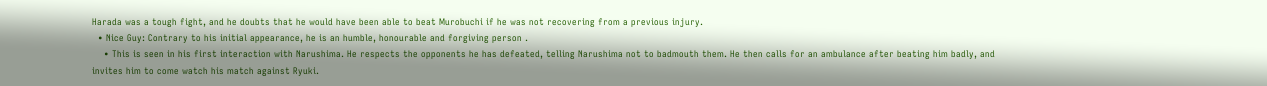Harada was a tough fight, and he doubts that he would have been able to beat Murobuchi if he was not recovering from a previous injury.
  • Nice Guy: Contrary to his initial appearance, he is an humble, honourable and forgiving person .
    • This is seen in his first interaction with Narushima. He respects the opponents he has defeated, telling Narushima not to badmouth them. He then calls for an ambulance after beating him badly, and invites him to come watch his match against Ryuki.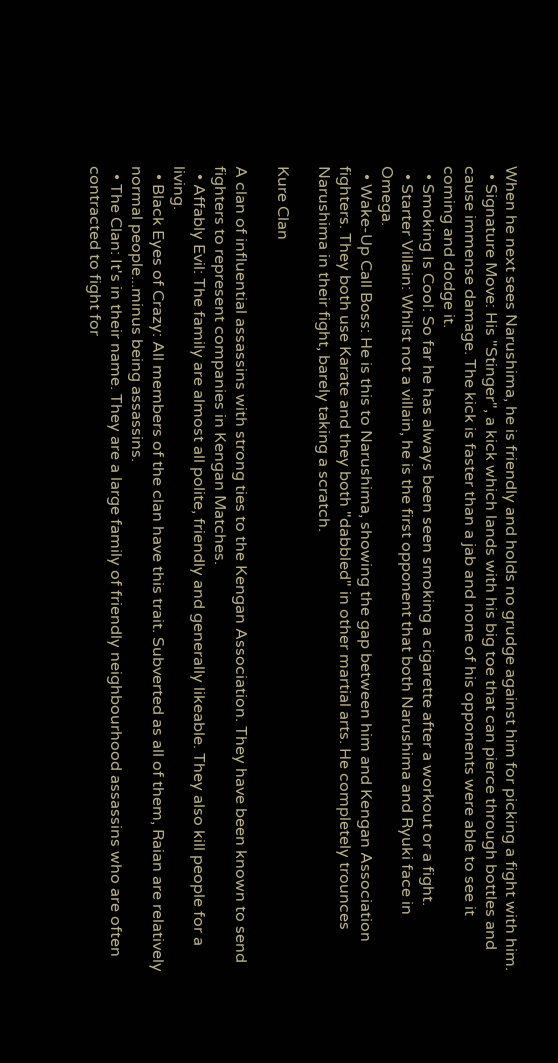When he next sees Narushima, he is friendly and holds no grudge against him for picking a fight with him.
  • Signature Move: His "Stinger", a kick which lands with his big toe that can pierce through bottles and cause immense damage. The kick is faster than a jab and none of his opponents were able to see it coming and dodge it.
  • Smoking Is Cool: So far he has always been seen smoking a cigarette after a workout or a fight.
  • Starter Villain: Whilst not a villain, he is the first opponent that both Narushima and Ryuki face in Omega.
  • Wake-Up Call Boss: He is this to Narushima, showing the gap between him and Kengan Association fighters. They both use Karate and they both "dabbled" in other martial arts. He completely trounces Narushima in their fight, barely taking a scratch.

Kure Clan

A clan of influential assassins with strong ties to the Kengan Association. They have been known to send fighters to represent companies in Kengan Matches.
  • Affably Evil: The family are almost all polite, friendly and generally likeable. They also kill people for a living.
  • Black Eyes of Crazy: All members of the clan have this trait. Subverted as all of them, Raian are relatively normal people...minus being assassins.
  • The Clan: It's in their name. They are a large family of friendly neighbourhood assassins who are often contracted to fight for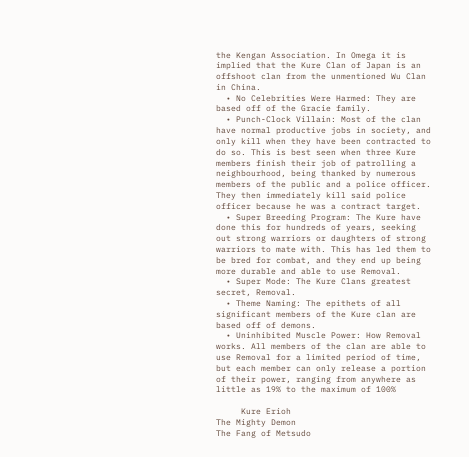the Kengan Association. In Omega it is implied that the Kure Clan of Japan is an offshoot clan from the unmentioned Wu Clan in China.
  • No Celebrities Were Harmed: They are based off of the Gracie family.
  • Punch-Clock Villain: Most of the clan have normal productive jobs in society, and only kill when they have been contracted to do so. This is best seen when three Kure members finish their job of patrolling a neighbourhood, being thanked by numerous members of the public and a police officer. They then immediately kill said police officer because he was a contract target.
  • Super Breeding Program: The Kure have done this for hundreds of years, seeking out strong warriors or daughters of strong warriors to mate with. This has led them to be bred for combat, and they end up being more durable and able to use Removal.
  • Super Mode: The Kure Clans greatest secret, Removal.
  • Theme Naming: The epithets of all significant members of the Kure clan are based off of demons.
  • Uninhibited Muscle Power: How Removal works. All members of the clan are able to use Removal for a limited period of time, but each member can only release a portion of their power, ranging from anywhere as little as 19% to the maximum of 100%

     Kure Erioh
The Mighty Demon
The Fang of Metsudo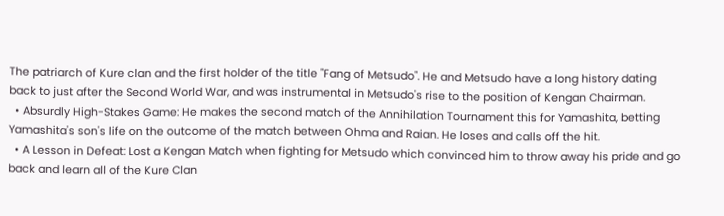The patriarch of Kure clan and the first holder of the title "Fang of Metsudo". He and Metsudo have a long history dating back to just after the Second World War, and was instrumental in Metsudo's rise to the position of Kengan Chairman.
  • Absurdly High-Stakes Game: He makes the second match of the Annihilation Tournament this for Yamashita, betting Yamashita's son's life on the outcome of the match between Ohma and Raian. He loses and calls off the hit.
  • A Lesson in Defeat: Lost a Kengan Match when fighting for Metsudo which convinced him to throw away his pride and go back and learn all of the Kure Clan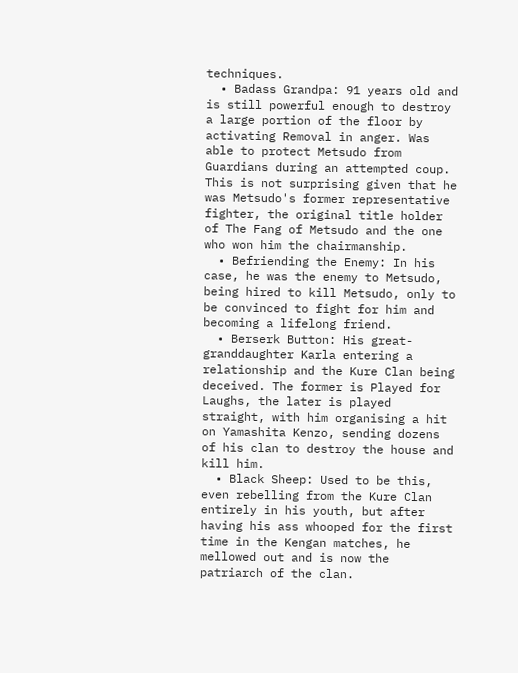techniques.
  • Badass Grandpa: 91 years old and is still powerful enough to destroy a large portion of the floor by activating Removal in anger. Was able to protect Metsudo from Guardians during an attempted coup. This is not surprising given that he was Metsudo's former representative fighter, the original title holder of The Fang of Metsudo and the one who won him the chairmanship.
  • Befriending the Enemy: In his case, he was the enemy to Metsudo, being hired to kill Metsudo, only to be convinced to fight for him and becoming a lifelong friend.
  • Berserk Button: His great-granddaughter Karla entering a relationship and the Kure Clan being deceived. The former is Played for Laughs, the later is played straight, with him organising a hit on Yamashita Kenzo, sending dozens of his clan to destroy the house and kill him.
  • Black Sheep: Used to be this, even rebelling from the Kure Clan entirely in his youth, but after having his ass whooped for the first time in the Kengan matches, he mellowed out and is now the patriarch of the clan.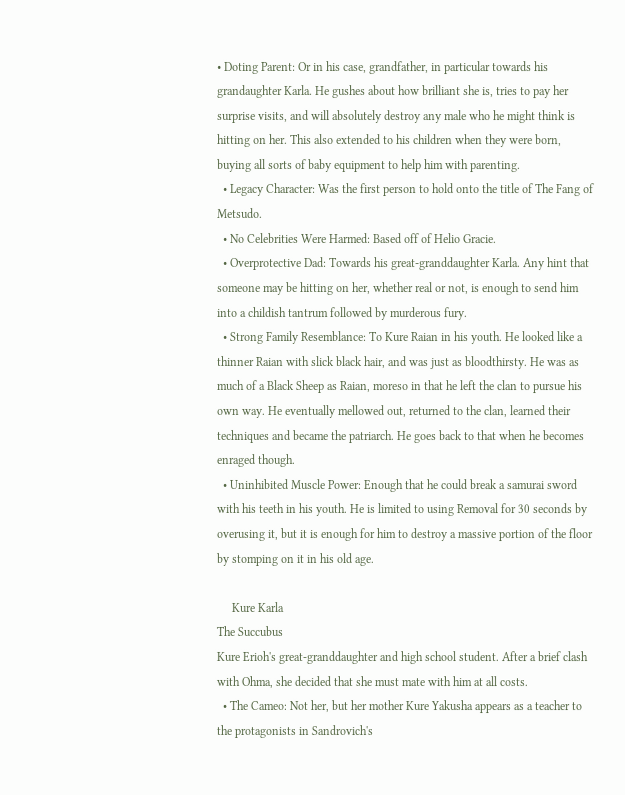• Doting Parent: Or in his case, grandfather, in particular towards his grandaughter Karla. He gushes about how brilliant she is, tries to pay her surprise visits, and will absolutely destroy any male who he might think is hitting on her. This also extended to his children when they were born, buying all sorts of baby equipment to help him with parenting.
  • Legacy Character: Was the first person to hold onto the title of The Fang of Metsudo.
  • No Celebrities Were Harmed: Based off of Helio Gracie.
  • Overprotective Dad: Towards his great-granddaughter Karla. Any hint that someone may be hitting on her, whether real or not, is enough to send him into a childish tantrum followed by murderous fury.
  • Strong Family Resemblance: To Kure Raian in his youth. He looked like a thinner Raian with slick black hair, and was just as bloodthirsty. He was as much of a Black Sheep as Raian, moreso in that he left the clan to pursue his own way. He eventually mellowed out, returned to the clan, learned their techniques and became the patriarch. He goes back to that when he becomes enraged though.
  • Uninhibited Muscle Power: Enough that he could break a samurai sword with his teeth in his youth. He is limited to using Removal for 30 seconds by overusing it, but it is enough for him to destroy a massive portion of the floor by stomping on it in his old age.

     Kure Karla
The Succubus
Kure Erioh's great-granddaughter and high school student. After a brief clash with Ohma, she decided that she must mate with him at all costs.
  • The Cameo: Not her, but her mother Kure Yakusha appears as a teacher to the protagonists in Sandrovich's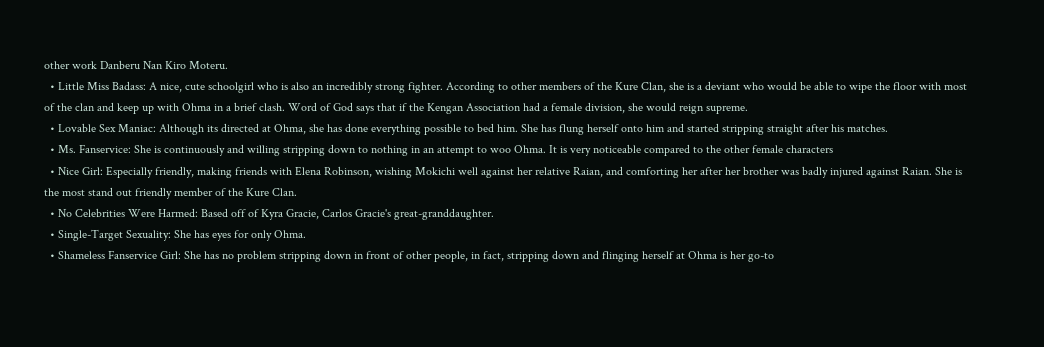other work Danberu Nan Kiro Moteru.
  • Little Miss Badass: A nice, cute schoolgirl who is also an incredibly strong fighter. According to other members of the Kure Clan, she is a deviant who would be able to wipe the floor with most of the clan and keep up with Ohma in a brief clash. Word of God says that if the Kengan Association had a female division, she would reign supreme.
  • Lovable Sex Maniac: Although its directed at Ohma, she has done everything possible to bed him. She has flung herself onto him and started stripping straight after his matches.
  • Ms. Fanservice: She is continuously and willing stripping down to nothing in an attempt to woo Ohma. It is very noticeable compared to the other female characters
  • Nice Girl: Especially friendly, making friends with Elena Robinson, wishing Mokichi well against her relative Raian, and comforting her after her brother was badly injured against Raian. She is the most stand out friendly member of the Kure Clan.
  • No Celebrities Were Harmed: Based off of Kyra Gracie, Carlos Gracie's great-granddaughter.
  • Single-Target Sexuality: She has eyes for only Ohma.
  • Shameless Fanservice Girl: She has no problem stripping down in front of other people, in fact, stripping down and flinging herself at Ohma is her go-to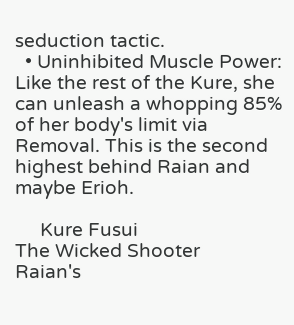seduction tactic.
  • Uninhibited Muscle Power: Like the rest of the Kure, she can unleash a whopping 85% of her body's limit via Removal. This is the second highest behind Raian and maybe Erioh.

     Kure Fusui
The Wicked Shooter
Raian's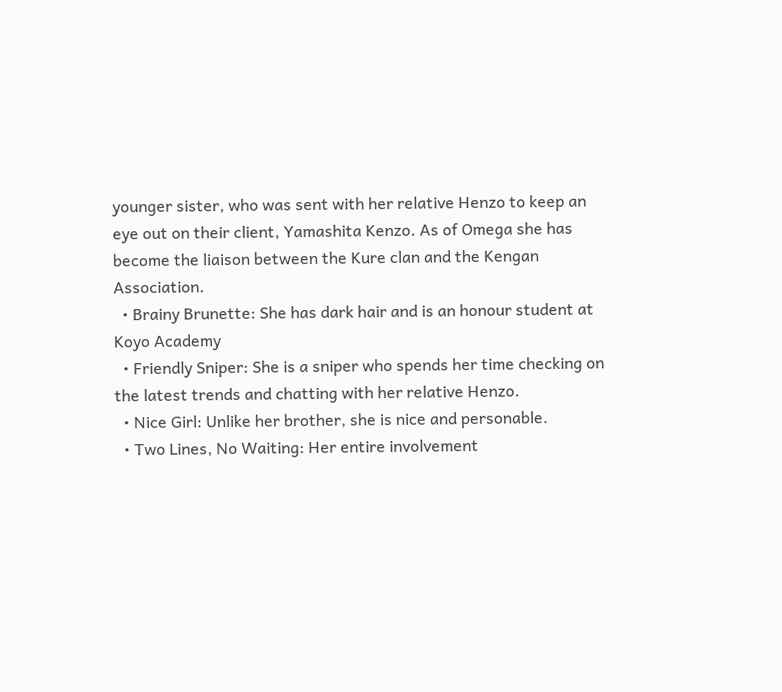younger sister, who was sent with her relative Henzo to keep an eye out on their client, Yamashita Kenzo. As of Omega she has become the liaison between the Kure clan and the Kengan Association.
  • Brainy Brunette: She has dark hair and is an honour student at Koyo Academy
  • Friendly Sniper: She is a sniper who spends her time checking on the latest trends and chatting with her relative Henzo.
  • Nice Girl: Unlike her brother, she is nice and personable.
  • Two Lines, No Waiting: Her entire involvement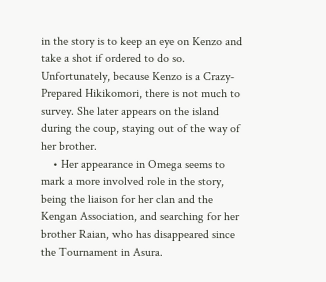in the story is to keep an eye on Kenzo and take a shot if ordered to do so. Unfortunately, because Kenzo is a Crazy-Prepared Hikikomori, there is not much to survey. She later appears on the island during the coup, staying out of the way of her brother.
    • Her appearance in Omega seems to mark a more involved role in the story, being the liaison for her clan and the Kengan Association, and searching for her brother Raian, who has disappeared since the Tournament in Asura.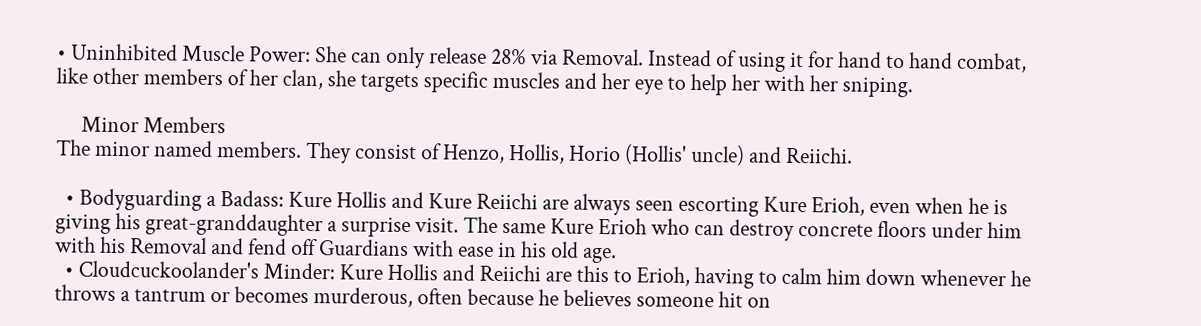• Uninhibited Muscle Power: She can only release 28% via Removal. Instead of using it for hand to hand combat, like other members of her clan, she targets specific muscles and her eye to help her with her sniping.

     Minor Members
The minor named members. They consist of Henzo, Hollis, Horio (Hollis' uncle) and Reiichi.

  • Bodyguarding a Badass: Kure Hollis and Kure Reiichi are always seen escorting Kure Erioh, even when he is giving his great-granddaughter a surprise visit. The same Kure Erioh who can destroy concrete floors under him with his Removal and fend off Guardians with ease in his old age.
  • Cloudcuckoolander's Minder: Kure Hollis and Reiichi are this to Erioh, having to calm him down whenever he throws a tantrum or becomes murderous, often because he believes someone hit on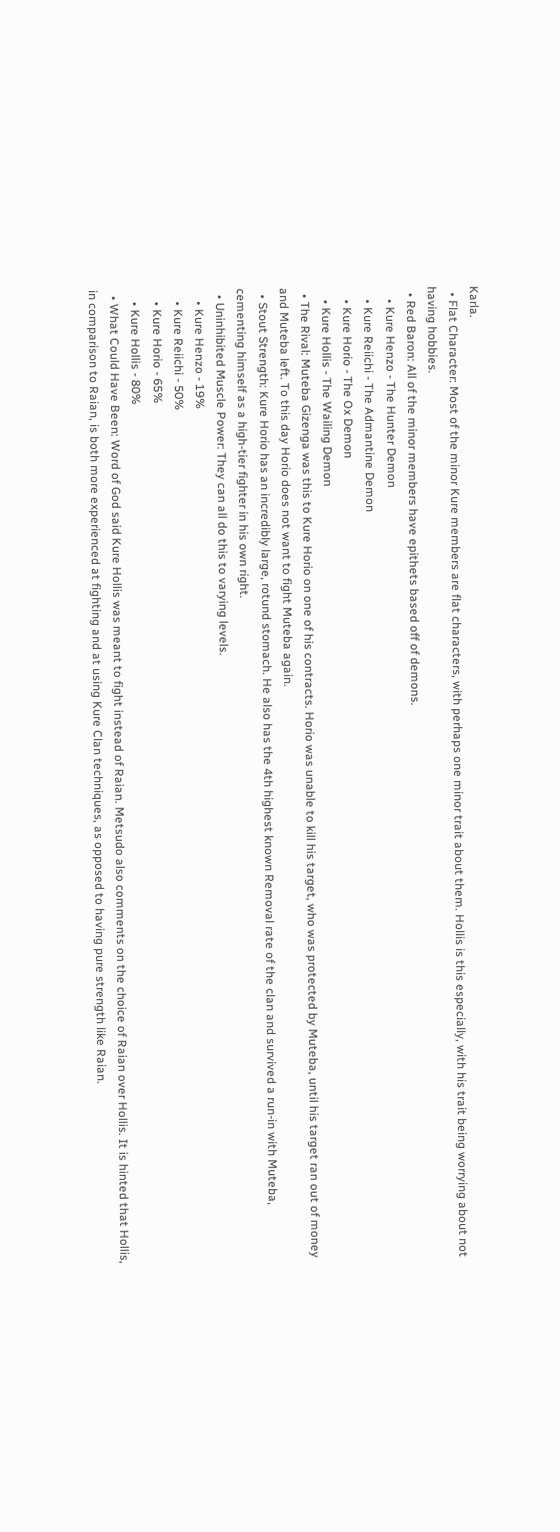Karla.
  • Flat Character: Most of the minor Kure members are flat characters, with perhaps one minor trait about them. Hollis is this especially, with his trait being worrying about not having hobbies.
  • Red Baron: All of the minor members have epithets based off of demons.
    • Kure Henzo - The Hunter Demon
    • Kure Reiichi - The Admantine Demon
    • Kure Horio - The Ox Demon
    • Kure Hollis - The Wailing Demon
  • The Rival: Muteba Gizenga was this to Kure Horio on one of his contracts. Horio was unable to kill his target, who was protected by Muteba, until his target ran out of money and Muteba left. To this day Horio does not want to fight Muteba again.
  • Stout Strength: Kure Horio has an incredibly large, rotund stomach. He also has the 4th highest known Removal rate of the clan and survived a run-in with Muteba, cementing himself as a high-tier fighter in his own right.
  • Uninhibited Muscle Power: They can all do this to varying levels.
    • Kure Henzo - 19%
    • Kure Reiichi - 50%
    • Kure Horio - 65%
    • Kure Hollis - 80%
  • What Could Have Been: Word of God said Kure Hollis was meant to fight instead of Raian. Metsudo also comments on the choice of Raian over Hollis. It is hinted that Hollis, in comparison to Raian, is both more experienced at fighting and at using Kure Clan techniques, as opposed to having pure strength like Raian.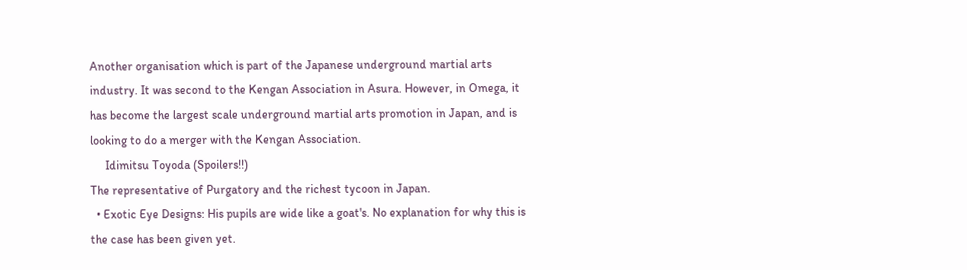Another organisation which is part of the Japanese underground martial arts industry. It was second to the Kengan Association in Asura. However, in Omega, it has become the largest scale underground martial arts promotion in Japan, and is looking to do a merger with the Kengan Association.
     Idimitsu Toyoda (Spoilers!!)
The representative of Purgatory and the richest tycoon in Japan.
  • Exotic Eye Designs: His pupils are wide like a goat's. No explanation for why this is the case has been given yet.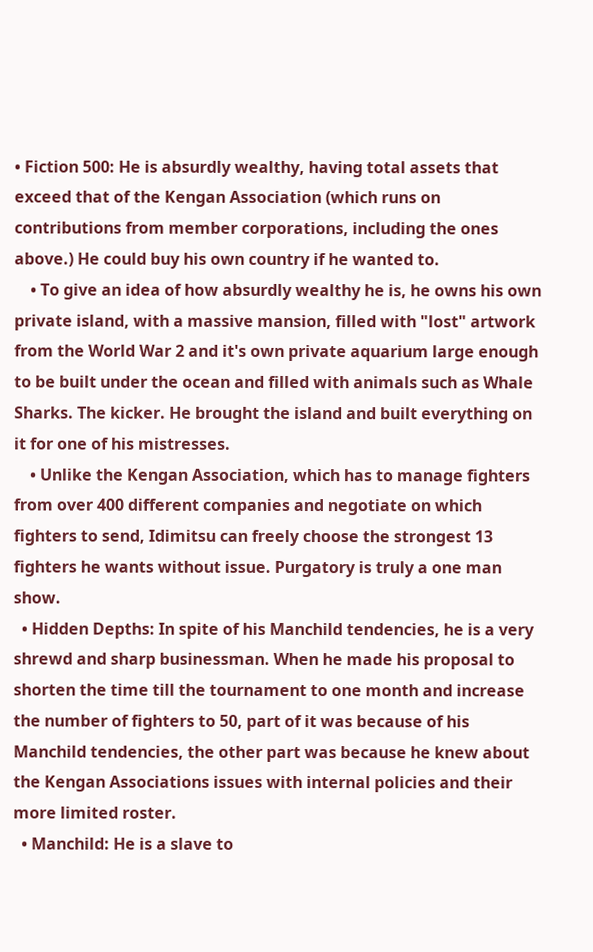• Fiction 500: He is absurdly wealthy, having total assets that exceed that of the Kengan Association (which runs on contributions from member corporations, including the ones above.) He could buy his own country if he wanted to.
    • To give an idea of how absurdly wealthy he is, he owns his own private island, with a massive mansion, filled with "lost" artwork from the World War 2 and it's own private aquarium large enough to be built under the ocean and filled with animals such as Whale Sharks. The kicker. He brought the island and built everything on it for one of his mistresses.
    • Unlike the Kengan Association, which has to manage fighters from over 400 different companies and negotiate on which fighters to send, Idimitsu can freely choose the strongest 13 fighters he wants without issue. Purgatory is truly a one man show.
  • Hidden Depths: In spite of his Manchild tendencies, he is a very shrewd and sharp businessman. When he made his proposal to shorten the time till the tournament to one month and increase the number of fighters to 50, part of it was because of his Manchild tendencies, the other part was because he knew about the Kengan Associations issues with internal policies and their more limited roster.
  • Manchild: He is a slave to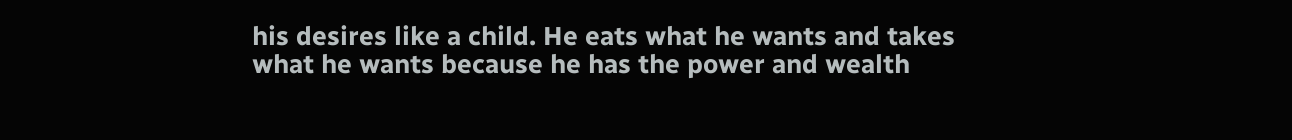his desires like a child. He eats what he wants and takes what he wants because he has the power and wealth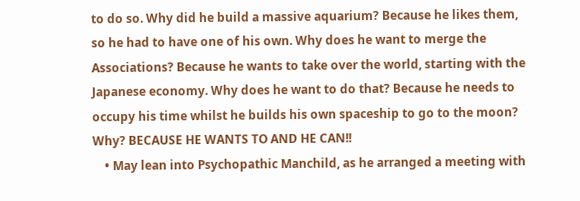to do so. Why did he build a massive aquarium? Because he likes them, so he had to have one of his own. Why does he want to merge the Associations? Because he wants to take over the world, starting with the Japanese economy. Why does he want to do that? Because he needs to occupy his time whilst he builds his own spaceship to go to the moon? Why? BECAUSE HE WANTS TO AND HE CAN!!
    • May lean into Psychopathic Manchild, as he arranged a meeting with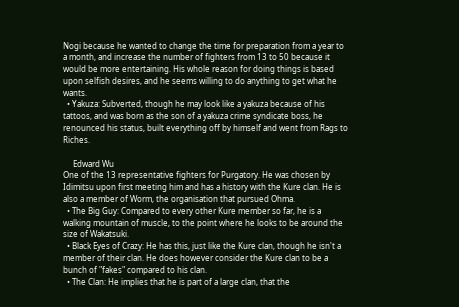Nogi because he wanted to change the time for preparation from a year to a month, and increase the number of fighters from 13 to 50 because it would be more entertaining. His whole reason for doing things is based upon selfish desires, and he seems willing to do anything to get what he wants.
  • Yakuza: Subverted, though he may look like a yakuza because of his tattoos, and was born as the son of a yakuza crime syndicate boss, he renounced his status, built everything off by himself and went from Rags to Riches.

     Edward Wu
One of the 13 representative fighters for Purgatory. He was chosen by Idimitsu upon first meeting him and has a history with the Kure clan. He is also a member of Worm, the organisation that pursued Ohma.
  • The Big Guy: Compared to every other Kure member so far, he is a walking mountain of muscle, to the point where he looks to be around the size of Wakatsuki.
  • Black Eyes of Crazy: He has this, just like the Kure clan, though he isn't a member of their clan. He does however consider the Kure clan to be a bunch of "fakes" compared to his clan.
  • The Clan: He implies that he is part of a large clan, that the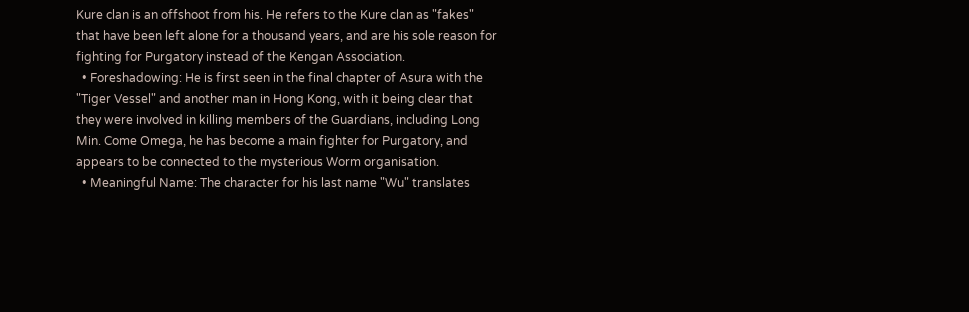Kure clan is an offshoot from his. He refers to the Kure clan as "fakes" that have been left alone for a thousand years, and are his sole reason for fighting for Purgatory instead of the Kengan Association.
  • Foreshadowing: He is first seen in the final chapter of Asura with the "Tiger Vessel" and another man in Hong Kong, with it being clear that they were involved in killing members of the Guardians, including Long Min. Come Omega, he has become a main fighter for Purgatory, and appears to be connected to the mysterious Worm organisation.
  • Meaningful Name: The character for his last name "Wu" translates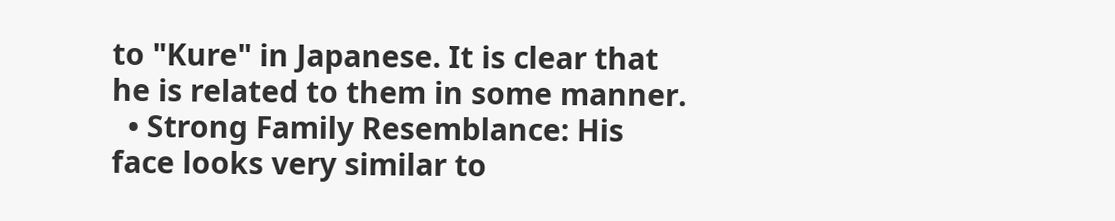to "Kure" in Japanese. It is clear that he is related to them in some manner.
  • Strong Family Resemblance: His face looks very similar to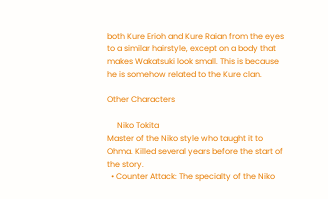both Kure Erioh and Kure Raian from the eyes to a similar hairstyle, except on a body that makes Wakatsuki look small. This is because he is somehow related to the Kure clan.

Other Characters

     Niko Tokita
Master of the Niko style who taught it to Ohma. Killed several years before the start of the story.
  • Counter Attack: The specialty of the Niko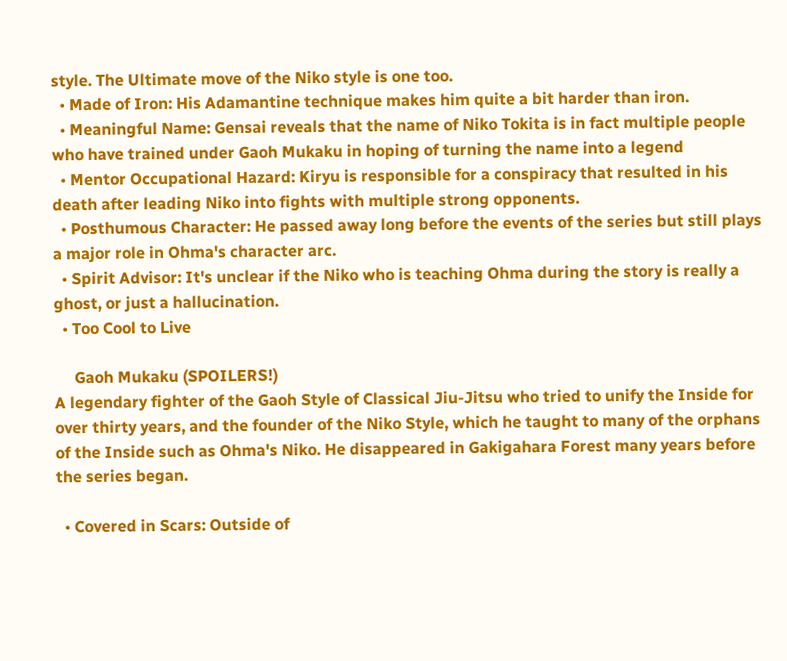style. The Ultimate move of the Niko style is one too.
  • Made of Iron: His Adamantine technique makes him quite a bit harder than iron.
  • Meaningful Name: Gensai reveals that the name of Niko Tokita is in fact multiple people who have trained under Gaoh Mukaku in hoping of turning the name into a legend
  • Mentor Occupational Hazard: Kiryu is responsible for a conspiracy that resulted in his death after leading Niko into fights with multiple strong opponents.
  • Posthumous Character: He passed away long before the events of the series but still plays a major role in Ohma's character arc.
  • Spirit Advisor: It's unclear if the Niko who is teaching Ohma during the story is really a ghost, or just a hallucination.
  • Too Cool to Live

     Gaoh Mukaku (SPOILERS!)
A legendary fighter of the Gaoh Style of Classical Jiu-Jitsu who tried to unify the Inside for over thirty years, and the founder of the Niko Style, which he taught to many of the orphans of the Inside such as Ohma's Niko. He disappeared in Gakigahara Forest many years before the series began.

  • Covered in Scars: Outside of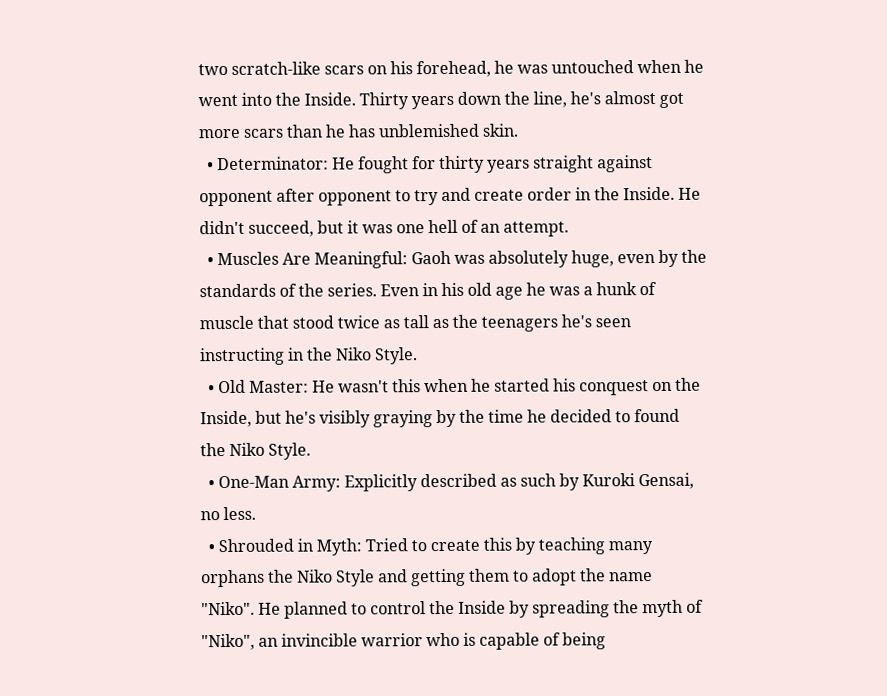two scratch-like scars on his forehead, he was untouched when he went into the Inside. Thirty years down the line, he's almost got more scars than he has unblemished skin.
  • Determinator: He fought for thirty years straight against opponent after opponent to try and create order in the Inside. He didn't succeed, but it was one hell of an attempt.
  • Muscles Are Meaningful: Gaoh was absolutely huge, even by the standards of the series. Even in his old age he was a hunk of muscle that stood twice as tall as the teenagers he's seen instructing in the Niko Style.
  • Old Master: He wasn't this when he started his conquest on the Inside, but he's visibly graying by the time he decided to found the Niko Style.
  • One-Man Army: Explicitly described as such by Kuroki Gensai, no less.
  • Shrouded in Myth: Tried to create this by teaching many orphans the Niko Style and getting them to adopt the name "Niko". He planned to control the Inside by spreading the myth of "Niko", an invincible warrior who is capable of being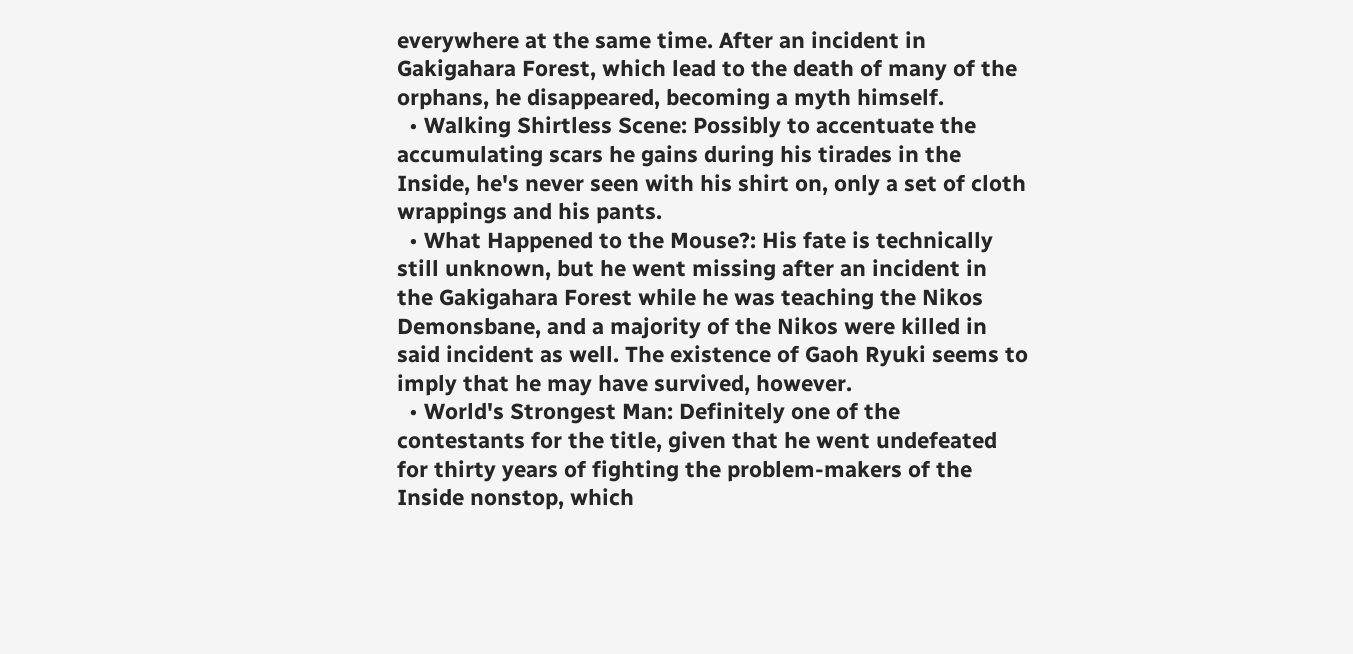everywhere at the same time. After an incident in Gakigahara Forest, which lead to the death of many of the orphans, he disappeared, becoming a myth himself.
  • Walking Shirtless Scene: Possibly to accentuate the accumulating scars he gains during his tirades in the Inside, he's never seen with his shirt on, only a set of cloth wrappings and his pants.
  • What Happened to the Mouse?: His fate is technically still unknown, but he went missing after an incident in the Gakigahara Forest while he was teaching the Nikos Demonsbane, and a majority of the Nikos were killed in said incident as well. The existence of Gaoh Ryuki seems to imply that he may have survived, however.
  • World's Strongest Man: Definitely one of the contestants for the title, given that he went undefeated for thirty years of fighting the problem-makers of the Inside nonstop, which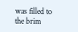was filled to the brim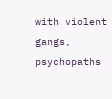with violent gangs, psychopaths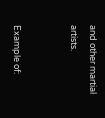and other martial artists.


Example of: